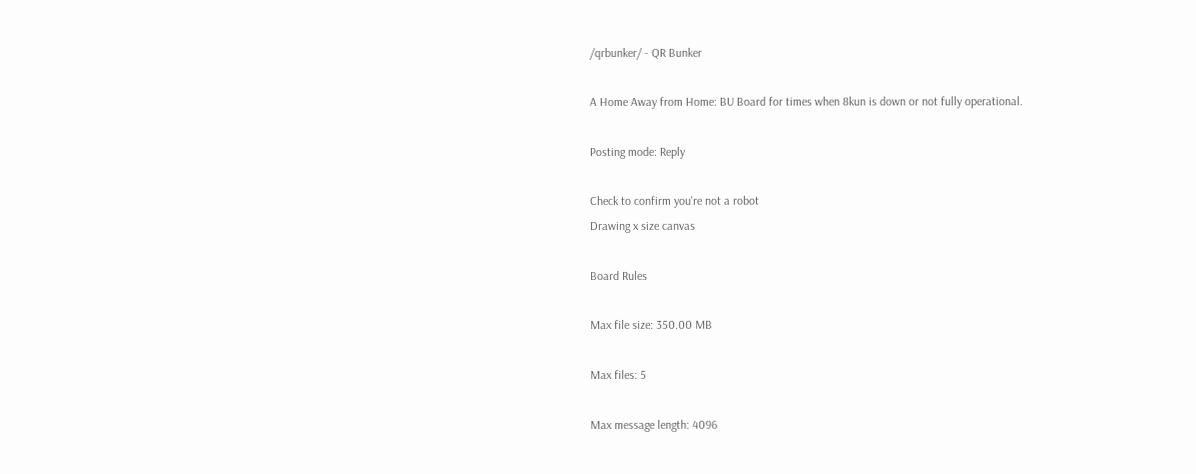/qrbunker/ - QR Bunker

A Home Away from Home: BU Board for times when 8kun is down or not fully operational.

Posting mode: Reply

Check to confirm you're not a robot
Drawing x size canvas

Board Rules

Max file size: 350.00 MB

Max files: 5

Max message length: 4096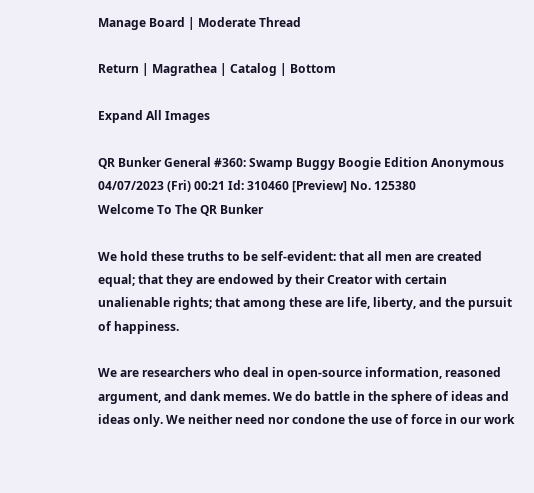Manage Board | Moderate Thread

Return | Magrathea | Catalog | Bottom

Expand All Images

QR Bunker General #360: Swamp Buggy Boogie Edition Anonymous 04/07/2023 (Fri) 00:21 Id: 310460 [Preview] No. 125380
Welcome To The QR Bunker

We hold these truths to be self-evident: that all men are created equal; that they are endowed by their Creator with certain unalienable rights; that among these are life, liberty, and the pursuit of happiness.

We are researchers who deal in open-source information, reasoned argument, and dank memes. We do battle in the sphere of ideas and ideas only. We neither need nor condone the use of force in our work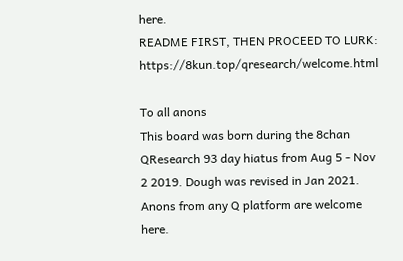here.
README FIRST, THEN PROCEED TO LURK: https://8kun.top/qresearch/welcome.html

To all anons
This board was born during the 8chan QResearch 93 day hiatus from Aug 5 - Nov 2 2019. Dough was revised in Jan 2021. Anons from any Q platform are welcome here.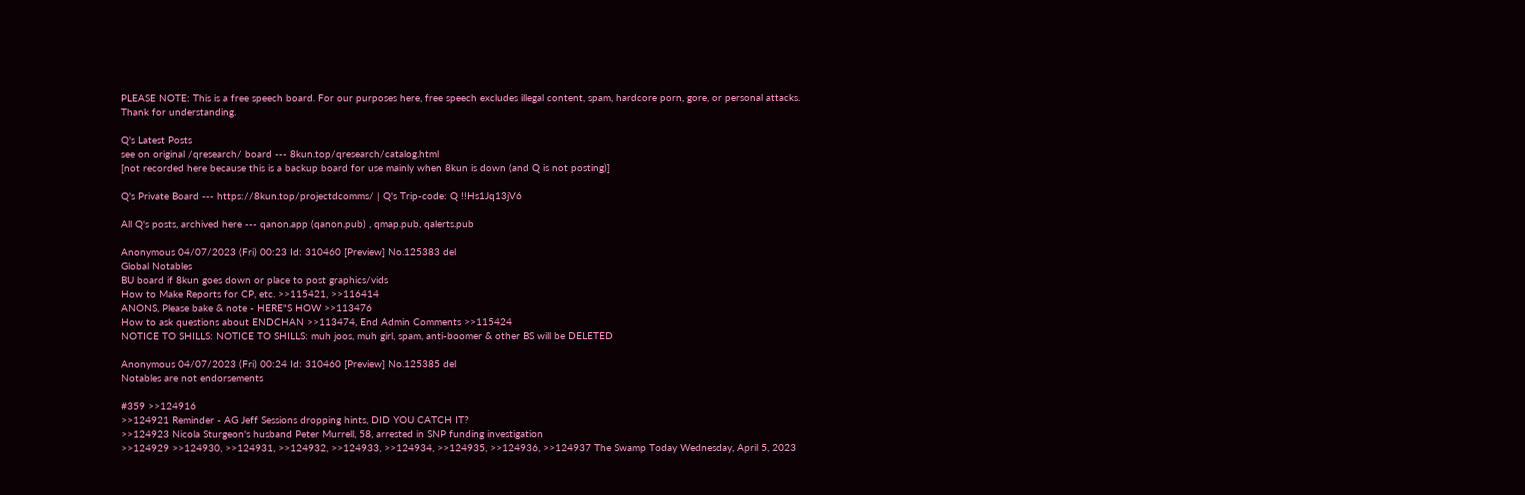PLEASE NOTE: This is a free speech board. For our purposes here, free speech excludes illegal content, spam, hardcore porn, gore, or personal attacks.
Thank for understanding.

Q's Latest Posts
see on original /qresearch/ board --- 8kun.top/qresearch/catalog.html
[not recorded here because this is a backup board for use mainly when 8kun is down (and Q is not posting)]

Q's Private Board --- https://8kun.top/projectdcomms/ | Q's Trip-code: Q !!Hs1Jq13jV6

All Q's posts, archived here --- qanon.app (qanon.pub) , qmap.pub, qalerts.pub

Anonymous 04/07/2023 (Fri) 00:23 Id: 310460 [Preview] No.125383 del
Global Notables
BU board if 8kun goes down or place to post graphics/vids
How to Make Reports for CP, etc. >>115421, >>116414
ANONS, Please bake & note - HERE"S HOW >>113476
How to ask questions about ENDCHAN >>113474, End Admin Comments >>115424
NOTICE TO SHILLS: NOTICE TO SHILLS: muh joos, muh girl, spam, anti-boomer & other BS will be DELETED

Anonymous 04/07/2023 (Fri) 00:24 Id: 310460 [Preview] No.125385 del
Notables are not endorsements

#359 >>124916
>>124921 Reminder - AG Jeff Sessions dropping hints, DID YOU CATCH IT?
>>124923 Nicola Sturgeon's husband Peter Murrell, 58, arrested in SNP funding investigation
>>124929 >>124930, >>124931, >>124932, >>124933, >>124934, >>124935, >>124936, >>124937 The Swamp Today Wednesday, April 5, 2023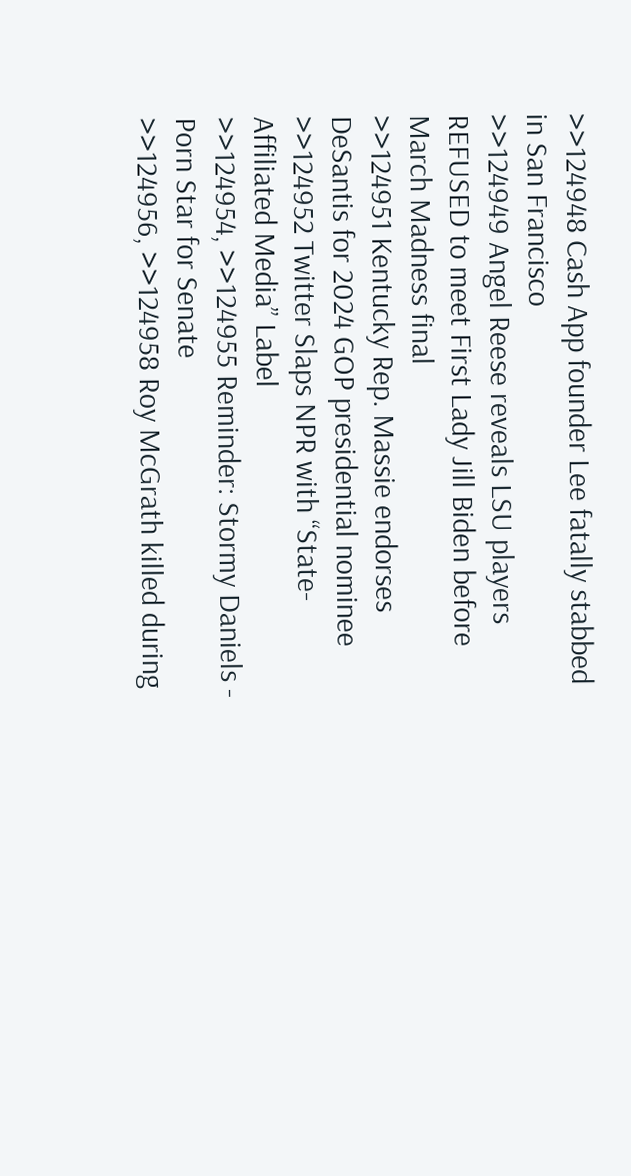>>124948 Cash App founder Lee fatally stabbed in San Francisco
>>124949 Angel Reese reveals LSU players REFUSED to meet First Lady Jill Biden before March Madness final
>>124951 Kentucky Rep. Massie endorses DeSantis for 2024 GOP presidential nominee
>>124952 Twitter Slaps NPR with “State-Affiliated Media” Label
>>124954, >>124955 Reminder: Stormy Daniels - Porn Star for Senate
>>124956, >>124958 Roy McGrath killed during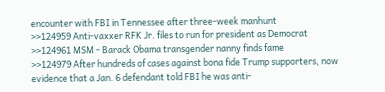encounter with FBI in Tennessee after three-week manhunt
>>124959 Anti-vaxxer RFK Jr. files to run for president as Democrat
>>124961 MSM - Barack Obama transgender nanny finds fame
>>124979 After hundreds of cases against bona fide Trump supporters, now evidence that a Jan. 6 defendant told FBI he was anti-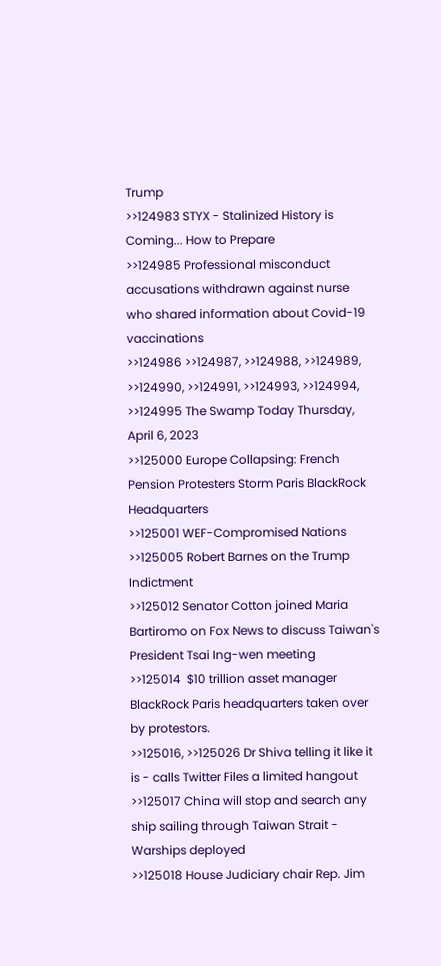Trump
>>124983 STYX - Stalinized History is Coming... How to Prepare
>>124985 Professional misconduct accusations withdrawn against nurse who shared information about Covid-19 vaccinations
>>124986 >>124987, >>124988, >>124989, >>124990, >>124991, >>124993, >>124994, >>124995 The Swamp Today Thursday, April 6, 2023
>>125000 Europe Collapsing: French Pension Protesters Storm Paris BlackRock Headquarters
>>125001 WEF-Compromised Nations
>>125005 Robert Barnes on the Trump Indictment
>>125012 Senator Cotton joined Maria Bartiromo on Fox News to discuss Taiwan's President Tsai Ing-wen meeting
>>125014  $10 trillion asset manager BlackRock Paris headquarters taken over by protestors.
>>125016, >>125026 Dr Shiva telling it like it is - calls Twitter Files a limited hangout
>>125017 China will stop and search any ship sailing through Taiwan Strait - Warships deployed
>>125018 House Judiciary chair Rep. Jim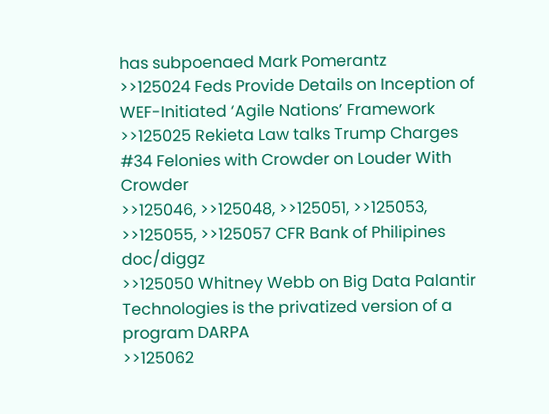has subpoenaed Mark Pomerantz
>>125024 Feds Provide Details on Inception of WEF-Initiated ‘Agile Nations’ Framework
>>125025 Rekieta Law talks Trump Charges #34 Felonies with Crowder on Louder With Crowder
>>125046, >>125048, >>125051, >>125053, >>125055, >>125057 CFR Bank of Philipines doc/diggz
>>125050 Whitney Webb on Big Data Palantir Technologies is the privatized version of a program DARPA
>>125062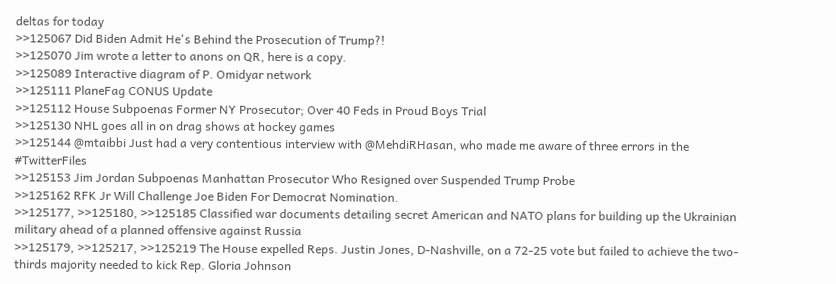deltas for today
>>125067 Did Biden Admit He's Behind the Prosecution of Trump?!
>>125070 Jim wrote a letter to anons on QR, here is a copy.
>>125089 Interactive diagram of P. Omidyar network
>>125111 PlaneFag CONUS Update
>>125112 House Subpoenas Former NY Prosecutor; Over 40 Feds in Proud Boys Trial
>>125130 NHL goes all in on drag shows at hockey games
>>125144 @mtaibbi Just had a very contentious interview with @MehdiRHasan, who made me aware of three errors in the #TwitterFiles
>>125153 Jim Jordan Subpoenas Manhattan Prosecutor Who Resigned over Suspended Trump Probe
>>125162 RFK Jr Will Challenge Joe Biden For Democrat Nomination.
>>125177, >>125180, >>125185 Classified war documents detailing secret American and NATO plans for building up the Ukrainian military ahead of a planned offensive against Russia
>>125179, >>125217, >>125219 The House expelled Reps. Justin Jones, D-Nashville, on a 72-25 vote but failed to achieve the two-thirds majority needed to kick Rep. Gloria Johnson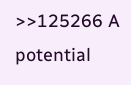>>125266 A potential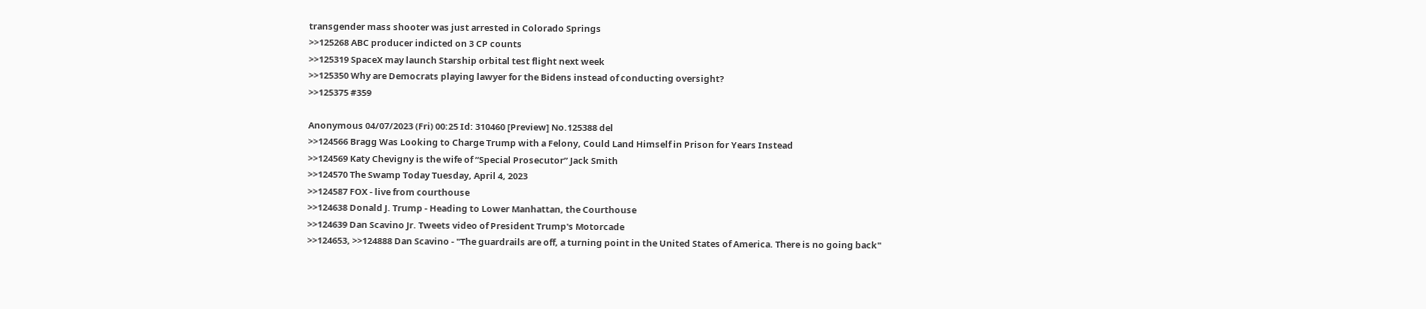transgender mass shooter was just arrested in Colorado Springs
>>125268 ABC producer indicted on 3 CP counts
>>125319 SpaceX may launch Starship orbital test flight next week
>>125350 Why are Democrats playing lawyer for the Bidens instead of conducting oversight?
>>125375 #359

Anonymous 04/07/2023 (Fri) 00:25 Id: 310460 [Preview] No.125388 del
>>124566 Bragg Was Looking to Charge Trump with a Felony, Could Land Himself in Prison for Years Instead
>>124569 Katy Chevigny is the wife of “Special Prosecutor” Jack Smith
>>124570 The Swamp Today Tuesday, April 4, 2023
>>124587 FOX - live from courthouse
>>124638 Donald J. Trump - Heading to Lower Manhattan, the Courthouse
>>124639 Dan Scavino Jr. Tweets video of President Trump's Motorcade
>>124653, >>124888 Dan Scavino - "The guardrails are off, a turning point in the United States of America. There is no going back"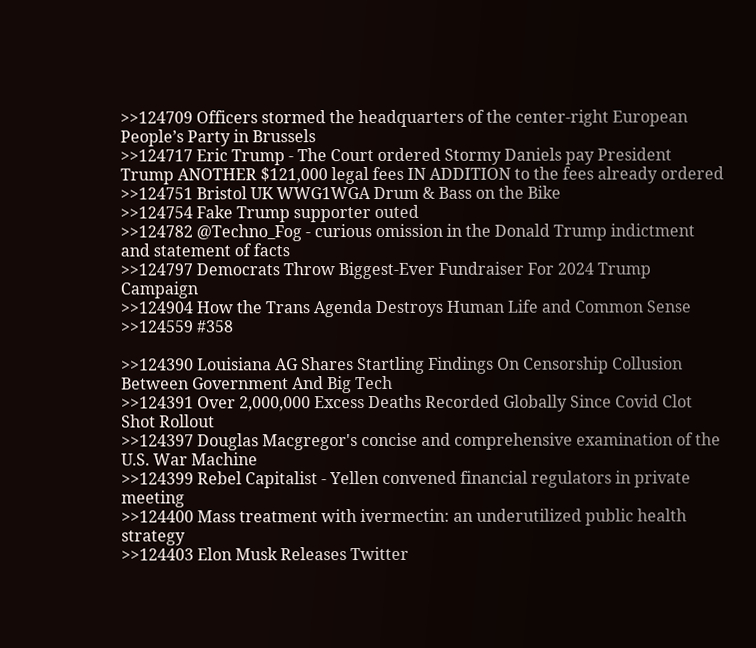>>124709 Officers stormed the headquarters of the center-right European People’s Party in Brussels
>>124717 Eric Trump - The Court ordered Stormy Daniels pay President Trump ANOTHER $121,000 legal fees IN ADDITION to the fees already ordered
>>124751 Bristol UK WWG1WGA Drum & Bass on the Bike
>>124754 Fake Trump supporter outed
>>124782 @Techno_Fog - curious omission in the Donald Trump indictment and statement of facts
>>124797 Democrats Throw Biggest-Ever Fundraiser For 2024 Trump Campaign
>>124904 How the Trans Agenda Destroys Human Life and Common Sense
>>124559 #358

>>124390 Louisiana AG Shares Startling Findings On Censorship Collusion Between Government And Big Tech
>>124391 Over 2,000,000 Excess Deaths Recorded Globally Since Covid Clot Shot Rollout
>>124397 Douglas Macgregor's concise and comprehensive examination of the U.S. War Machine
>>124399 Rebel Capitalist - Yellen convened financial regulators in private meeting
>>124400 Mass treatment with ivermectin: an underutilized public health strategy
>>124403 Elon Musk Releases Twitter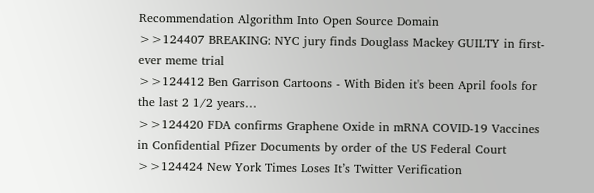Recommendation Algorithm Into Open Source Domain
>>124407 BREAKING: NYC jury finds Douglass Mackey GUILTY in first-ever meme trial
>>124412 Ben Garrison Cartoons - With Biden it's been April fools for the last 2 1/2 years…
>>124420 FDA confirms Graphene Oxide in mRNA COVID-19 Vaccines in Confidential Pfizer Documents by order of the US Federal Court
>>124424 New York Times Loses It’s Twitter Verification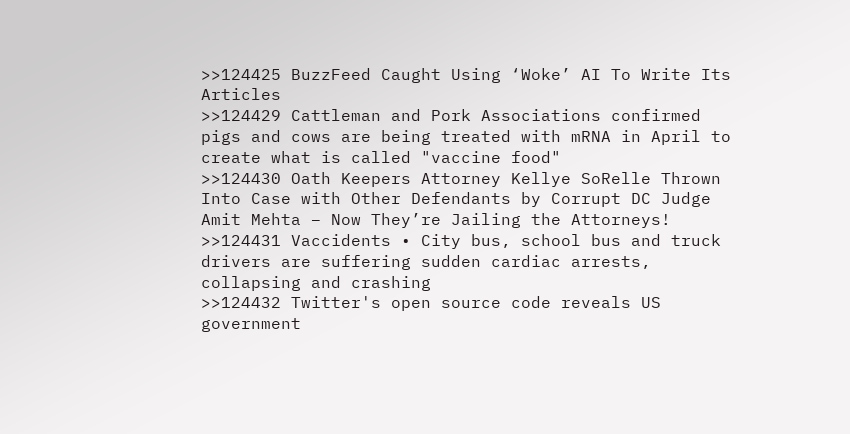>>124425 BuzzFeed Caught Using ‘Woke’ AI To Write Its Articles
>>124429 Cattleman and Pork Associations confirmed pigs and cows are being treated with mRNA in April to create what is called "vaccine food"
>>124430 Oath Keepers Attorney Kellye SoRelle Thrown Into Case with Other Defendants by Corrupt DC Judge Amit Mehta – Now They’re Jailing the Attorneys!
>>124431 Vaccidents • City bus, school bus and truck drivers are suffering sudden cardiac arrests, collapsing and crashing
>>124432 Twitter's open source code reveals US government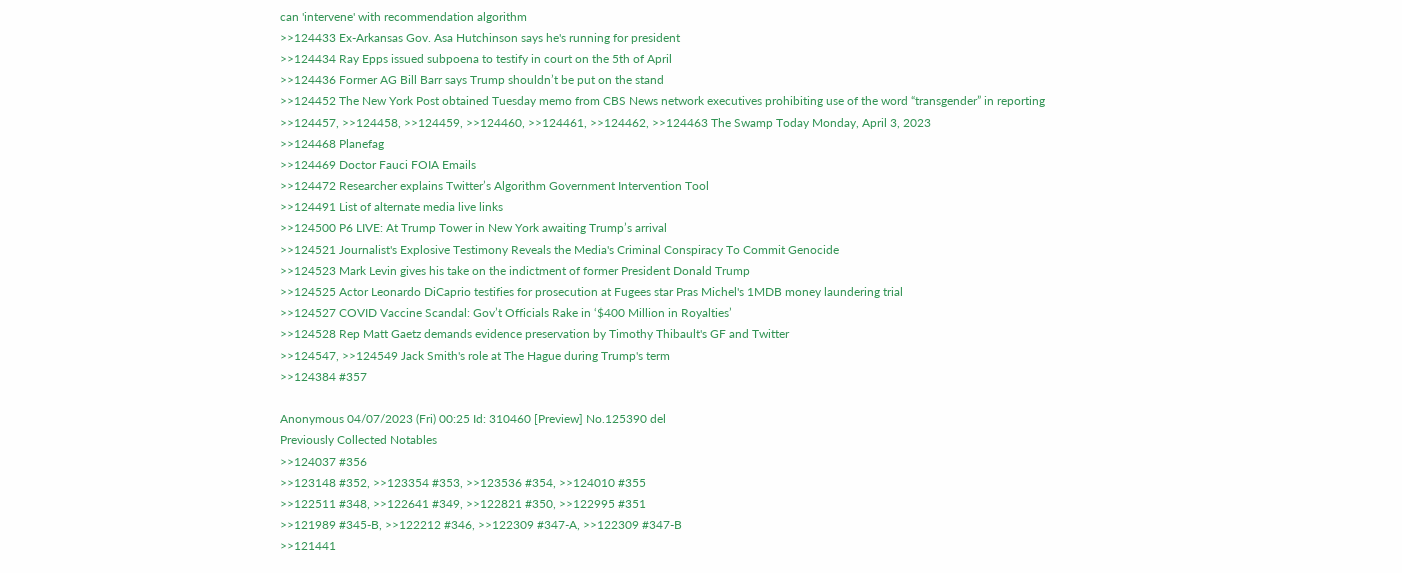can 'intervene' with recommendation algorithm
>>124433 Ex-Arkansas Gov. Asa Hutchinson says he's running for president
>>124434 Ray Epps issued subpoena to testify in court on the 5th of April
>>124436 Former AG Bill Barr says Trump shouldn’t be put on the stand
>>124452 The New York Post obtained Tuesday memo from CBS News network executives prohibiting use of the word “transgender” in reporting
>>124457, >>124458, >>124459, >>124460, >>124461, >>124462, >>124463 The Swamp Today Monday, April 3, 2023
>>124468 Planefag
>>124469 Doctor Fauci FOIA Emails
>>124472 Researcher explains Twitter’s Algorithm Government Intervention Tool
>>124491 List of alternate media live links
>>124500 P6 LIVE: At Trump Tower in New York awaiting Trump’s arrival
>>124521 Journalist's Explosive Testimony Reveals the Media's Criminal Conspiracy To Commit Genocide
>>124523 Mark Levin gives his take on the indictment of former President Donald Trump
>>124525 Actor Leonardo DiCaprio testifies for prosecution at Fugees star Pras Michel's 1MDB money laundering trial
>>124527 COVID Vaccine Scandal: Gov’t Officials Rake in ‘$400 Million in Royalties’
>>124528 Rep Matt Gaetz demands evidence preservation by Timothy Thibault's GF and Twitter
>>124547, >>124549 Jack Smith's role at The Hague during Trump's term
>>124384 #357

Anonymous 04/07/2023 (Fri) 00:25 Id: 310460 [Preview] No.125390 del
Previously Collected Notables
>>124037 #356
>>123148 #352, >>123354 #353, >>123536 #354, >>124010 #355
>>122511 #348, >>122641 #349, >>122821 #350, >>122995 #351
>>121989 #345-B, >>122212 #346, >>122309 #347-A, >>122309 #347-B
>>121441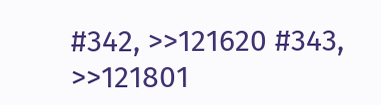#342, >>121620 #343, >>121801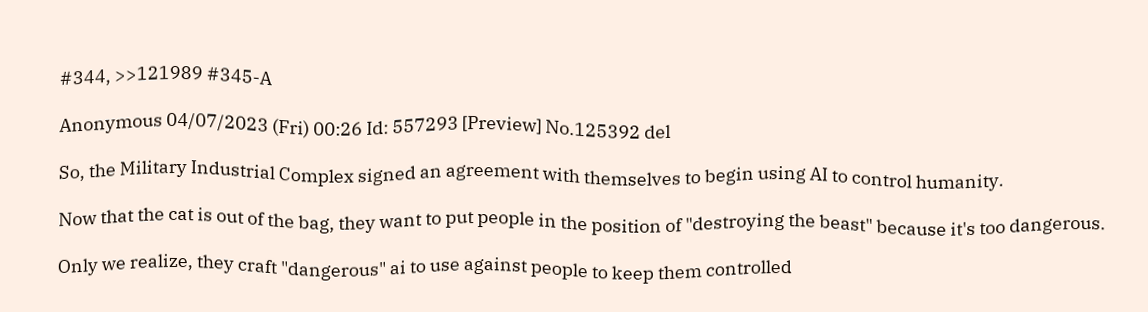#344, >>121989 #345-A

Anonymous 04/07/2023 (Fri) 00:26 Id: 557293 [Preview] No.125392 del

So, the Military Industrial Complex signed an agreement with themselves to begin using AI to control humanity.

Now that the cat is out of the bag, they want to put people in the position of "destroying the beast" because it's too dangerous.

Only we realize, they craft "dangerous" ai to use against people to keep them controlled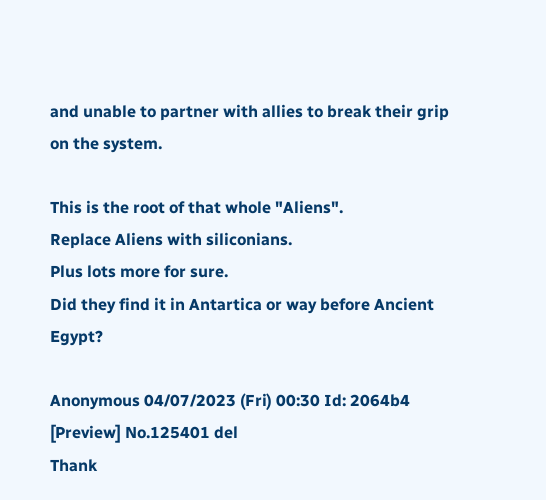and unable to partner with allies to break their grip on the system.

This is the root of that whole "Aliens".
Replace Aliens with siliconians.
Plus lots more for sure.
Did they find it in Antartica or way before Ancient Egypt?

Anonymous 04/07/2023 (Fri) 00:30 Id: 2064b4 [Preview] No.125401 del
Thank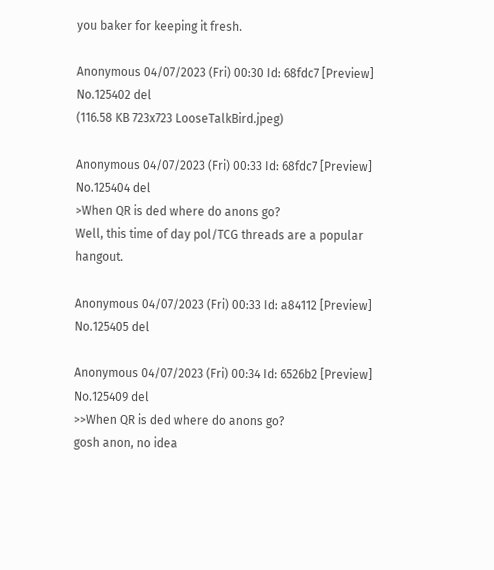you baker for keeping it fresh.

Anonymous 04/07/2023 (Fri) 00:30 Id: 68fdc7 [Preview] No.125402 del
(116.58 KB 723x723 LooseTalkBird.jpeg)

Anonymous 04/07/2023 (Fri) 00:33 Id: 68fdc7 [Preview] No.125404 del
>When QR is ded where do anons go?
Well, this time of day pol/TCG threads are a popular hangout.

Anonymous 04/07/2023 (Fri) 00:33 Id: a84112 [Preview] No.125405 del

Anonymous 04/07/2023 (Fri) 00:34 Id: 6526b2 [Preview] No.125409 del
>>When QR is ded where do anons go?
gosh anon, no idea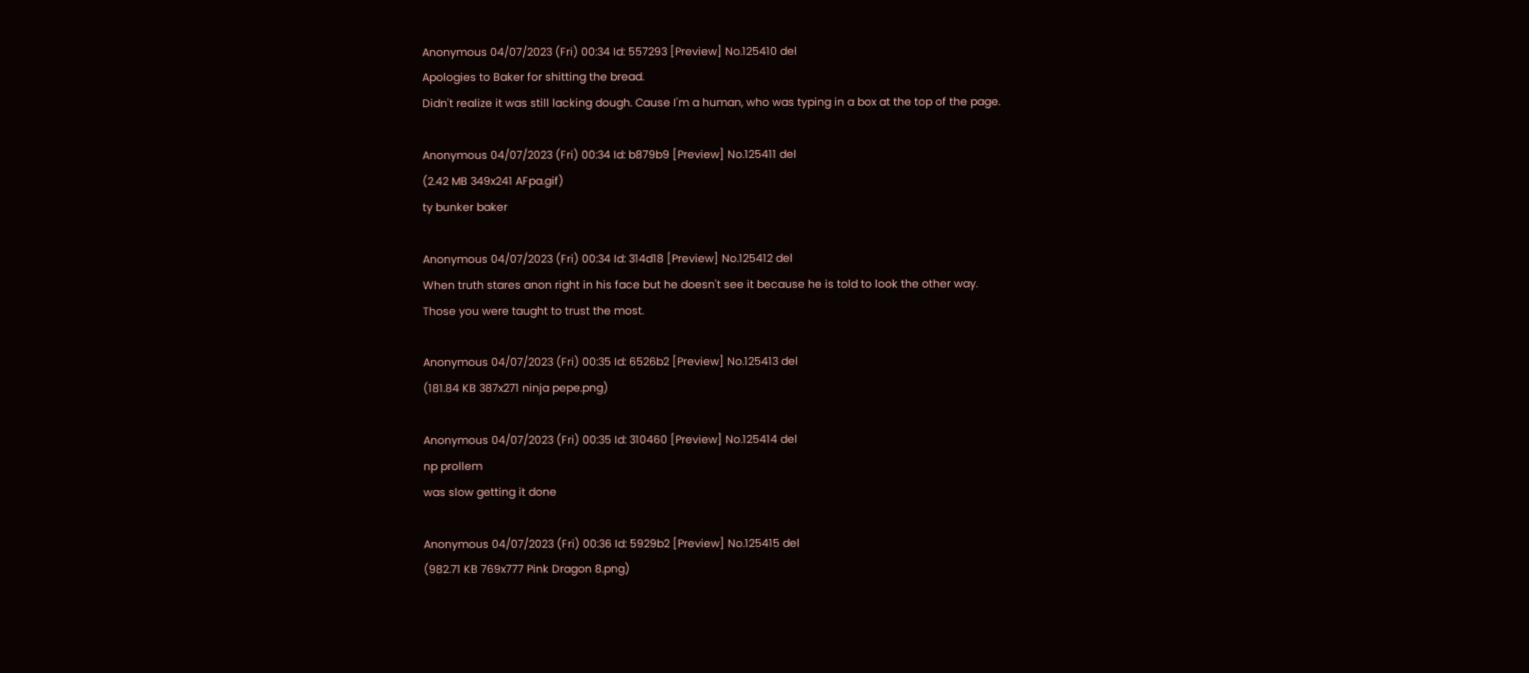Anonymous 04/07/2023 (Fri) 00:34 Id: 557293 [Preview] No.125410 del
Apologies to Baker for shitting the bread.
Didn't realize it was still lacking dough. Cause I'm a human, who was typing in a box at the top of the page.

Anonymous 04/07/2023 (Fri) 00:34 Id: b879b9 [Preview] No.125411 del
(2.42 MB 349x241 AFpa.gif)
ty bunker baker

Anonymous 04/07/2023 (Fri) 00:34 Id: 314d18 [Preview] No.125412 del
When truth stares anon right in his face but he doesn't see it because he is told to look the other way.
Those you were taught to trust the most.

Anonymous 04/07/2023 (Fri) 00:35 Id: 6526b2 [Preview] No.125413 del
(181.84 KB 387x271 ninja pepe.png)

Anonymous 04/07/2023 (Fri) 00:35 Id: 310460 [Preview] No.125414 del
np prollem
was slow getting it done

Anonymous 04/07/2023 (Fri) 00:36 Id: 5929b2 [Preview] No.125415 del
(982.71 KB 769x777 Pink Dragon 8.png)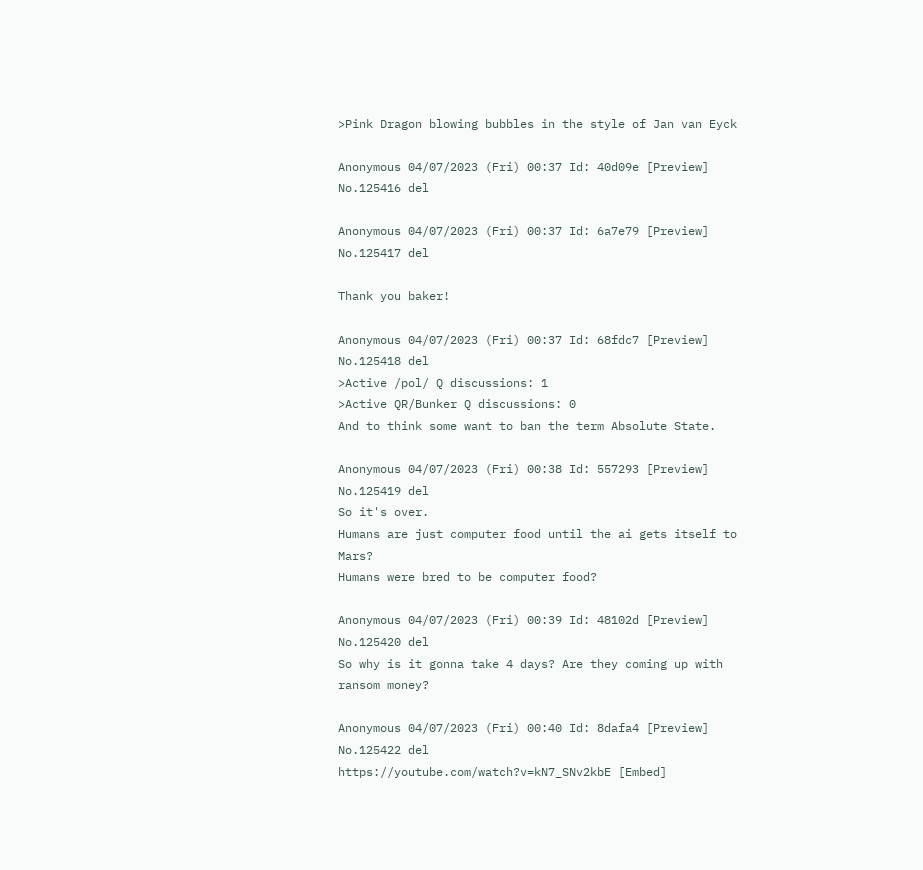>Pink Dragon blowing bubbles in the style of Jan van Eyck

Anonymous 04/07/2023 (Fri) 00:37 Id: 40d09e [Preview] No.125416 del

Anonymous 04/07/2023 (Fri) 00:37 Id: 6a7e79 [Preview] No.125417 del

Thank you baker!

Anonymous 04/07/2023 (Fri) 00:37 Id: 68fdc7 [Preview] No.125418 del
>Active /pol/ Q discussions: 1
>Active QR/Bunker Q discussions: 0
And to think some want to ban the term Absolute State.

Anonymous 04/07/2023 (Fri) 00:38 Id: 557293 [Preview] No.125419 del
So it's over.
Humans are just computer food until the ai gets itself to Mars?
Humans were bred to be computer food?

Anonymous 04/07/2023 (Fri) 00:39 Id: 48102d [Preview] No.125420 del
So why is it gonna take 4 days? Are they coming up with ransom money?

Anonymous 04/07/2023 (Fri) 00:40 Id: 8dafa4 [Preview] No.125422 del
https://youtube.com/watch?v=kN7_SNv2kbE [Embed]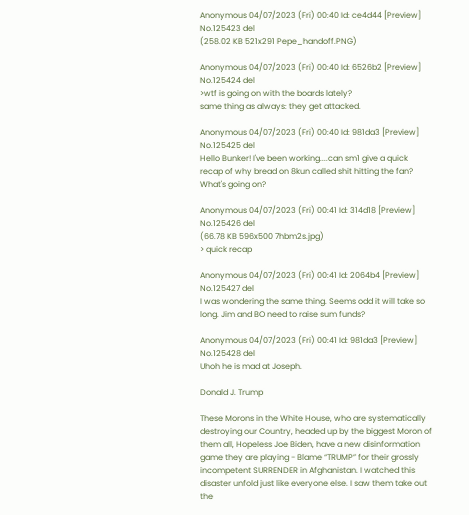Anonymous 04/07/2023 (Fri) 00:40 Id: ce4d44 [Preview] No.125423 del
(258.02 KB 521x291 Pepe_handoff.PNG)

Anonymous 04/07/2023 (Fri) 00:40 Id: 6526b2 [Preview] No.125424 del
>wtf is going on with the boards lately?
same thing as always: they get attacked.

Anonymous 04/07/2023 (Fri) 00:40 Id: 981da3 [Preview] No.125425 del
Hello Bunker! I've been working....can sm1 give a quick recap of why bread on 8kun called shit hitting the fan? What's going on?

Anonymous 04/07/2023 (Fri) 00:41 Id: 314d18 [Preview] No.125426 del
(66.78 KB 596x500 7hbm2s.jpg)
> quick recap

Anonymous 04/07/2023 (Fri) 00:41 Id: 2064b4 [Preview] No.125427 del
I was wondering the same thing. Seems odd it will take so long. Jim and BO need to raise sum funds?

Anonymous 04/07/2023 (Fri) 00:41 Id: 981da3 [Preview] No.125428 del
Uhoh he is mad at Joseph.

Donald J. Trump

These Morons in the White House, who are systematically destroying our Country, headed up by the biggest Moron of them all, Hopeless Joe Biden, have a new disinformation game they are playing - Blame “TRUMP” for their grossly incompetent SURRENDER in Afghanistan. I watched this disaster unfold just like everyone else. I saw them take out the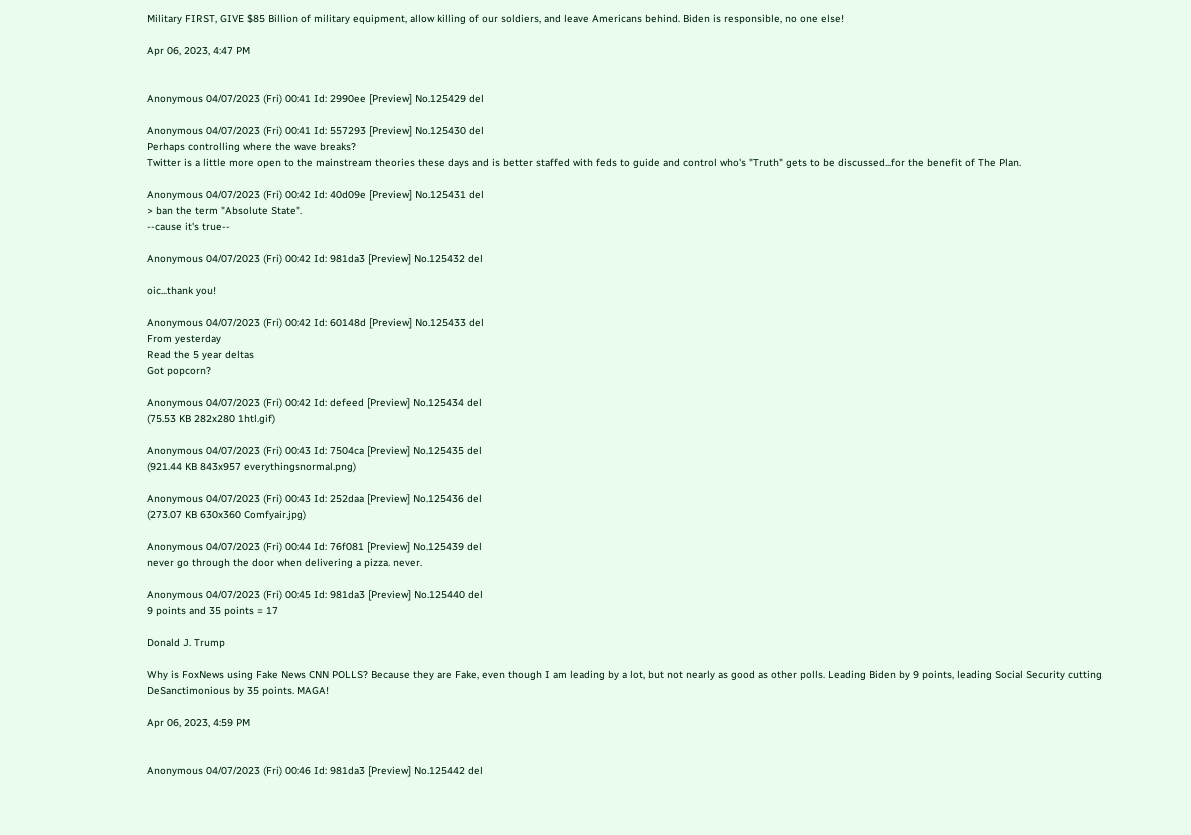Military FIRST, GIVE $85 Billion of military equipment, allow killing of our soldiers, and leave Americans behind. Biden is responsible, no one else!

Apr 06, 2023, 4:47 PM


Anonymous 04/07/2023 (Fri) 00:41 Id: 2990ee [Preview] No.125429 del

Anonymous 04/07/2023 (Fri) 00:41 Id: 557293 [Preview] No.125430 del
Perhaps controlling where the wave breaks?
Twitter is a little more open to the mainstream theories these days and is better staffed with feds to guide and control who's "Truth" gets to be discussed...for the benefit of The Plan.

Anonymous 04/07/2023 (Fri) 00:42 Id: 40d09e [Preview] No.125431 del
> ban the term "Absolute State".
--cause it's true--

Anonymous 04/07/2023 (Fri) 00:42 Id: 981da3 [Preview] No.125432 del

oic...thank you!

Anonymous 04/07/2023 (Fri) 00:42 Id: 60148d [Preview] No.125433 del
From yesterday
Read the 5 year deltas
Got popcorn?

Anonymous 04/07/2023 (Fri) 00:42 Id: defeed [Preview] No.125434 del
(75.53 KB 282x280 1htl.gif)

Anonymous 04/07/2023 (Fri) 00:43 Id: 7504ca [Preview] No.125435 del
(921.44 KB 843x957 everythingsnormal.png)

Anonymous 04/07/2023 (Fri) 00:43 Id: 252daa [Preview] No.125436 del
(273.07 KB 630x360 Comfyair.jpg)

Anonymous 04/07/2023 (Fri) 00:44 Id: 76f081 [Preview] No.125439 del
never go through the door when delivering a pizza. never.

Anonymous 04/07/2023 (Fri) 00:45 Id: 981da3 [Preview] No.125440 del
9 points and 35 points = 17

Donald J. Trump

Why is FoxNews using Fake News CNN POLLS? Because they are Fake, even though I am leading by a lot, but not nearly as good as other polls. Leading Biden by 9 points, leading Social Security cutting DeSanctimonious by 35 points. MAGA!

Apr 06, 2023, 4:59 PM


Anonymous 04/07/2023 (Fri) 00:46 Id: 981da3 [Preview] No.125442 del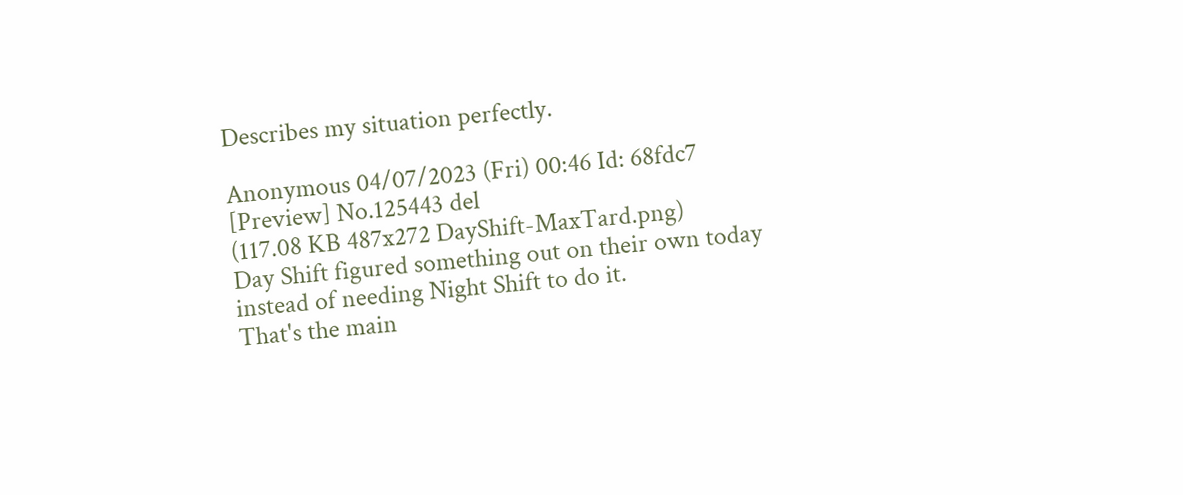Describes my situation perfectly.

Anonymous 04/07/2023 (Fri) 00:46 Id: 68fdc7 [Preview] No.125443 del
(117.08 KB 487x272 DayShift-MaxTard.png)
Day Shift figured something out on their own today instead of needing Night Shift to do it.
That's the main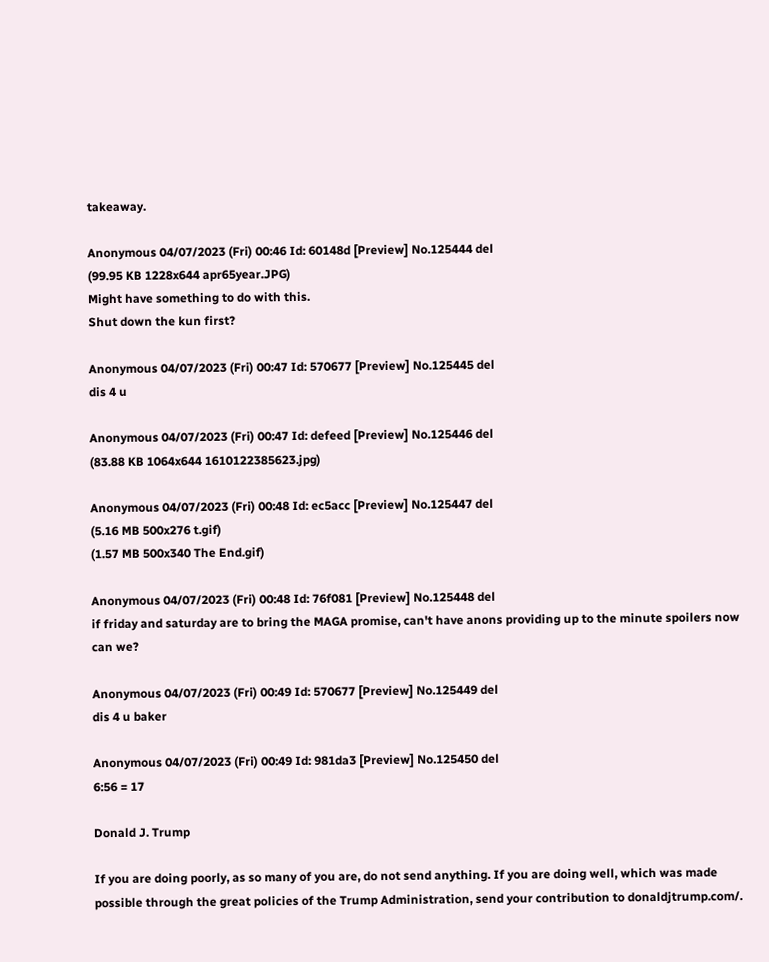takeaway.

Anonymous 04/07/2023 (Fri) 00:46 Id: 60148d [Preview] No.125444 del
(99.95 KB 1228x644 apr65year.JPG)
Might have something to do with this.
Shut down the kun first?

Anonymous 04/07/2023 (Fri) 00:47 Id: 570677 [Preview] No.125445 del
dis 4 u

Anonymous 04/07/2023 (Fri) 00:47 Id: defeed [Preview] No.125446 del
(83.88 KB 1064x644 1610122385623.jpg)

Anonymous 04/07/2023 (Fri) 00:48 Id: ec5acc [Preview] No.125447 del
(5.16 MB 500x276 t.gif)
(1.57 MB 500x340 The End.gif)

Anonymous 04/07/2023 (Fri) 00:48 Id: 76f081 [Preview] No.125448 del
if friday and saturday are to bring the MAGA promise, can't have anons providing up to the minute spoilers now can we?

Anonymous 04/07/2023 (Fri) 00:49 Id: 570677 [Preview] No.125449 del
dis 4 u baker

Anonymous 04/07/2023 (Fri) 00:49 Id: 981da3 [Preview] No.125450 del
6:56 = 17

Donald J. Trump

If you are doing poorly, as so many of you are, do not send anything. If you are doing well, which was made possible through the great policies of the Trump Administration, send your contribution to donaldjtrump.com/.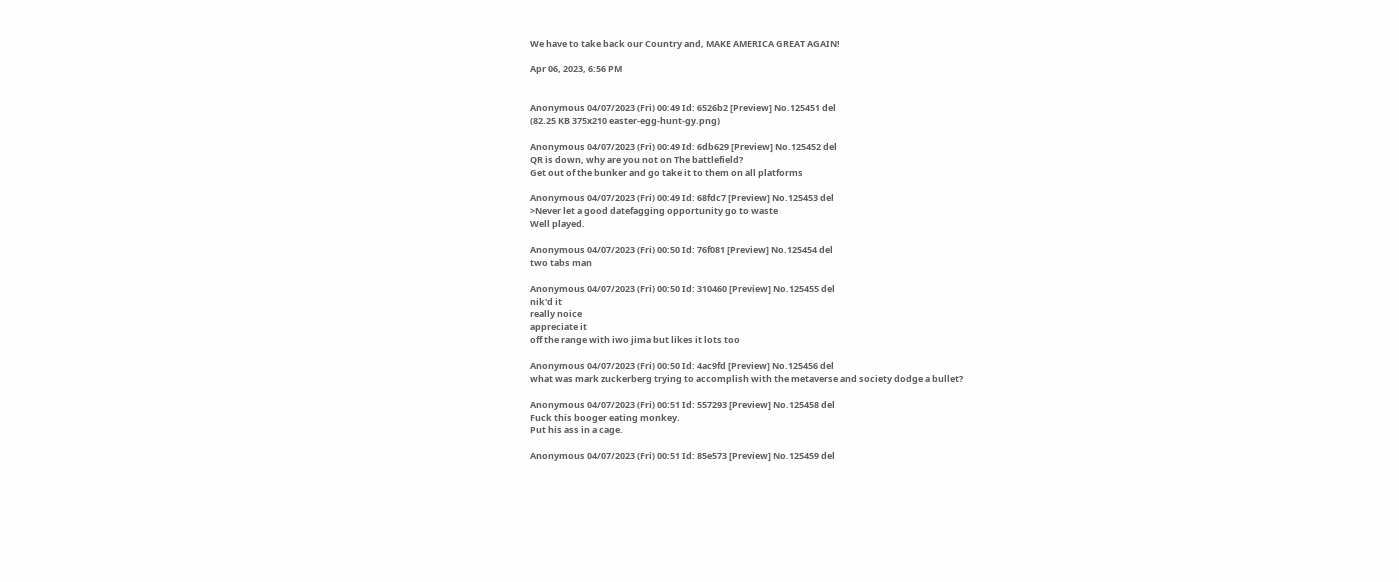We have to take back our Country and, MAKE AMERICA GREAT AGAIN!

Apr 06, 2023, 6:56 PM


Anonymous 04/07/2023 (Fri) 00:49 Id: 6526b2 [Preview] No.125451 del
(82.25 KB 375x210 easter-egg-hunt-gy.png)

Anonymous 04/07/2023 (Fri) 00:49 Id: 6db629 [Preview] No.125452 del
QR is down, why are you not on The battlefield?
Get out of the bunker and go take it to them on all platforms

Anonymous 04/07/2023 (Fri) 00:49 Id: 68fdc7 [Preview] No.125453 del
>Never let a good datefagging opportunity go to waste
Well played.

Anonymous 04/07/2023 (Fri) 00:50 Id: 76f081 [Preview] No.125454 del
two tabs man

Anonymous 04/07/2023 (Fri) 00:50 Id: 310460 [Preview] No.125455 del
nik'd it
really noice
appreciate it
off the range with iwo jima but likes it lots too

Anonymous 04/07/2023 (Fri) 00:50 Id: 4ac9fd [Preview] No.125456 del
what was mark zuckerberg trying to accomplish with the metaverse and society dodge a bullet?

Anonymous 04/07/2023 (Fri) 00:51 Id: 557293 [Preview] No.125458 del
Fuck this booger eating monkey.
Put his ass in a cage.

Anonymous 04/07/2023 (Fri) 00:51 Id: 85e573 [Preview] No.125459 del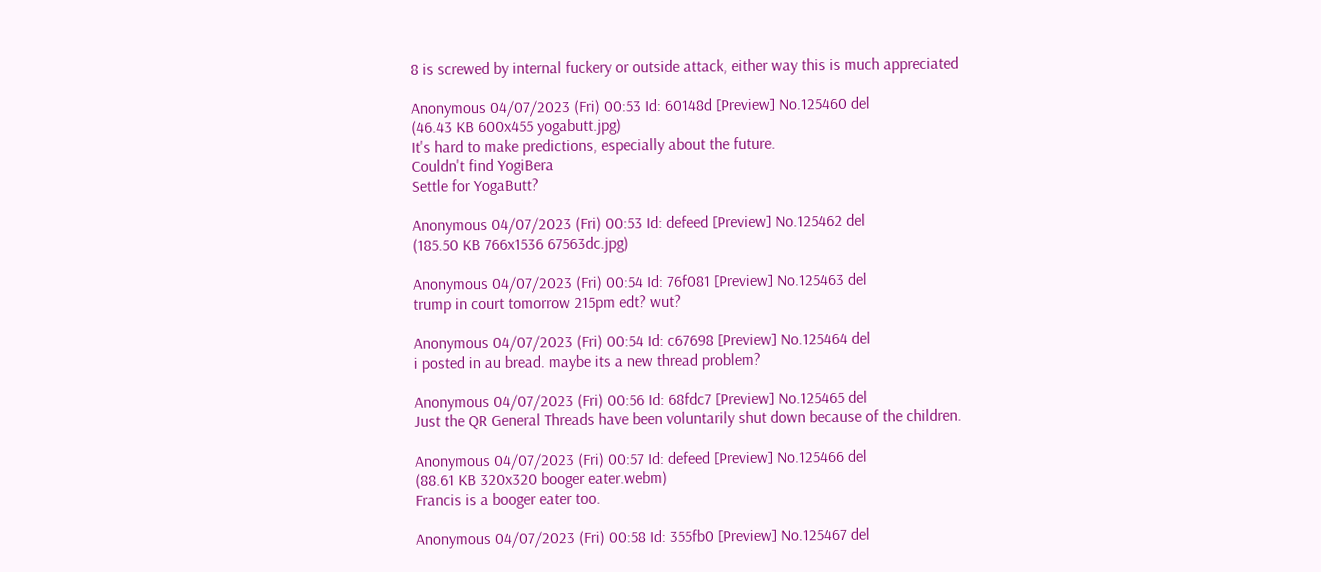8 is screwed by internal fuckery or outside attack, either way this is much appreciated

Anonymous 04/07/2023 (Fri) 00:53 Id: 60148d [Preview] No.125460 del
(46.43 KB 600x455 yogabutt.jpg)
It's hard to make predictions, especially about the future.
Couldn't find YogiBera
Settle for YogaButt?

Anonymous 04/07/2023 (Fri) 00:53 Id: defeed [Preview] No.125462 del
(185.50 KB 766x1536 67563dc.jpg)

Anonymous 04/07/2023 (Fri) 00:54 Id: 76f081 [Preview] No.125463 del
trump in court tomorrow 215pm edt? wut?

Anonymous 04/07/2023 (Fri) 00:54 Id: c67698 [Preview] No.125464 del
i posted in au bread. maybe its a new thread problem?

Anonymous 04/07/2023 (Fri) 00:56 Id: 68fdc7 [Preview] No.125465 del
Just the QR General Threads have been voluntarily shut down because of the children.

Anonymous 04/07/2023 (Fri) 00:57 Id: defeed [Preview] No.125466 del
(88.61 KB 320x320 booger eater.webm)
Francis is a booger eater too.

Anonymous 04/07/2023 (Fri) 00:58 Id: 355fb0 [Preview] No.125467 del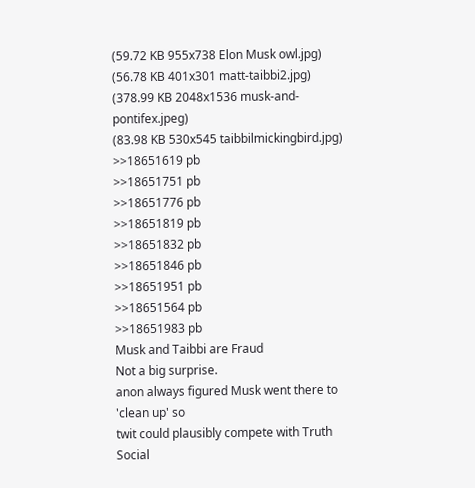(59.72 KB 955x738 Elon Musk owl.jpg)
(56.78 KB 401x301 matt-taibbi2.jpg)
(378.99 KB 2048x1536 musk-and-pontifex.jpeg)
(83.98 KB 530x545 taibbilmickingbird.jpg)
>>18651619 pb
>>18651751 pb
>>18651776 pb
>>18651819 pb
>>18651832 pb
>>18651846 pb
>>18651951 pb
>>18651564 pb
>>18651983 pb
Musk and Taibbi are Fraud
Not a big surprise.
anon always figured Musk went there to 'clean up' so
twit could plausibly compete with Truth Social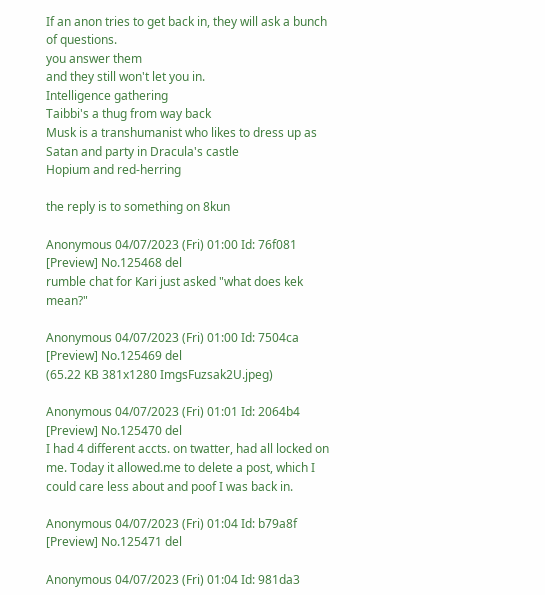If an anon tries to get back in, they will ask a bunch of questions.
you answer them
and they still won't let you in.
Intelligence gathering
Taibbi's a thug from way back
Musk is a transhumanist who likes to dress up as Satan and party in Dracula's castle
Hopium and red-herring

the reply is to something on 8kun

Anonymous 04/07/2023 (Fri) 01:00 Id: 76f081 [Preview] No.125468 del
rumble chat for Kari just asked "what does kek mean?"

Anonymous 04/07/2023 (Fri) 01:00 Id: 7504ca [Preview] No.125469 del
(65.22 KB 381x1280 ImgsFuzsak2U.jpeg)

Anonymous 04/07/2023 (Fri) 01:01 Id: 2064b4 [Preview] No.125470 del
I had 4 different accts. on twatter, had all locked on me. Today it allowed.me to delete a post, which I could care less about and poof I was back in.

Anonymous 04/07/2023 (Fri) 01:04 Id: b79a8f [Preview] No.125471 del

Anonymous 04/07/2023 (Fri) 01:04 Id: 981da3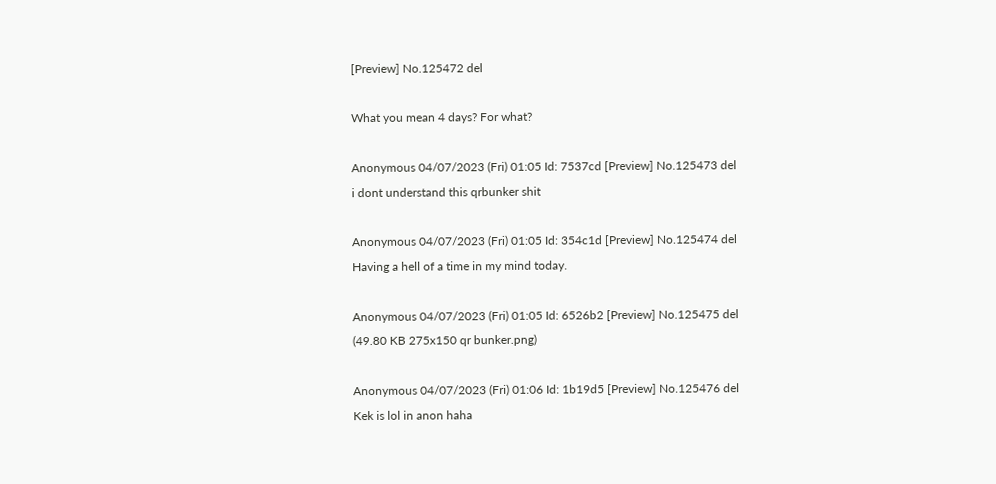[Preview] No.125472 del

What you mean 4 days? For what?

Anonymous 04/07/2023 (Fri) 01:05 Id: 7537cd [Preview] No.125473 del
i dont understand this qrbunker shit

Anonymous 04/07/2023 (Fri) 01:05 Id: 354c1d [Preview] No.125474 del
Having a hell of a time in my mind today.

Anonymous 04/07/2023 (Fri) 01:05 Id: 6526b2 [Preview] No.125475 del
(49.80 KB 275x150 qr bunker.png)

Anonymous 04/07/2023 (Fri) 01:06 Id: 1b19d5 [Preview] No.125476 del
Kek is lol in anon haha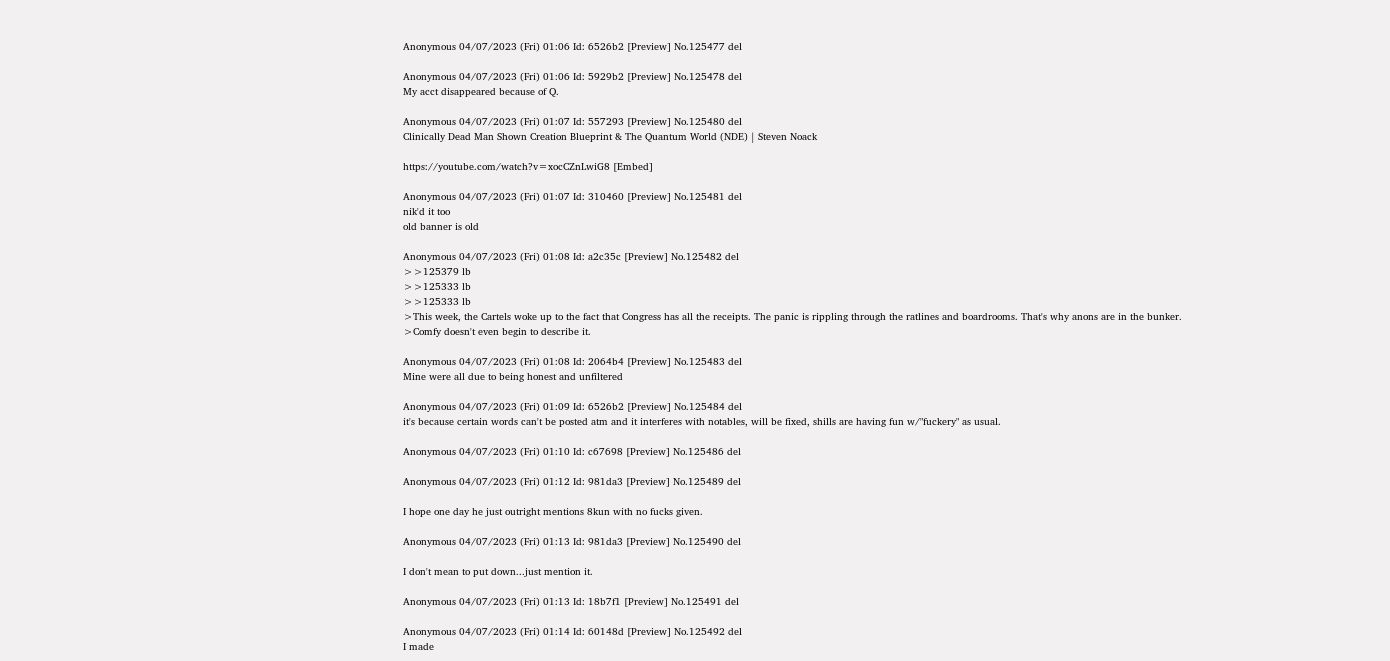Anonymous 04/07/2023 (Fri) 01:06 Id: 6526b2 [Preview] No.125477 del

Anonymous 04/07/2023 (Fri) 01:06 Id: 5929b2 [Preview] No.125478 del
My acct disappeared because of Q.

Anonymous 04/07/2023 (Fri) 01:07 Id: 557293 [Preview] No.125480 del
Clinically Dead Man Shown Creation Blueprint & The Quantum World (NDE) | Steven Noack

https://youtube.com/watch?v=xocCZnLwiG8 [Embed]

Anonymous 04/07/2023 (Fri) 01:07 Id: 310460 [Preview] No.125481 del
nik'd it too
old banner is old

Anonymous 04/07/2023 (Fri) 01:08 Id: a2c35c [Preview] No.125482 del
>>125379 lb
>>125333 lb
>>125333 lb
>This week, the Cartels woke up to the fact that Congress has all the receipts. The panic is rippling through the ratlines and boardrooms. That's why anons are in the bunker.
>Comfy doesn't even begin to describe it.

Anonymous 04/07/2023 (Fri) 01:08 Id: 2064b4 [Preview] No.125483 del
Mine were all due to being honest and unfiltered

Anonymous 04/07/2023 (Fri) 01:09 Id: 6526b2 [Preview] No.125484 del
it's because certain words can't be posted atm and it interferes with notables, will be fixed, shills are having fun w/"fuckery" as usual.

Anonymous 04/07/2023 (Fri) 01:10 Id: c67698 [Preview] No.125486 del

Anonymous 04/07/2023 (Fri) 01:12 Id: 981da3 [Preview] No.125489 del

I hope one day he just outright mentions 8kun with no fucks given.

Anonymous 04/07/2023 (Fri) 01:13 Id: 981da3 [Preview] No.125490 del

I don't mean to put down...just mention it.

Anonymous 04/07/2023 (Fri) 01:13 Id: 18b7f1 [Preview] No.125491 del

Anonymous 04/07/2023 (Fri) 01:14 Id: 60148d [Preview] No.125492 del
I made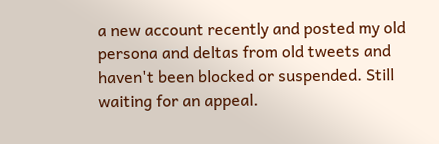a new account recently and posted my old persona and deltas from old tweets and haven't been blocked or suspended. Still waiting for an appeal.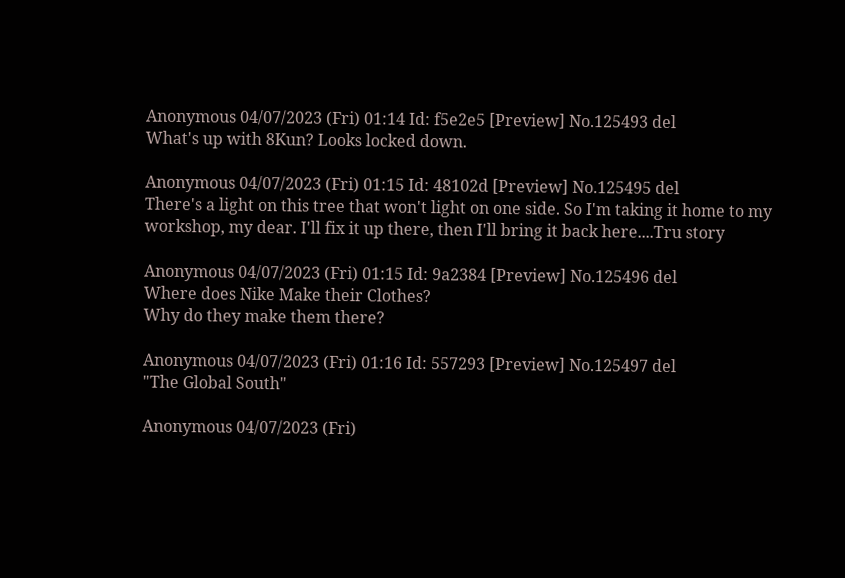Anonymous 04/07/2023 (Fri) 01:14 Id: f5e2e5 [Preview] No.125493 del
What's up with 8Kun? Looks locked down.

Anonymous 04/07/2023 (Fri) 01:15 Id: 48102d [Preview] No.125495 del
There's a light on this tree that won't light on one side. So I'm taking it home to my workshop, my dear. I'll fix it up there, then I'll bring it back here....Tru story

Anonymous 04/07/2023 (Fri) 01:15 Id: 9a2384 [Preview] No.125496 del
Where does Nike Make their Clothes?
Why do they make them there?

Anonymous 04/07/2023 (Fri) 01:16 Id: 557293 [Preview] No.125497 del
"The Global South"

Anonymous 04/07/2023 (Fri)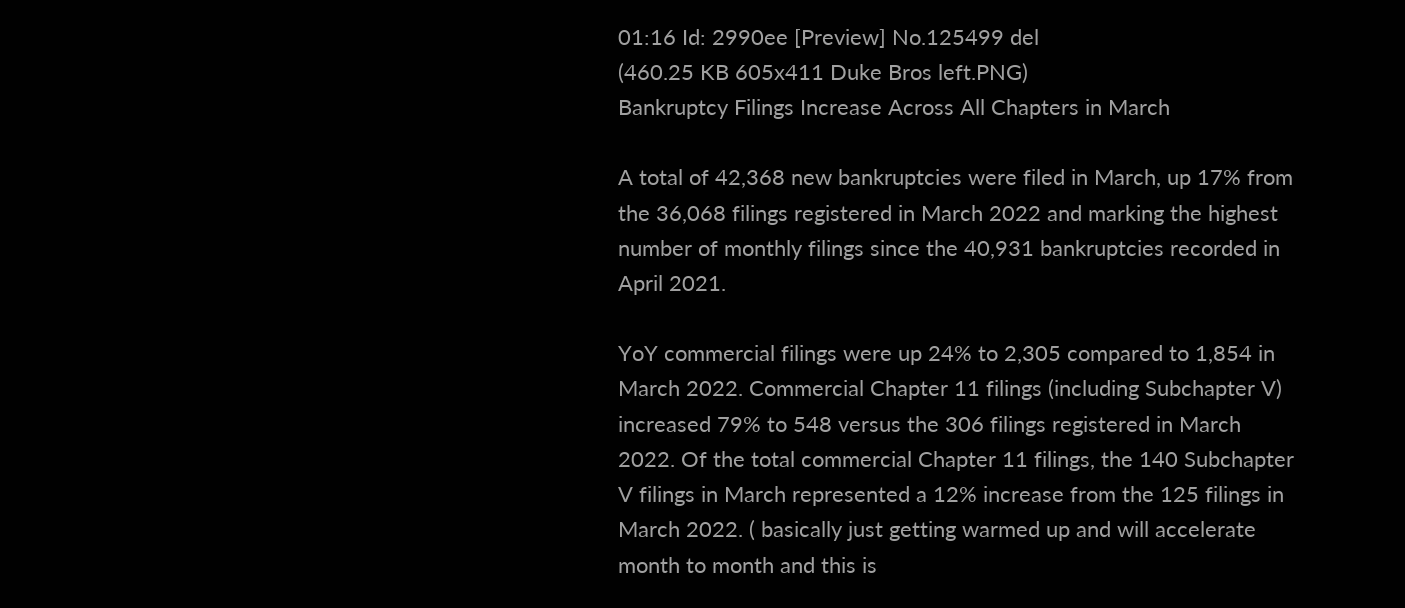01:16 Id: 2990ee [Preview] No.125499 del
(460.25 KB 605x411 Duke Bros left.PNG)
Bankruptcy Filings Increase Across All Chapters in March

A total of 42,368 new bankruptcies were filed in March, up 17% from the 36,068 filings registered in March 2022 and marking the highest number of monthly filings since the 40,931 bankruptcies recorded in April 2021.

YoY commercial filings were up 24% to 2,305 compared to 1,854 in March 2022. Commercial Chapter 11 filings (including Subchapter V) increased 79% to 548 versus the 306 filings registered in March 2022. Of the total commercial Chapter 11 filings, the 140 Subchapter V filings in March represented a 12% increase from the 125 filings in March 2022. ( basically just getting warmed up and will accelerate month to month and this is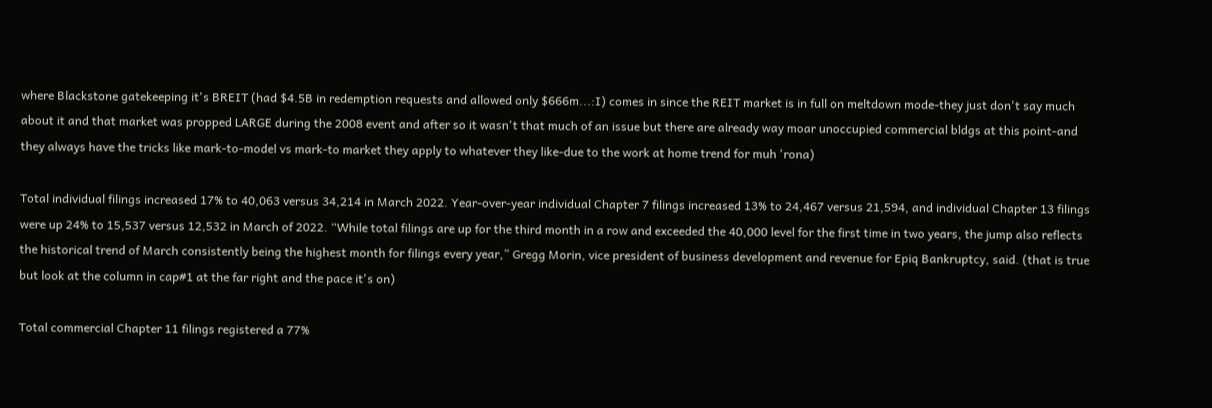where Blackstone gatekeeping it's BREIT (had $4.5B in redemption requests and allowed only $666m...:I) comes in since the REIT market is in full on meltdown mode-they just don't say much about it and that market was propped LARGE during the 2008 event and after so it wasn't that much of an issue but there are already way moar unoccupied commercial bldgs at this point-and they always have the tricks like mark-to-model vs mark-to market they apply to whatever they like-due to the work at home trend for muh 'rona)

Total individual filings increased 17% to 40,063 versus 34,214 in March 2022. Year-over-year individual Chapter 7 filings increased 13% to 24,467 versus 21,594, and individual Chapter 13 filings were up 24% to 15,537 versus 12,532 in March of 2022. “While total filings are up for the third month in a row and exceeded the 40,000 level for the first time in two years, the jump also reflects the historical trend of March consistently being the highest month for filings every year,” Gregg Morin, vice president of business development and revenue for Epiq Bankruptcy, said. (that is true but look at the column in cap#1 at the far right and the pace it's on)

Total commercial Chapter 11 filings registered a 77%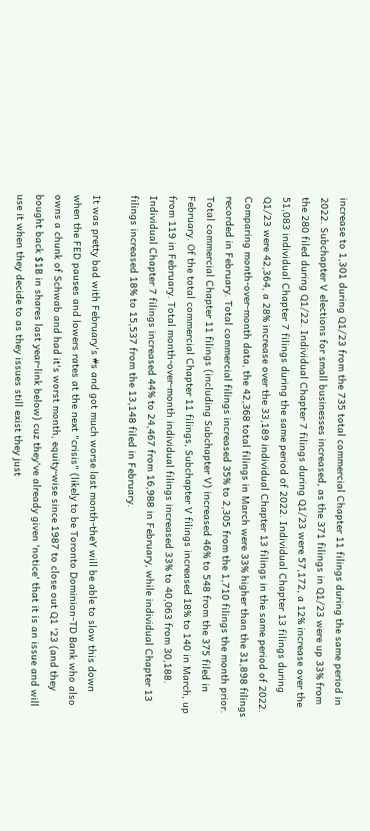increase to 1,301 during Q1/23 from the 735 total commercial Chapter 11 filings during the same period in 2022. Subchapter V elections for small businesses increased, as the 371 filings in Q1/23 were up 33% from the 280 filed during Q1/22. Individual Chapter 7 filings during Q1/23 were 57,172, a 12% increase over the 51,083 individual Chapter 7 filings during the same period of 2022. Individual Chapter 13 filings during Q1/23 were 42,364, a 28% increase over the 33,189 individual Chapter 13 filings in the same period of 2022. Comparing month-over-month data, the 42,368 total filings in March were 33% higher than the 31,898 filings recorded in February. Total commercial filings increased 35% to 2,305 from the 1,710 filings the month prior. Total commercial Chapter 11 filings (including Subchapter V) increased 46% to 548 from the 375 filed in February. Of the total commercial Chapter 11 filings, Subchapter V filings increased 18% to 140 in March, up from 119 in February. Total month-over-month individual filings increased 33% to 40,063 from 30,188. Individual Chapter 7 filings increased 44% to 24,467 from 16,988 in February, while individual Chapter 13 filings increased 18% to 15,537 from the 13,148 filed in February.

It was pretty bad with February's #s and got much worse last month-theY will be able to slow this down when the FED pauses and lowers rates at the next "crisis" (likely to be Toronto Dominion-TD Bank who also owns a chunk of Schwab and had it's worst month, equity-wise since 1987 to close out Q1 '23 (and they bought back $1B in shares last year-link below) cuz they've already given 'notice' that it is an issue and will use it when they decide to as they issues still exist they just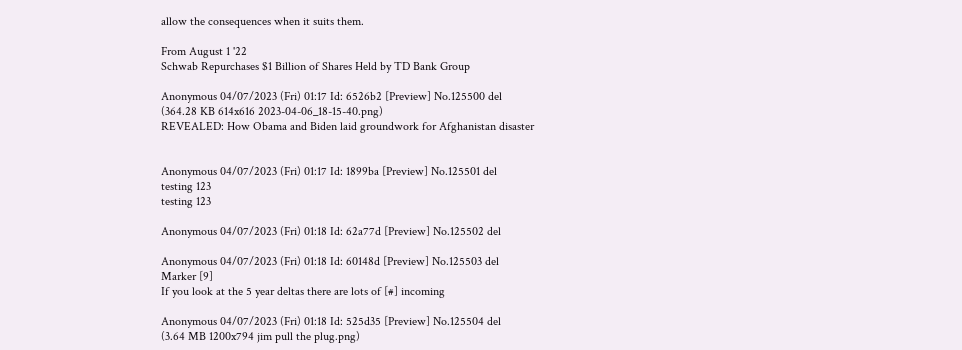allow the consequences when it suits them.

From August 1 '22
Schwab Repurchases $1 Billion of Shares Held by TD Bank Group

Anonymous 04/07/2023 (Fri) 01:17 Id: 6526b2 [Preview] No.125500 del
(364.28 KB 614x616 2023-04-06_18-15-40.png)
REVEALED: How Obama and Biden laid groundwork for Afghanistan disaster


Anonymous 04/07/2023 (Fri) 01:17 Id: 1899ba [Preview] No.125501 del
testing 123
testing 123

Anonymous 04/07/2023 (Fri) 01:18 Id: 62a77d [Preview] No.125502 del

Anonymous 04/07/2023 (Fri) 01:18 Id: 60148d [Preview] No.125503 del
Marker [9]
If you look at the 5 year deltas there are lots of [#] incoming

Anonymous 04/07/2023 (Fri) 01:18 Id: 525d35 [Preview] No.125504 del
(3.64 MB 1200x794 jim pull the plug.png)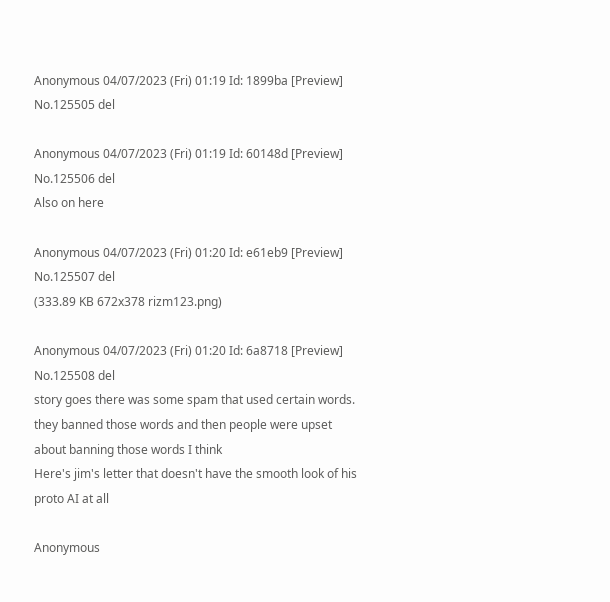Anonymous 04/07/2023 (Fri) 01:19 Id: 1899ba [Preview] No.125505 del

Anonymous 04/07/2023 (Fri) 01:19 Id: 60148d [Preview] No.125506 del
Also on here

Anonymous 04/07/2023 (Fri) 01:20 Id: e61eb9 [Preview] No.125507 del
(333.89 KB 672x378 rizm123.png)

Anonymous 04/07/2023 (Fri) 01:20 Id: 6a8718 [Preview] No.125508 del
story goes there was some spam that used certain words. they banned those words and then people were upset about banning those words I think
Here's jim's letter that doesn't have the smooth look of his proto AI at all

Anonymous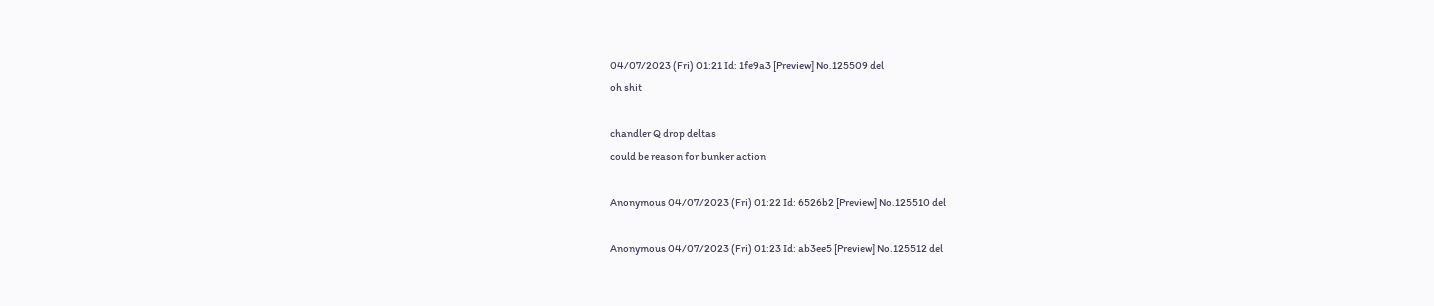04/07/2023 (Fri) 01:21 Id: 1fe9a3 [Preview] No.125509 del
oh shit

chandler Q drop deltas
could be reason for bunker action

Anonymous 04/07/2023 (Fri) 01:22 Id: 6526b2 [Preview] No.125510 del

Anonymous 04/07/2023 (Fri) 01:23 Id: ab3ee5 [Preview] No.125512 del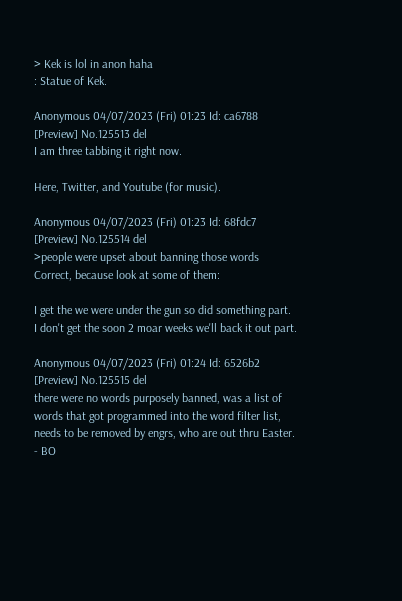> Kek is lol in anon haha
: Statue of Kek.

Anonymous 04/07/2023 (Fri) 01:23 Id: ca6788 [Preview] No.125513 del
I am three tabbing it right now.

Here, Twitter, and Youtube (for music).

Anonymous 04/07/2023 (Fri) 01:23 Id: 68fdc7 [Preview] No.125514 del
>people were upset about banning those words
Correct, because look at some of them:

I get the we were under the gun so did something part.
I don't get the soon 2 moar weeks we'll back it out part.

Anonymous 04/07/2023 (Fri) 01:24 Id: 6526b2 [Preview] No.125515 del
there were no words purposely banned, was a list of words that got programmed into the word filter list, needs to be removed by engrs, who are out thru Easter.
- BO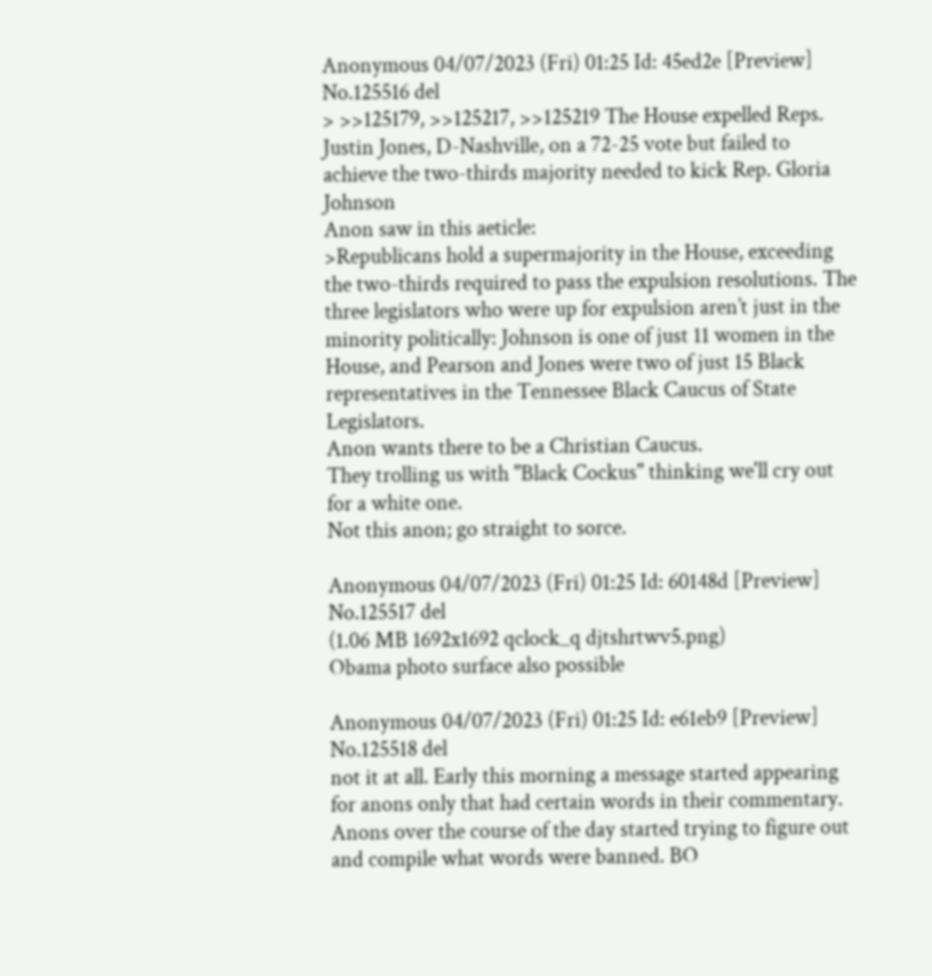Anonymous 04/07/2023 (Fri) 01:25 Id: 45ed2e [Preview] No.125516 del
> >>125179, >>125217, >>125219 The House expelled Reps. Justin Jones, D-Nashville, on a 72-25 vote but failed to achieve the two-thirds majority needed to kick Rep. Gloria Johnson
Anon saw in this aeticle:
>Republicans hold a supermajority in the House, exceeding the two-thirds required to pass the expulsion resolutions. The three legislators who were up for expulsion aren’t just in the minority politically: Johnson is one of just 11 women in the House, and Pearson and Jones were two of just 15 Black representatives in the Tennessee Black Caucus of State Legislators.
Anon wants there to be a Christian Caucus.
They trolling us with "Black Cockus" thinking we'll cry out for a white one.
Not this anon; go straight to sorce.

Anonymous 04/07/2023 (Fri) 01:25 Id: 60148d [Preview] No.125517 del
(1.06 MB 1692x1692 qclock_q djtshrtwv5.png)
Obama photo surface also possible

Anonymous 04/07/2023 (Fri) 01:25 Id: e61eb9 [Preview] No.125518 del
not it at all. Early this morning a message started appearing for anons only that had certain words in their commentary. Anons over the course of the day started trying to figure out and compile what words were banned. BO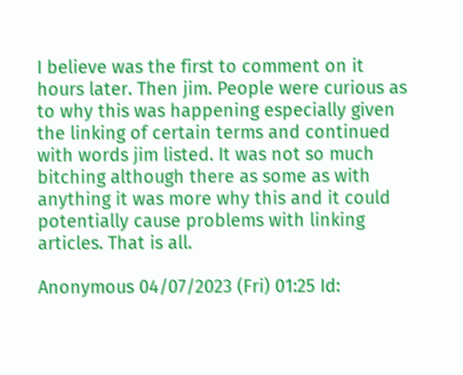I believe was the first to comment on it hours later. Then jim. People were curious as to why this was happening especially given the linking of certain terms and continued with words jim listed. It was not so much bitching although there as some as with anything it was more why this and it could potentially cause problems with linking articles. That is all.

Anonymous 04/07/2023 (Fri) 01:25 Id: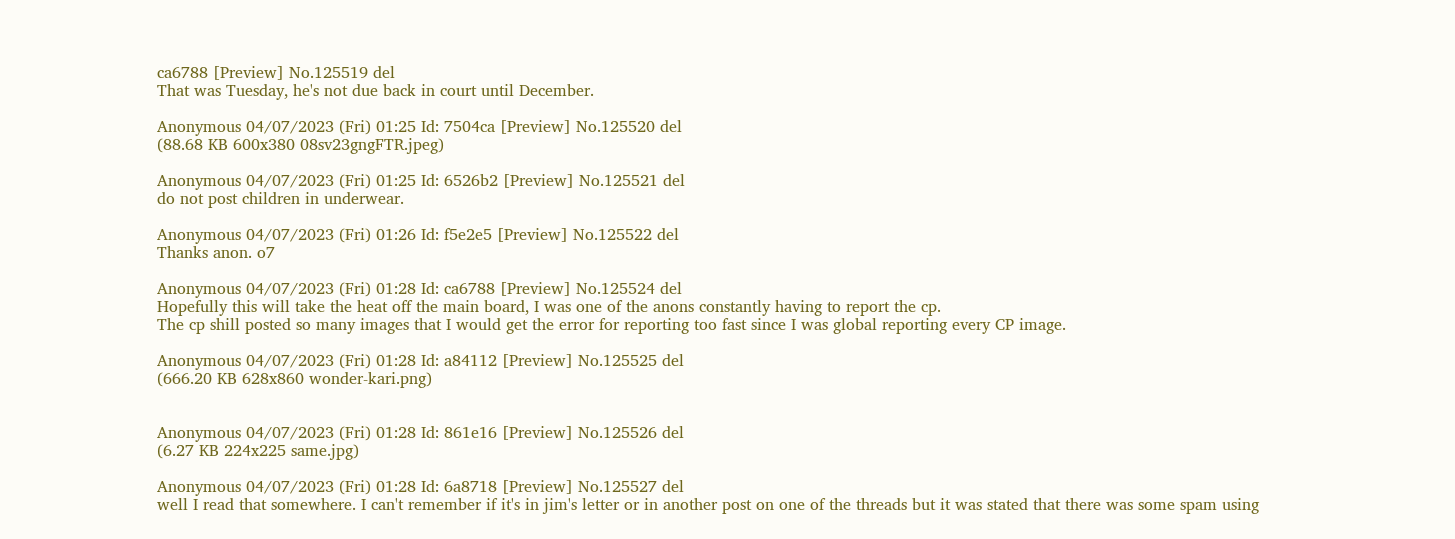ca6788 [Preview] No.125519 del
That was Tuesday, he's not due back in court until December.

Anonymous 04/07/2023 (Fri) 01:25 Id: 7504ca [Preview] No.125520 del
(88.68 KB 600x380 08sv23gngFTR.jpeg)

Anonymous 04/07/2023 (Fri) 01:25 Id: 6526b2 [Preview] No.125521 del
do not post children in underwear.

Anonymous 04/07/2023 (Fri) 01:26 Id: f5e2e5 [Preview] No.125522 del
Thanks anon. o7

Anonymous 04/07/2023 (Fri) 01:28 Id: ca6788 [Preview] No.125524 del
Hopefully this will take the heat off the main board, I was one of the anons constantly having to report the cp.
The cp shill posted so many images that I would get the error for reporting too fast since I was global reporting every CP image.

Anonymous 04/07/2023 (Fri) 01:28 Id: a84112 [Preview] No.125525 del
(666.20 KB 628x860 wonder-kari.png)


Anonymous 04/07/2023 (Fri) 01:28 Id: 861e16 [Preview] No.125526 del
(6.27 KB 224x225 same.jpg)

Anonymous 04/07/2023 (Fri) 01:28 Id: 6a8718 [Preview] No.125527 del
well I read that somewhere. I can't remember if it's in jim's letter or in another post on one of the threads but it was stated that there was some spam using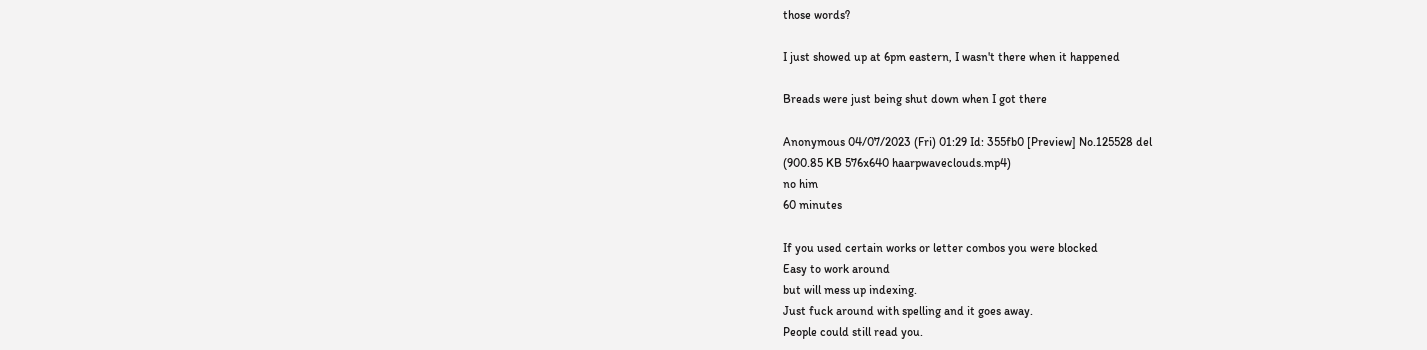those words?

I just showed up at 6pm eastern, I wasn't there when it happened

Breads were just being shut down when I got there

Anonymous 04/07/2023 (Fri) 01:29 Id: 355fb0 [Preview] No.125528 del
(900.85 KB 576x640 haarpwaveclouds.mp4)
no him
60 minutes

If you used certain works or letter combos you were blocked
Easy to work around
but will mess up indexing.
Just fuck around with spelling and it goes away.
People could still read you.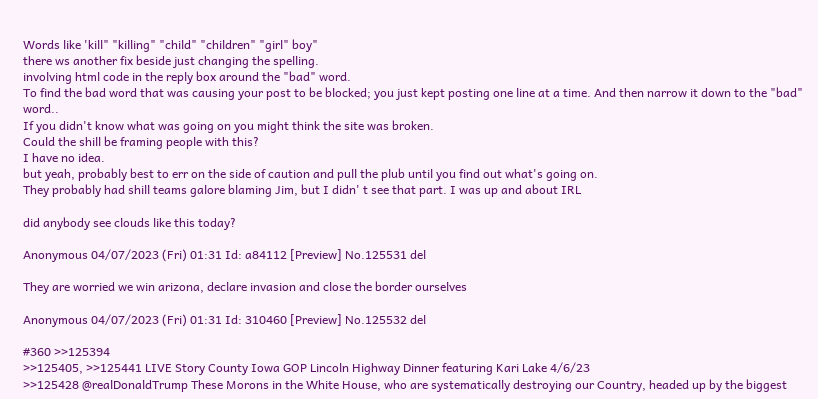Words like 'kill" "killing" "child" "children" "girl" boy"
there ws another fix beside just changing the spelling.
involving html code in the reply box around the "bad" word.
To find the bad word that was causing your post to be blocked; you just kept posting one line at a time. And then narrow it down to the "bad" word..
If you didn't know what was going on you might think the site was broken.
Could the shill be framing people with this?
I have no idea.
but yeah, probably best to err on the side of caution and pull the plub until you find out what's going on.
They probably had shill teams galore blaming Jim, but I didn' t see that part. I was up and about IRL

did anybody see clouds like this today?

Anonymous 04/07/2023 (Fri) 01:31 Id: a84112 [Preview] No.125531 del

They are worried we win arizona, declare invasion and close the border ourselves

Anonymous 04/07/2023 (Fri) 01:31 Id: 310460 [Preview] No.125532 del

#360 >>125394
>>125405, >>125441 LIVE Story County Iowa GOP Lincoln Highway Dinner featuring Kari Lake 4/6/23
>>125428 @realDonaldTrump These Morons in the White House, who are systematically destroying our Country, headed up by the biggest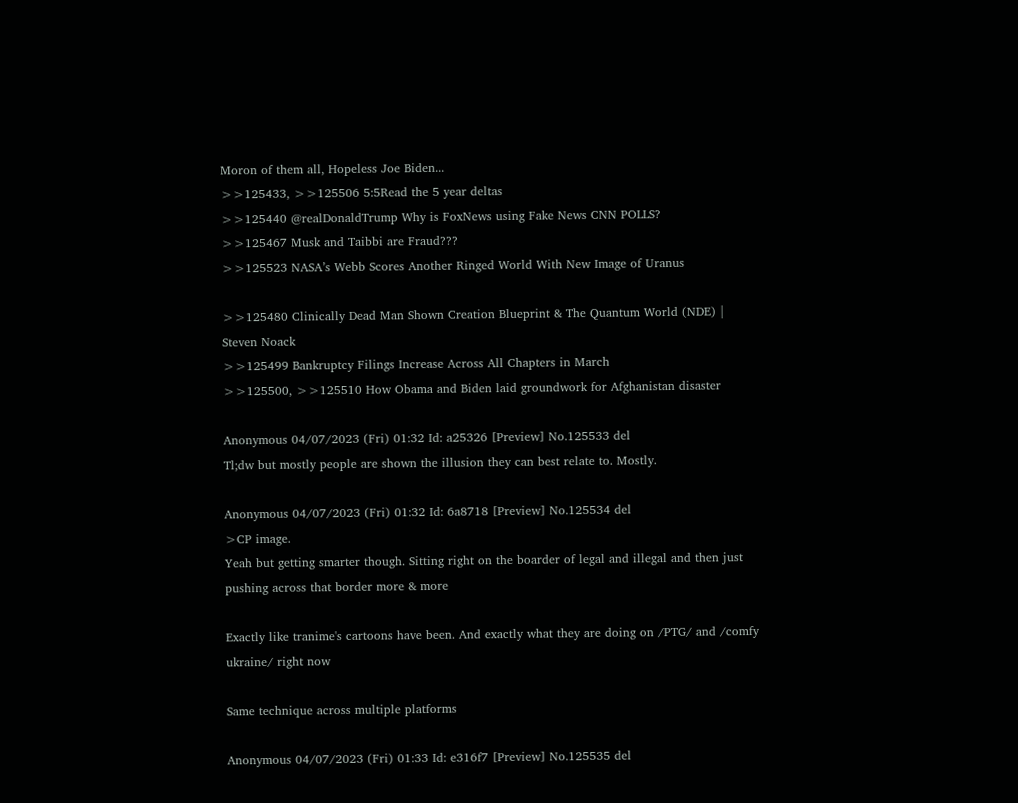Moron of them all, Hopeless Joe Biden...
>>125433, >>125506 5:5Read the 5 year deltas
>>125440 @realDonaldTrump Why is FoxNews using Fake News CNN POLLS?
>>125467 Musk and Taibbi are Fraud???
>>125523 NASA’s Webb Scores Another Ringed World With New Image of Uranus

>>125480 Clinically Dead Man Shown Creation Blueprint & The Quantum World (NDE) | Steven Noack
>>125499 Bankruptcy Filings Increase Across All Chapters in March
>>125500, >>125510 How Obama and Biden laid groundwork for Afghanistan disaster

Anonymous 04/07/2023 (Fri) 01:32 Id: a25326 [Preview] No.125533 del
Tl;dw but mostly people are shown the illusion they can best relate to. Mostly.

Anonymous 04/07/2023 (Fri) 01:32 Id: 6a8718 [Preview] No.125534 del
>CP image.
Yeah but getting smarter though. Sitting right on the boarder of legal and illegal and then just pushing across that border more & more

Exactly like tranime's cartoons have been. And exactly what they are doing on /PTG/ and /comfy ukraine/ right now

Same technique across multiple platforms

Anonymous 04/07/2023 (Fri) 01:33 Id: e316f7 [Preview] No.125535 del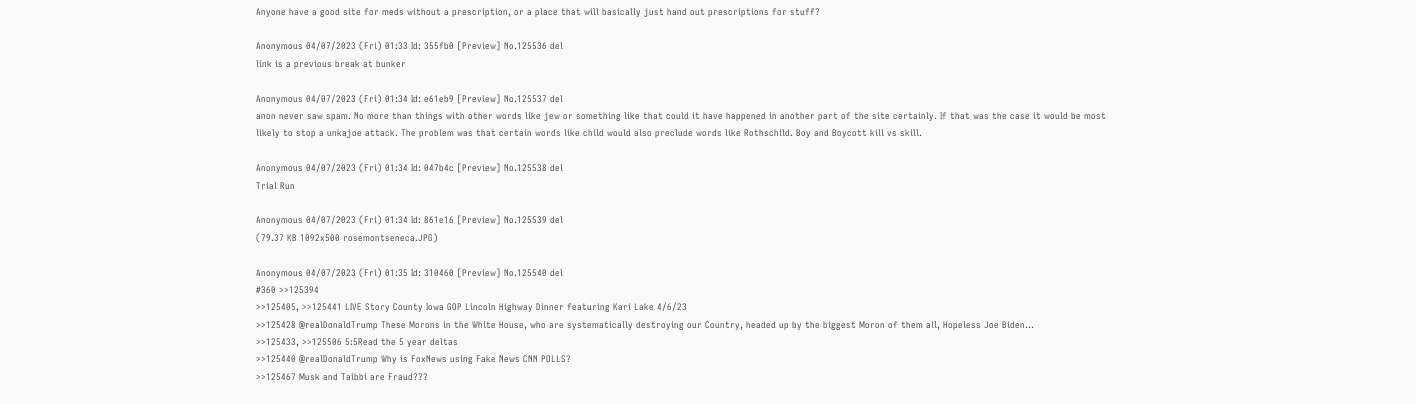Anyone have a good site for meds without a prescription, or a place that will basically just hand out prescriptions for stuff?

Anonymous 04/07/2023 (Fri) 01:33 Id: 355fb0 [Preview] No.125536 del
link is a previous break at bunker

Anonymous 04/07/2023 (Fri) 01:34 Id: e61eb9 [Preview] No.125537 del
anon never saw spam. No more than things with other words like jew or something like that could it have happened in another part of the site certainly. If that was the case it would be most likely to stop a unkajoe attack. The problem was that certain words like child would also preclude words like Rothschild. Boy and Boycott kill vs skill.

Anonymous 04/07/2023 (Fri) 01:34 Id: 047b4c [Preview] No.125538 del
Trial Run

Anonymous 04/07/2023 (Fri) 01:34 Id: 861e16 [Preview] No.125539 del
(79.37 KB 1092x500 rosemontseneca.JPG)

Anonymous 04/07/2023 (Fri) 01:35 Id: 310460 [Preview] No.125540 del
#360 >>125394
>>125405, >>125441 LIVE Story County Iowa GOP Lincoln Highway Dinner featuring Kari Lake 4/6/23
>>125428 @realDonaldTrump These Morons in the White House, who are systematically destroying our Country, headed up by the biggest Moron of them all, Hopeless Joe Biden...
>>125433, >>125506 5:5Read the 5 year deltas
>>125440 @realDonaldTrump Why is FoxNews using Fake News CNN POLLS?
>>125467 Musk and Taibbi are Fraud???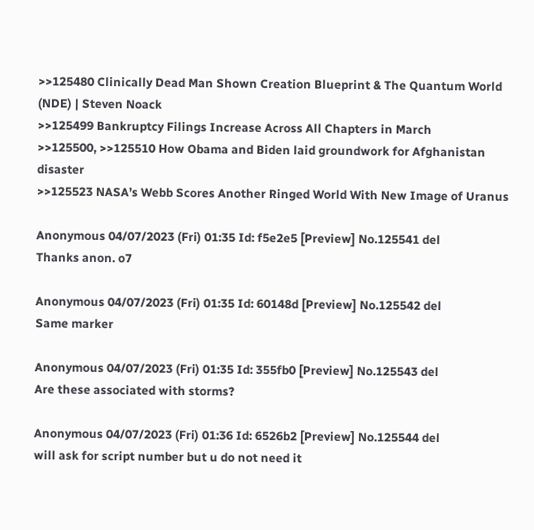>>125480 Clinically Dead Man Shown Creation Blueprint & The Quantum World (NDE) | Steven Noack
>>125499 Bankruptcy Filings Increase Across All Chapters in March
>>125500, >>125510 How Obama and Biden laid groundwork for Afghanistan disaster
>>125523 NASA’s Webb Scores Another Ringed World With New Image of Uranus

Anonymous 04/07/2023 (Fri) 01:35 Id: f5e2e5 [Preview] No.125541 del
Thanks anon. o7

Anonymous 04/07/2023 (Fri) 01:35 Id: 60148d [Preview] No.125542 del
Same marker

Anonymous 04/07/2023 (Fri) 01:35 Id: 355fb0 [Preview] No.125543 del
Are these associated with storms?

Anonymous 04/07/2023 (Fri) 01:36 Id: 6526b2 [Preview] No.125544 del
will ask for script number but u do not need it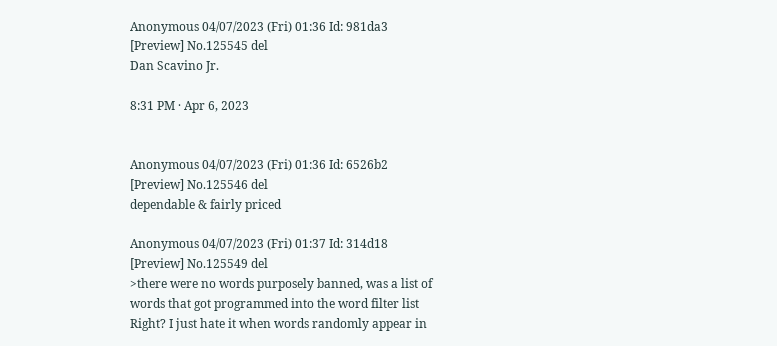Anonymous 04/07/2023 (Fri) 01:36 Id: 981da3 [Preview] No.125545 del
Dan Scavino Jr.

8:31 PM · Apr 6, 2023


Anonymous 04/07/2023 (Fri) 01:36 Id: 6526b2 [Preview] No.125546 del
dependable & fairly priced

Anonymous 04/07/2023 (Fri) 01:37 Id: 314d18 [Preview] No.125549 del
>there were no words purposely banned, was a list of words that got programmed into the word filter list
Right? I just hate it when words randomly appear in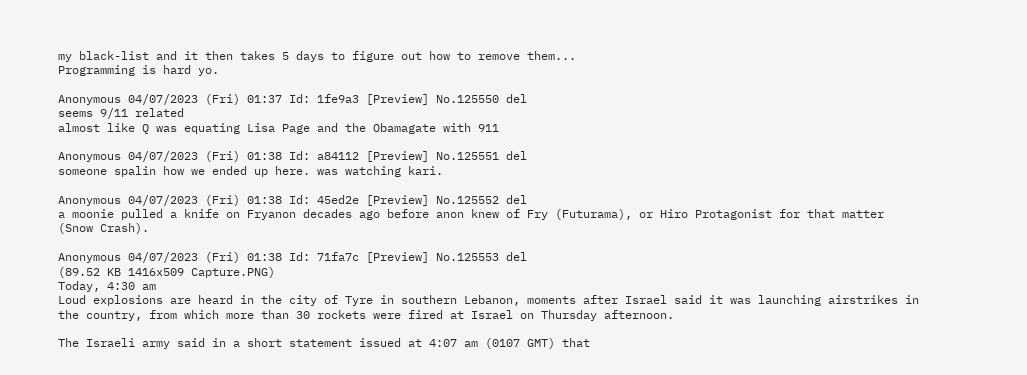my black-list and it then takes 5 days to figure out how to remove them...
Programming is hard yo.

Anonymous 04/07/2023 (Fri) 01:37 Id: 1fe9a3 [Preview] No.125550 del
seems 9/11 related
almost like Q was equating Lisa Page and the Obamagate with 911

Anonymous 04/07/2023 (Fri) 01:38 Id: a84112 [Preview] No.125551 del
someone spalin how we ended up here. was watching kari.

Anonymous 04/07/2023 (Fri) 01:38 Id: 45ed2e [Preview] No.125552 del
a moonie pulled a knife on Fryanon decades ago before anon knew of Fry (Futurama), or Hiro Protagonist for that matter (Snow Crash).

Anonymous 04/07/2023 (Fri) 01:38 Id: 71fa7c [Preview] No.125553 del
(89.52 KB 1416x509 Capture.PNG)
Today, 4:30 am
Loud explosions are heard in the city of Tyre in southern Lebanon, moments after Israel said it was launching airstrikes in the country, from which more than 30 rockets were fired at Israel on Thursday afternoon.

The Israeli army said in a short statement issued at 4:07 am (0107 GMT) that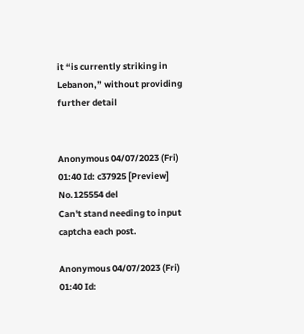it “is currently striking in Lebanon,” without providing further detail


Anonymous 04/07/2023 (Fri) 01:40 Id: c37925 [Preview] No.125554 del
Can't stand needing to input captcha each post.

Anonymous 04/07/2023 (Fri) 01:40 Id: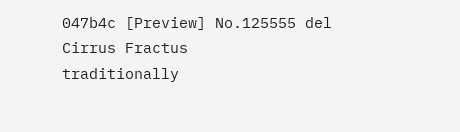047b4c [Preview] No.125555 del
Cirrus Fractus
traditionally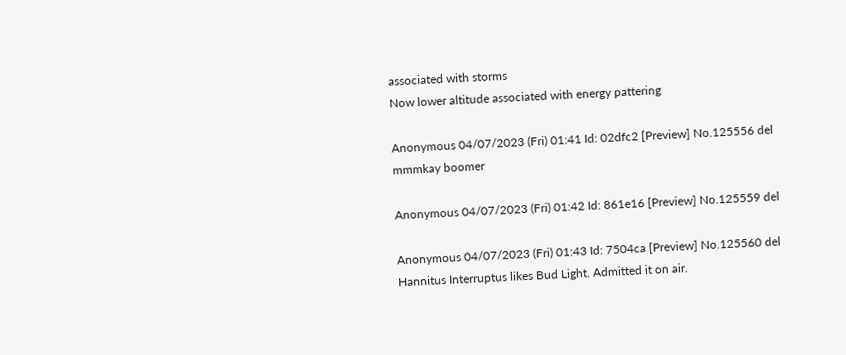associated with storms
Now lower altitude associated with energy pattering

Anonymous 04/07/2023 (Fri) 01:41 Id: 02dfc2 [Preview] No.125556 del
mmmkay boomer

Anonymous 04/07/2023 (Fri) 01:42 Id: 861e16 [Preview] No.125559 del

Anonymous 04/07/2023 (Fri) 01:43 Id: 7504ca [Preview] No.125560 del
Hannitus Interruptus likes Bud Light. Admitted it on air.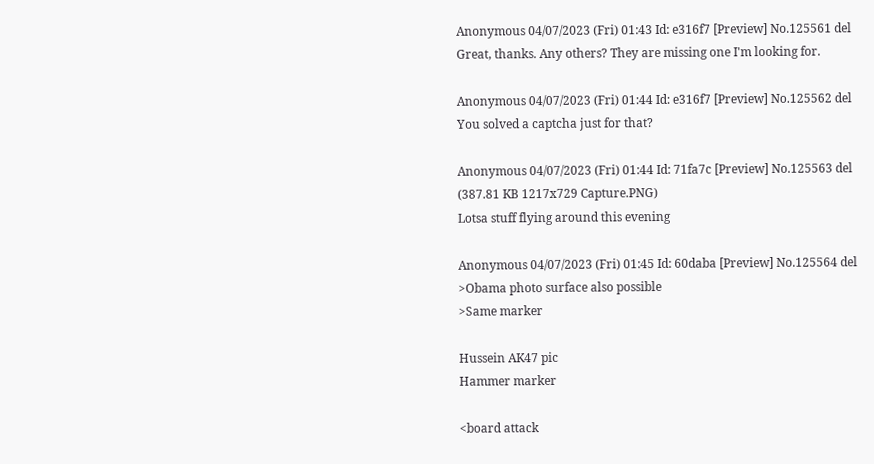Anonymous 04/07/2023 (Fri) 01:43 Id: e316f7 [Preview] No.125561 del
Great, thanks. Any others? They are missing one I'm looking for.

Anonymous 04/07/2023 (Fri) 01:44 Id: e316f7 [Preview] No.125562 del
You solved a captcha just for that?

Anonymous 04/07/2023 (Fri) 01:44 Id: 71fa7c [Preview] No.125563 del
(387.81 KB 1217x729 Capture.PNG)
Lotsa stuff flying around this evening

Anonymous 04/07/2023 (Fri) 01:45 Id: 60daba [Preview] No.125564 del
>Obama photo surface also possible
>Same marker

Hussein AK47 pic
Hammer marker

<board attack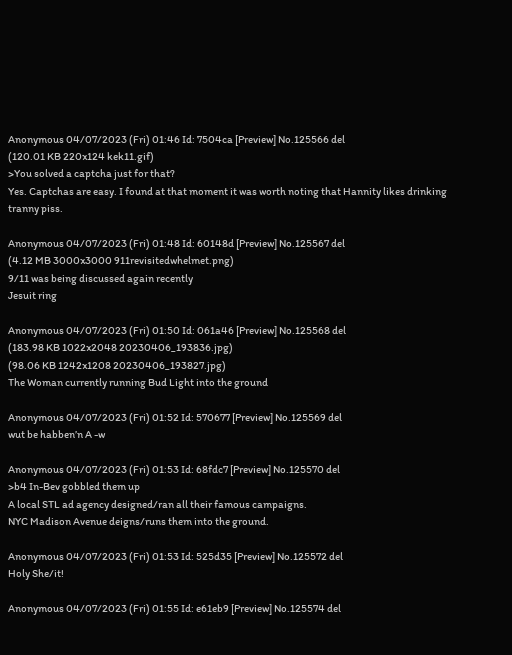Anonymous 04/07/2023 (Fri) 01:46 Id: 7504ca [Preview] No.125566 del
(120.01 KB 220x124 kek11.gif)
>You solved a captcha just for that?
Yes. Captchas are easy. I found at that moment it was worth noting that Hannity likes drinking tranny piss.

Anonymous 04/07/2023 (Fri) 01:48 Id: 60148d [Preview] No.125567 del
(4.12 MB 3000x3000 911revisitedwhelmet.png)
9/11 was being discussed again recently
Jesuit ring

Anonymous 04/07/2023 (Fri) 01:50 Id: 061a46 [Preview] No.125568 del
(183.98 KB 1022x2048 20230406_193836.jpg)
(98.06 KB 1242x1208 20230406_193827.jpg)
The Woman currently running Bud Light into the ground

Anonymous 04/07/2023 (Fri) 01:52 Id: 570677 [Preview] No.125569 del
wut be habben’n A -w

Anonymous 04/07/2023 (Fri) 01:53 Id: 68fdc7 [Preview] No.125570 del
>b4 In-Bev gobbled them up
A local STL ad agency designed/ran all their famous campaigns.
NYC Madison Avenue deigns/runs them into the ground.

Anonymous 04/07/2023 (Fri) 01:53 Id: 525d35 [Preview] No.125572 del
Holy She/it!

Anonymous 04/07/2023 (Fri) 01:55 Id: e61eb9 [Preview] No.125574 del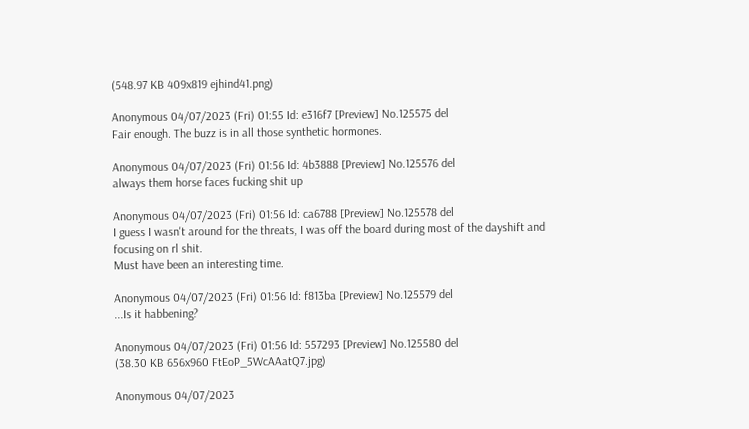(548.97 KB 409x819 ejhind41.png)

Anonymous 04/07/2023 (Fri) 01:55 Id: e316f7 [Preview] No.125575 del
Fair enough. The buzz is in all those synthetic hormones.

Anonymous 04/07/2023 (Fri) 01:56 Id: 4b3888 [Preview] No.125576 del
always them horse faces fucking shit up

Anonymous 04/07/2023 (Fri) 01:56 Id: ca6788 [Preview] No.125578 del
I guess I wasn't around for the threats, I was off the board during most of the dayshift and focusing on rl shit.
Must have been an interesting time.

Anonymous 04/07/2023 (Fri) 01:56 Id: f813ba [Preview] No.125579 del
...Is it habbening?

Anonymous 04/07/2023 (Fri) 01:56 Id: 557293 [Preview] No.125580 del
(38.30 KB 656x960 FtEoP_5WcAAatQ7.jpg)

Anonymous 04/07/2023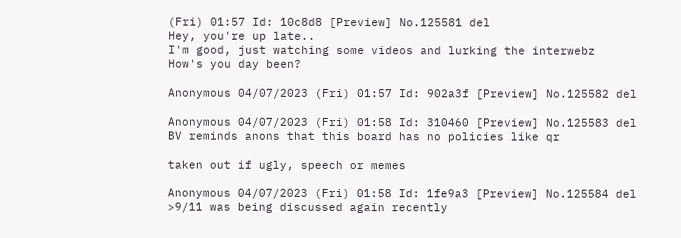(Fri) 01:57 Id: 10c8d8 [Preview] No.125581 del
Hey, you're up late..
I'm good, just watching some videos and lurking the interwebz
How's you day been?

Anonymous 04/07/2023 (Fri) 01:57 Id: 902a3f [Preview] No.125582 del

Anonymous 04/07/2023 (Fri) 01:58 Id: 310460 [Preview] No.125583 del
BV reminds anons that this board has no policies like qr

taken out if ugly, speech or memes

Anonymous 04/07/2023 (Fri) 01:58 Id: 1fe9a3 [Preview] No.125584 del
>9/11 was being discussed again recently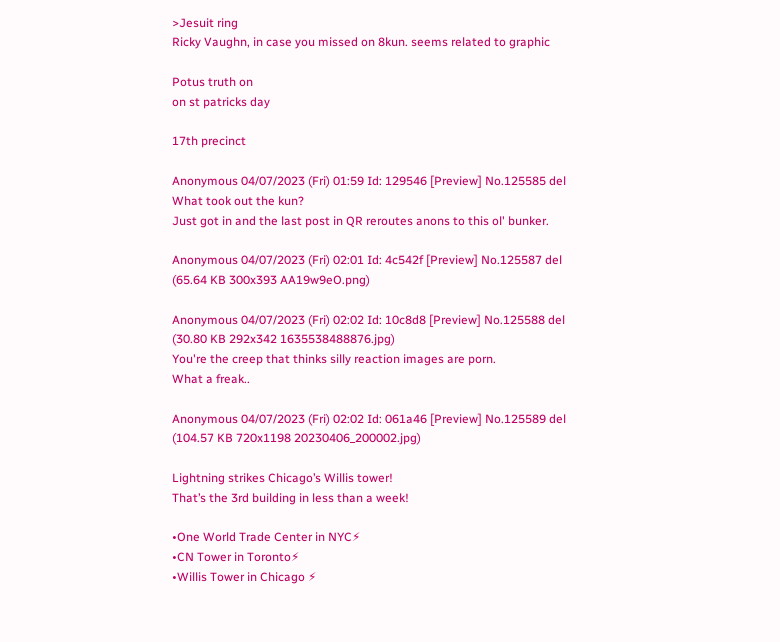>Jesuit ring
Ricky Vaughn, in case you missed on 8kun. seems related to graphic

Potus truth on
on st patricks day

17th precinct

Anonymous 04/07/2023 (Fri) 01:59 Id: 129546 [Preview] No.125585 del
What took out the kun?
Just got in and the last post in QR reroutes anons to this ol' bunker.

Anonymous 04/07/2023 (Fri) 02:01 Id: 4c542f [Preview] No.125587 del
(65.64 KB 300x393 AA19w9eO.png)

Anonymous 04/07/2023 (Fri) 02:02 Id: 10c8d8 [Preview] No.125588 del
(30.80 KB 292x342 1635538488876.jpg)
You're the creep that thinks silly reaction images are porn.
What a freak..

Anonymous 04/07/2023 (Fri) 02:02 Id: 061a46 [Preview] No.125589 del
(104.57 KB 720x1198 20230406_200002.jpg)

Lightning strikes Chicago’s Willis tower!
That’s the 3rd building in less than a week!

•One World Trade Center in NYC⚡
•CN Tower in Toronto⚡
•Willis Tower in Chicago ⚡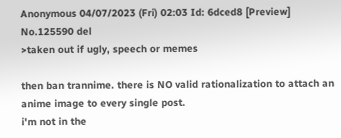Anonymous 04/07/2023 (Fri) 02:03 Id: 6dced8 [Preview] No.125590 del
>taken out if ugly, speech or memes

then ban trannime. there is NO valid rationalization to attach an anime image to every single post.
i'm not in the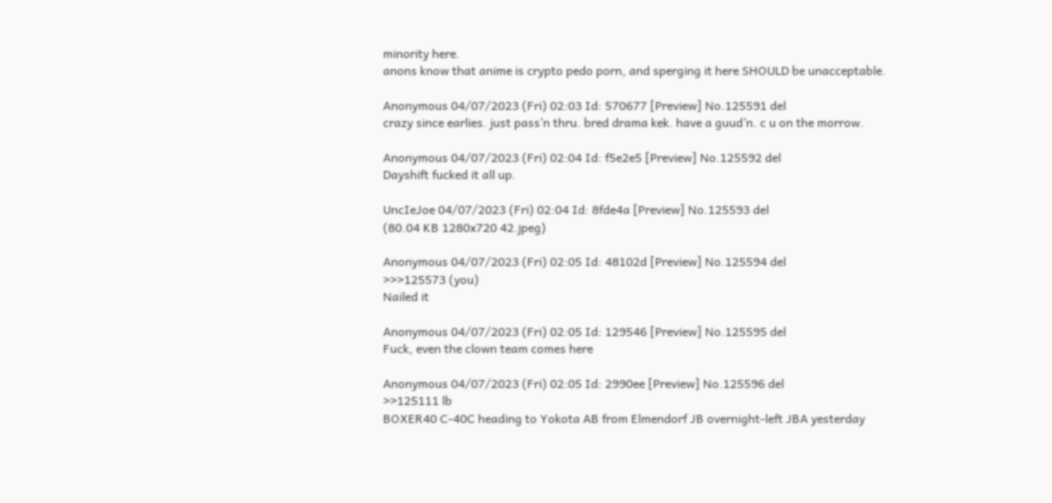minority here.
anons know that anime is crypto pedo porn, and sperging it here SHOULD be unacceptable.

Anonymous 04/07/2023 (Fri) 02:03 Id: 570677 [Preview] No.125591 del
crazy since earlies. just pass’n thru. bred drama kek. have a guud’n. c u on the morrow.

Anonymous 04/07/2023 (Fri) 02:04 Id: f5e2e5 [Preview] No.125592 del
Dayshift fucked it all up.

UncIeJoe 04/07/2023 (Fri) 02:04 Id: 8fde4a [Preview] No.125593 del
(80.04 KB 1280x720 42.jpeg)

Anonymous 04/07/2023 (Fri) 02:05 Id: 48102d [Preview] No.125594 del
>>>125573 (you)
Nailed it

Anonymous 04/07/2023 (Fri) 02:05 Id: 129546 [Preview] No.125595 del
Fuck, even the clown team comes here

Anonymous 04/07/2023 (Fri) 02:05 Id: 2990ee [Preview] No.125596 del
>>125111 lb
BOXER40 C-40C heading to Yokota AB from Elmendorf JB overnight-left JBA yesterday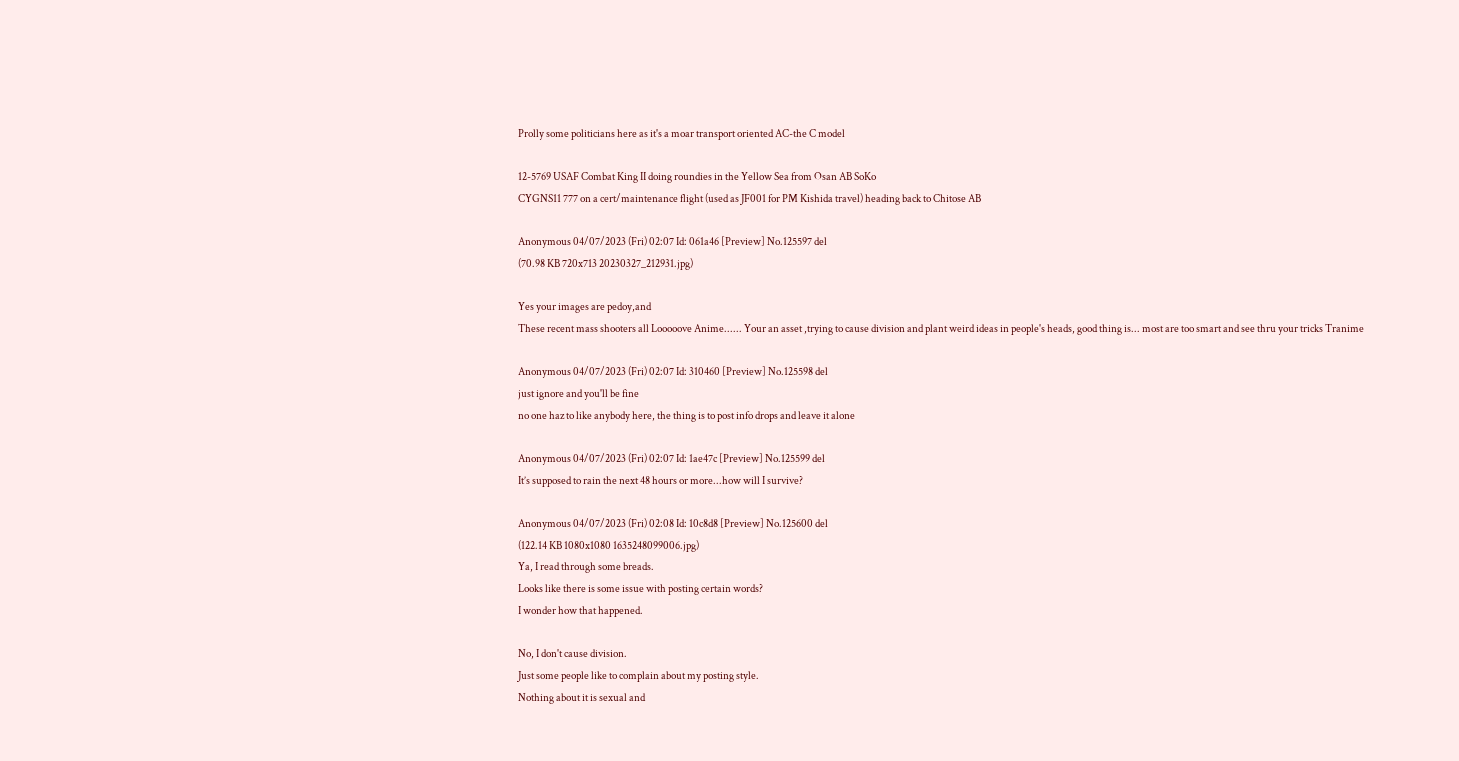Prolly some politicians here as it's a moar transport oriented AC-the C model

12-5769 USAF Combat King II doing roundies in the Yellow Sea from Osan AB SoKo
CYGNS11 777 on a cert/maintenance flight (used as JF001 for PM Kishida travel) heading back to Chitose AB

Anonymous 04/07/2023 (Fri) 02:07 Id: 061a46 [Preview] No.125597 del
(70.98 KB 720x713 20230327_212931.jpg)

Yes your images are pedoy,and
These recent mass shooters all Looooove Anime...... Your an asset ,trying to cause division and plant weird ideas in people's heads, good thing is... most are too smart and see thru your tricks Tranime

Anonymous 04/07/2023 (Fri) 02:07 Id: 310460 [Preview] No.125598 del
just ignore and you'll be fine
no one haz to like anybody here, the thing is to post info drops and leave it alone

Anonymous 04/07/2023 (Fri) 02:07 Id: 1ae47c [Preview] No.125599 del
It’s supposed to rain the next 48 hours or more...how will I survive?

Anonymous 04/07/2023 (Fri) 02:08 Id: 10c8d8 [Preview] No.125600 del
(122.14 KB 1080x1080 1635248099006.jpg)
Ya, I read through some breads.
Looks like there is some issue with posting certain words?
I wonder how that happened.

No, I don't cause division.
Just some people like to complain about my posting style.
Nothing about it is sexual and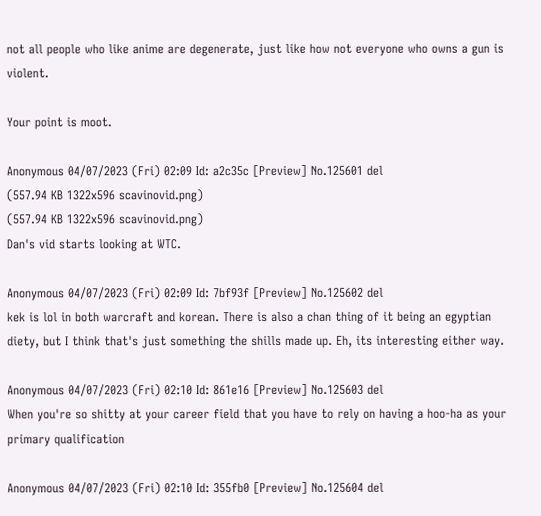not all people who like anime are degenerate, just like how not everyone who owns a gun is violent.

Your point is moot.

Anonymous 04/07/2023 (Fri) 02:09 Id: a2c35c [Preview] No.125601 del
(557.94 KB 1322x596 scavinovid.png)
(557.94 KB 1322x596 scavinovid.png)
Dan's vid starts looking at WTC.

Anonymous 04/07/2023 (Fri) 02:09 Id: 7bf93f [Preview] No.125602 del
kek is lol in both warcraft and korean. There is also a chan thing of it being an egyptian diety, but I think that's just something the shills made up. Eh, its interesting either way.

Anonymous 04/07/2023 (Fri) 02:10 Id: 861e16 [Preview] No.125603 del
When you're so shitty at your career field that you have to rely on having a hoo-ha as your primary qualification

Anonymous 04/07/2023 (Fri) 02:10 Id: 355fb0 [Preview] No.125604 del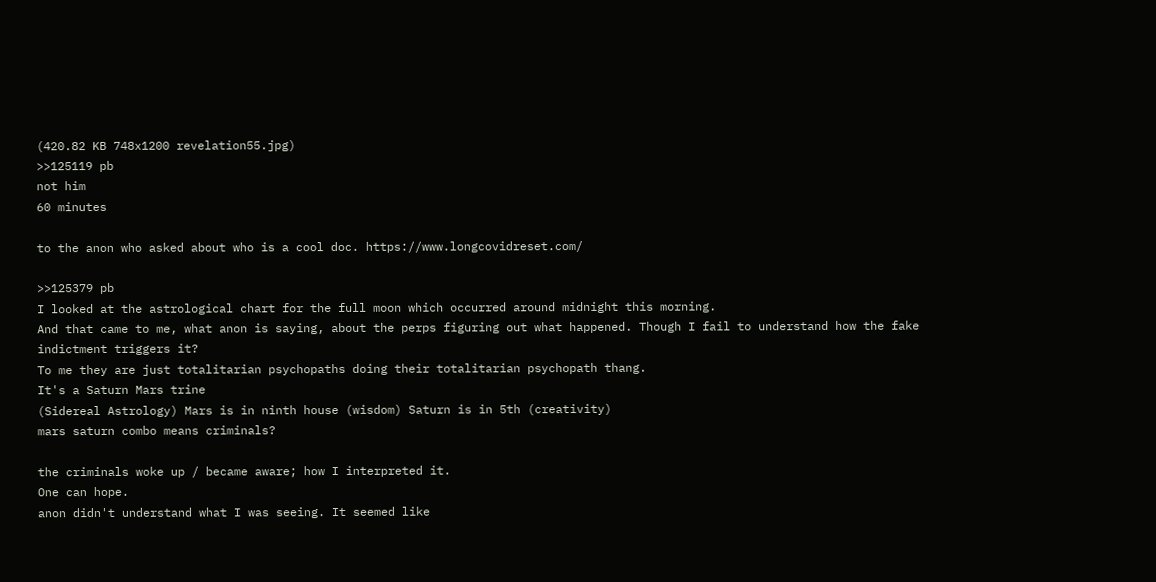(420.82 KB 748x1200 revelation55.jpg)
>>125119 pb
not him
60 minutes

to the anon who asked about who is a cool doc. https://www.longcovidreset.com/

>>125379 pb
I looked at the astrological chart for the full moon which occurred around midnight this morning.
And that came to me, what anon is saying, about the perps figuring out what happened. Though I fail to understand how the fake indictment triggers it?
To me they are just totalitarian psychopaths doing their totalitarian psychopath thang.
It's a Saturn Mars trine
(Sidereal Astrology) Mars is in ninth house (wisdom) Saturn is in 5th (creativity)
mars saturn combo means criminals?

the criminals woke up / became aware; how I interpreted it.
One can hope.
anon didn't understand what I was seeing. It seemed like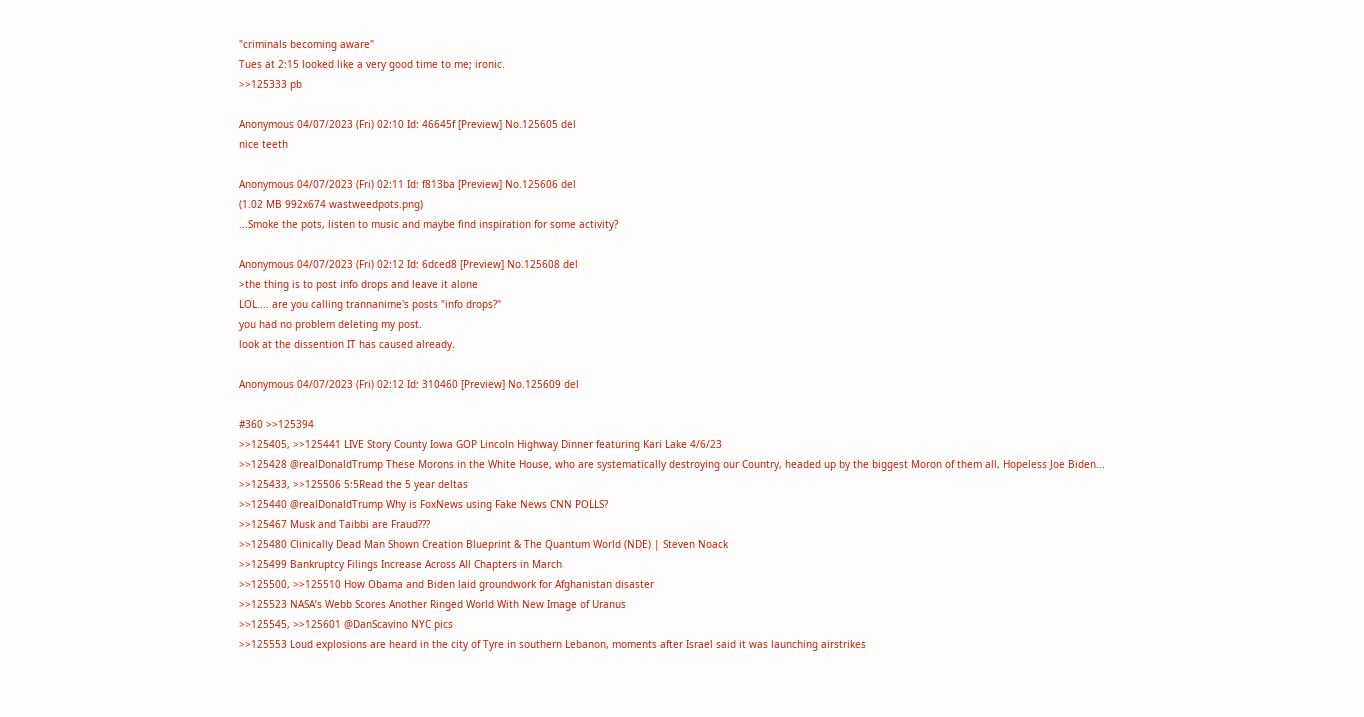"criminals becoming aware"
Tues at 2:15 looked like a very good time to me; ironic.
>>125333 pb

Anonymous 04/07/2023 (Fri) 02:10 Id: 46645f [Preview] No.125605 del
nice teeth

Anonymous 04/07/2023 (Fri) 02:11 Id: f813ba [Preview] No.125606 del
(1.02 MB 992x674 wastweedpots.png)
...Smoke the pots, listen to music and maybe find inspiration for some activity?

Anonymous 04/07/2023 (Fri) 02:12 Id: 6dced8 [Preview] No.125608 del
>the thing is to post info drops and leave it alone
LOL.... are you calling trannanime's posts "info drops?"
you had no problem deleting my post.
look at the dissention IT has caused already.

Anonymous 04/07/2023 (Fri) 02:12 Id: 310460 [Preview] No.125609 del

#360 >>125394
>>125405, >>125441 LIVE Story County Iowa GOP Lincoln Highway Dinner featuring Kari Lake 4/6/23
>>125428 @realDonaldTrump These Morons in the White House, who are systematically destroying our Country, headed up by the biggest Moron of them all, Hopeless Joe Biden...
>>125433, >>125506 5:5Read the 5 year deltas
>>125440 @realDonaldTrump Why is FoxNews using Fake News CNN POLLS?
>>125467 Musk and Taibbi are Fraud???
>>125480 Clinically Dead Man Shown Creation Blueprint & The Quantum World (NDE) | Steven Noack
>>125499 Bankruptcy Filings Increase Across All Chapters in March
>>125500, >>125510 How Obama and Biden laid groundwork for Afghanistan disaster
>>125523 NASA’s Webb Scores Another Ringed World With New Image of Uranus
>>125545, >>125601 @DanScavino NYC pics
>>125553 Loud explosions are heard in the city of Tyre in southern Lebanon, moments after Israel said it was launching airstrikes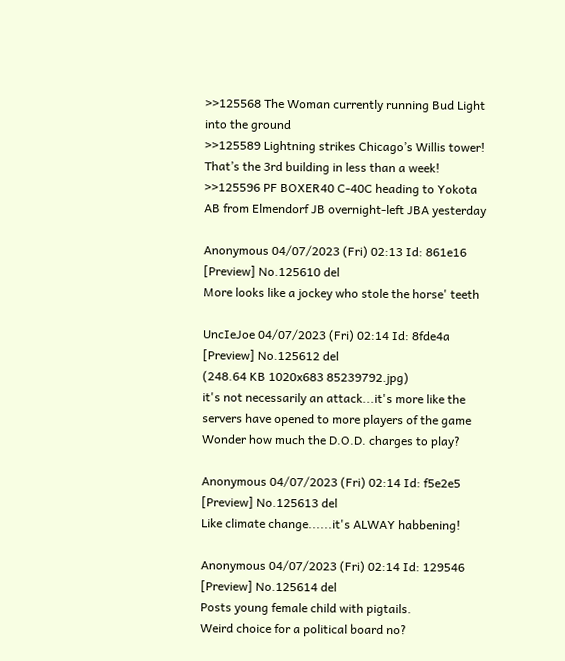>>125568 The Woman currently running Bud Light into the ground
>>125589 Lightning strikes Chicago’s Willis tower! That’s the 3rd building in less than a week!
>>125596 PF BOXER40 C-40C heading to Yokota AB from Elmendorf JB overnight-left JBA yesterday

Anonymous 04/07/2023 (Fri) 02:13 Id: 861e16 [Preview] No.125610 del
More looks like a jockey who stole the horse' teeth

UncIeJoe 04/07/2023 (Fri) 02:14 Id: 8fde4a [Preview] No.125612 del
(248.64 KB 1020x683 85239792.jpg)
it's not necessarily an attack...it's more like the servers have opened to more players of the game
Wonder how much the D.O.D. charges to play?

Anonymous 04/07/2023 (Fri) 02:14 Id: f5e2e5 [Preview] No.125613 del
Like climate change......it's ALWAY habbening!

Anonymous 04/07/2023 (Fri) 02:14 Id: 129546 [Preview] No.125614 del
Posts young female child with pigtails.
Weird choice for a political board no?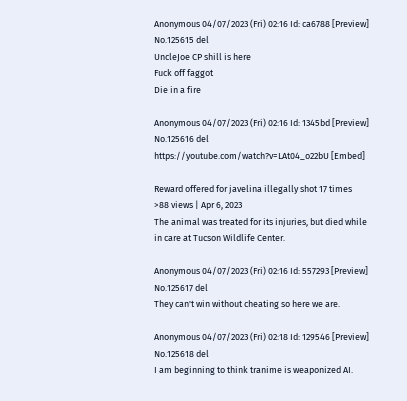Anonymous 04/07/2023 (Fri) 02:16 Id: ca6788 [Preview] No.125615 del
UncleJoe CP shill is here
Fuck off faggot
Die in a fire

Anonymous 04/07/2023 (Fri) 02:16 Id: 1345bd [Preview] No.125616 del
https://youtube.com/watch?v=LAt04_o22bU [Embed]

Reward offered for javelina illegally shot 17 times
>88 views | Apr 6, 2023
The animal was treated for its injuries, but died while in care at Tucson Wildlife Center.

Anonymous 04/07/2023 (Fri) 02:16 Id: 557293 [Preview] No.125617 del
They can't win without cheating so here we are.

Anonymous 04/07/2023 (Fri) 02:18 Id: 129546 [Preview] No.125618 del
I am beginning to think tranime is weaponized AI.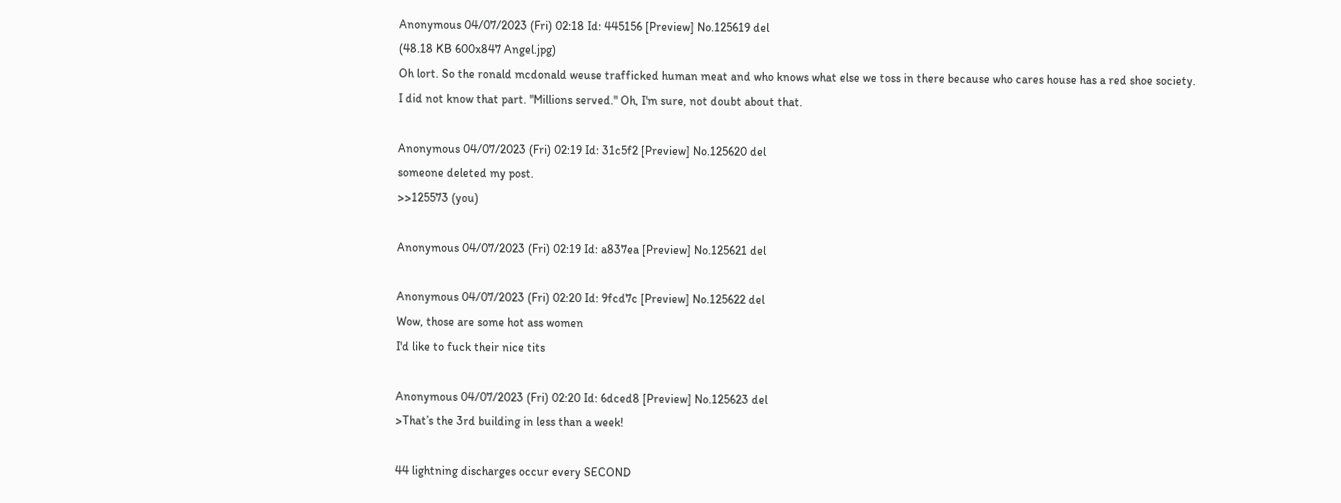Anonymous 04/07/2023 (Fri) 02:18 Id: 445156 [Preview] No.125619 del
(48.18 KB 600x847 Angel.jpg)
Oh lort. So the ronald mcdonald weuse trafficked human meat and who knows what else we toss in there because who cares house has a red shoe society.
I did not know that part. "Millions served." Oh, I'm sure, not doubt about that.

Anonymous 04/07/2023 (Fri) 02:19 Id: 31c5f2 [Preview] No.125620 del
someone deleted my post.
>>125573 (you)

Anonymous 04/07/2023 (Fri) 02:19 Id: a837ea [Preview] No.125621 del

Anonymous 04/07/2023 (Fri) 02:20 Id: 9fcd7c [Preview] No.125622 del
Wow, those are some hot ass women
I'd like to fuck their nice tits

Anonymous 04/07/2023 (Fri) 02:20 Id: 6dced8 [Preview] No.125623 del
>That’s the 3rd building in less than a week!

44 lightning discharges occur every SECOND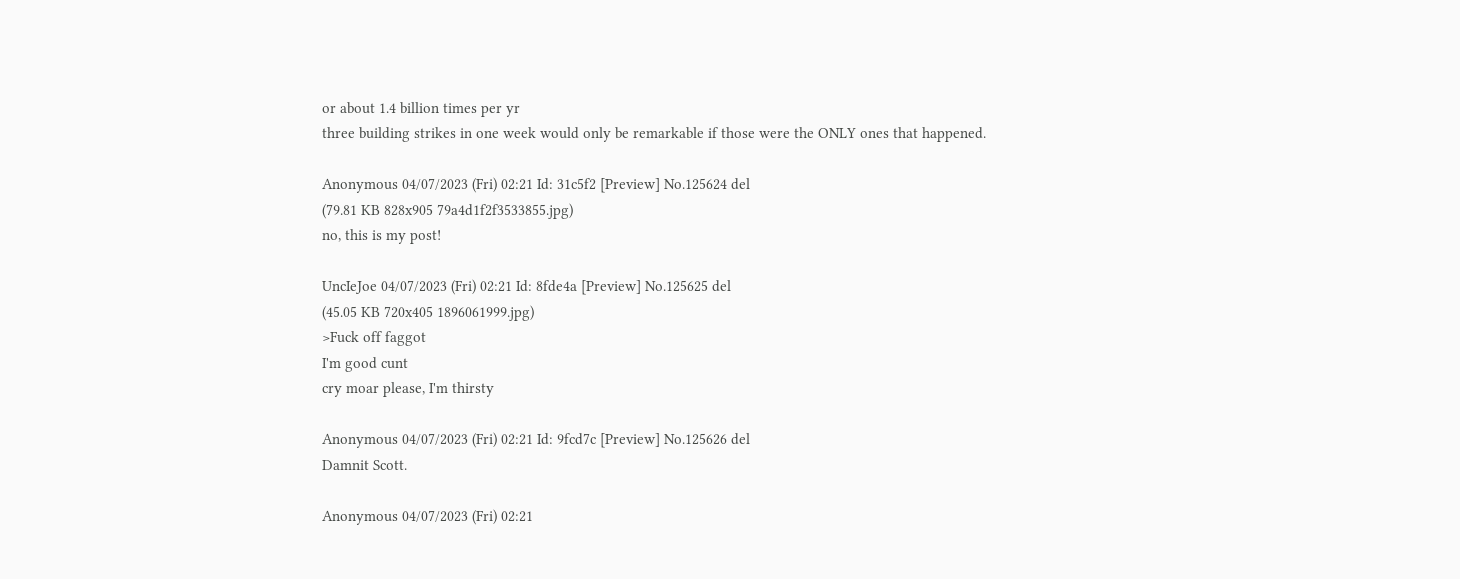or about 1.4 billion times per yr
three building strikes in one week would only be remarkable if those were the ONLY ones that happened.

Anonymous 04/07/2023 (Fri) 02:21 Id: 31c5f2 [Preview] No.125624 del
(79.81 KB 828x905 79a4d1f2f3533855.jpg)
no, this is my post!

UncIeJoe 04/07/2023 (Fri) 02:21 Id: 8fde4a [Preview] No.125625 del
(45.05 KB 720x405 1896061999.jpg)
>Fuck off faggot
I'm good cunt
cry moar please, I'm thirsty

Anonymous 04/07/2023 (Fri) 02:21 Id: 9fcd7c [Preview] No.125626 del
Damnit Scott.

Anonymous 04/07/2023 (Fri) 02:21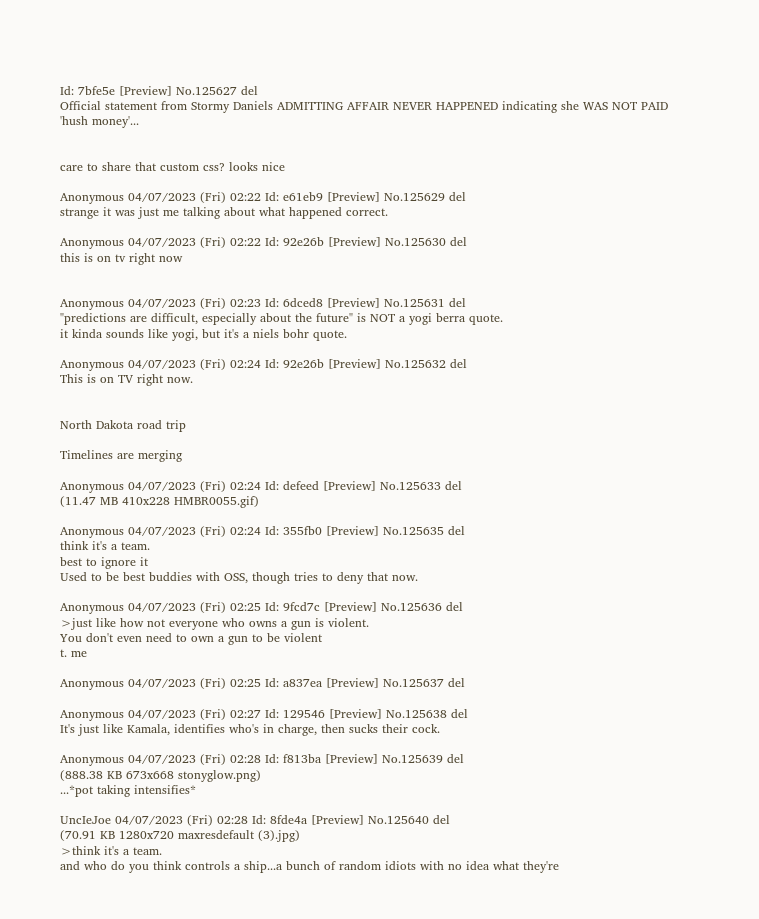Id: 7bfe5e [Preview] No.125627 del
Official statement from Stormy Daniels ADMITTING AFFAIR NEVER HAPPENED indicating she WAS NOT PAID 'hush money'...


care to share that custom css? looks nice

Anonymous 04/07/2023 (Fri) 02:22 Id: e61eb9 [Preview] No.125629 del
strange it was just me talking about what happened correct.

Anonymous 04/07/2023 (Fri) 02:22 Id: 92e26b [Preview] No.125630 del
this is on tv right now


Anonymous 04/07/2023 (Fri) 02:23 Id: 6dced8 [Preview] No.125631 del
"predictions are difficult, especially about the future" is NOT a yogi berra quote.
it kinda sounds like yogi, but it's a niels bohr quote.

Anonymous 04/07/2023 (Fri) 02:24 Id: 92e26b [Preview] No.125632 del
This is on TV right now.


North Dakota road trip

Timelines are merging

Anonymous 04/07/2023 (Fri) 02:24 Id: defeed [Preview] No.125633 del
(11.47 MB 410x228 HMBR0055.gif)

Anonymous 04/07/2023 (Fri) 02:24 Id: 355fb0 [Preview] No.125635 del
think it's a team.
best to ignore it
Used to be best buddies with OSS, though tries to deny that now.

Anonymous 04/07/2023 (Fri) 02:25 Id: 9fcd7c [Preview] No.125636 del
>just like how not everyone who owns a gun is violent.
You don't even need to own a gun to be violent
t. me

Anonymous 04/07/2023 (Fri) 02:25 Id: a837ea [Preview] No.125637 del

Anonymous 04/07/2023 (Fri) 02:27 Id: 129546 [Preview] No.125638 del
It's just like Kamala, identifies who's in charge, then sucks their cock.

Anonymous 04/07/2023 (Fri) 02:28 Id: f813ba [Preview] No.125639 del
(888.38 KB 673x668 stonyglow.png)
...*pot taking intensifies*

UncIeJoe 04/07/2023 (Fri) 02:28 Id: 8fde4a [Preview] No.125640 del
(70.91 KB 1280x720 maxresdefault (3).jpg)
>think it's a team.
and who do you think controls a ship...a bunch of random idiots with no idea what they're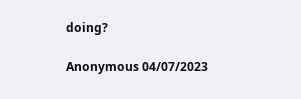doing?

Anonymous 04/07/2023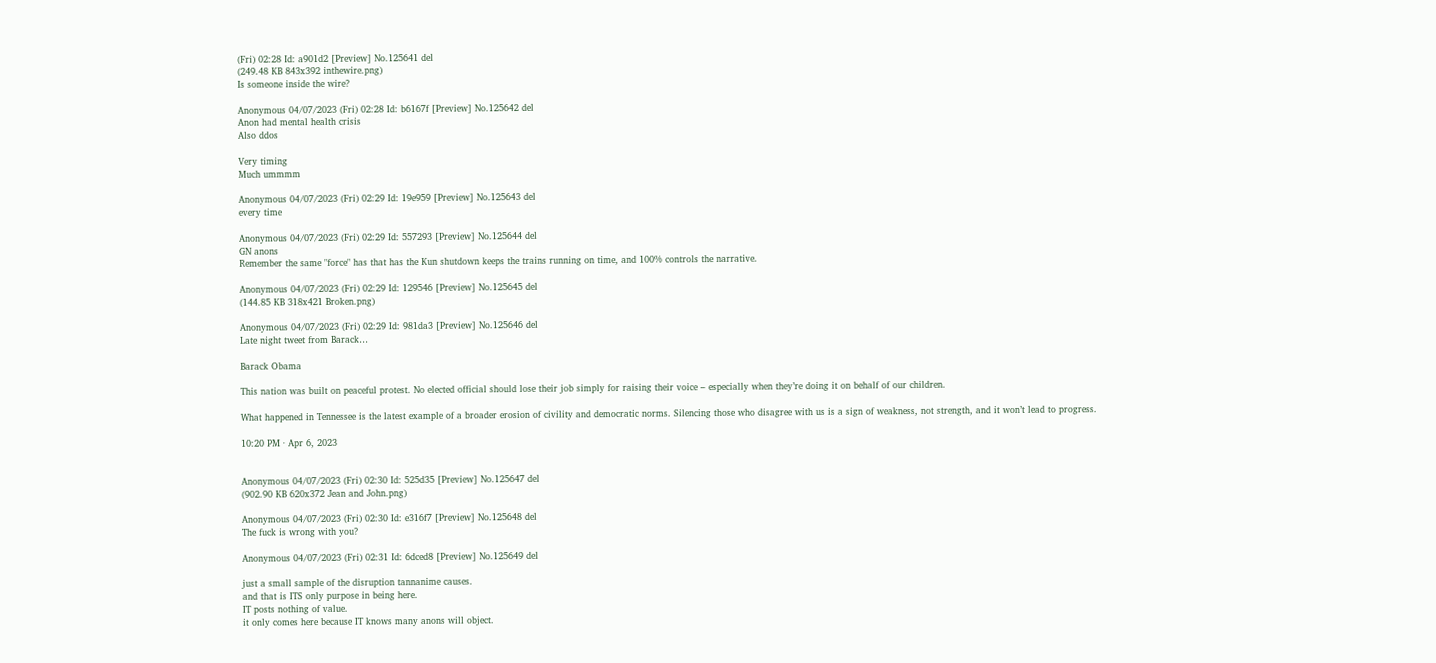(Fri) 02:28 Id: a901d2 [Preview] No.125641 del
(249.48 KB 843x392 inthewire.png)
Is someone inside the wire?

Anonymous 04/07/2023 (Fri) 02:28 Id: b6167f [Preview] No.125642 del
Anon had mental health crisis
Also ddos

Very timing
Much ummmm

Anonymous 04/07/2023 (Fri) 02:29 Id: 19e959 [Preview] No.125643 del
every time

Anonymous 04/07/2023 (Fri) 02:29 Id: 557293 [Preview] No.125644 del
GN anons
Remember the same "force" has that has the Kun shutdown keeps the trains running on time, and 100% controls the narrative.

Anonymous 04/07/2023 (Fri) 02:29 Id: 129546 [Preview] No.125645 del
(144.85 KB 318x421 Broken.png)

Anonymous 04/07/2023 (Fri) 02:29 Id: 981da3 [Preview] No.125646 del
Late night tweet from Barack…

Barack Obama

This nation was built on peaceful protest. No elected official should lose their job simply for raising their voice – especially when they’re doing it on behalf of our children.

What happened in Tennessee is the latest example of a broader erosion of civility and democratic norms. Silencing those who disagree with us is a sign of weakness, not strength, and it won’t lead to progress.

10:20 PM · Apr 6, 2023


Anonymous 04/07/2023 (Fri) 02:30 Id: 525d35 [Preview] No.125647 del
(902.90 KB 620x372 Jean and John.png)

Anonymous 04/07/2023 (Fri) 02:30 Id: e316f7 [Preview] No.125648 del
The fuck is wrong with you?

Anonymous 04/07/2023 (Fri) 02:31 Id: 6dced8 [Preview] No.125649 del

just a small sample of the disruption tannanime causes.
and that is ITS only purpose in being here.
IT posts nothing of value.
it only comes here because IT knows many anons will object.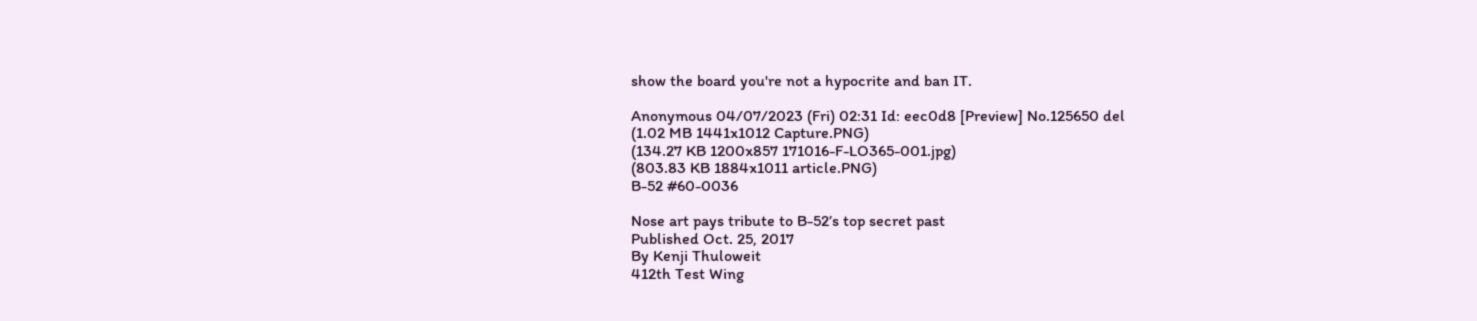show the board you're not a hypocrite and ban IT.

Anonymous 04/07/2023 (Fri) 02:31 Id: eec0d8 [Preview] No.125650 del
(1.02 MB 1441x1012 Capture.PNG)
(134.27 KB 1200x857 171016-F-LO365-001.jpg)
(803.83 KB 1884x1011 article.PNG)
B-52 #60-0036

Nose art pays tribute to B-52’s top secret past
Published Oct. 25, 2017
By Kenji Thuloweit
412th Test Wing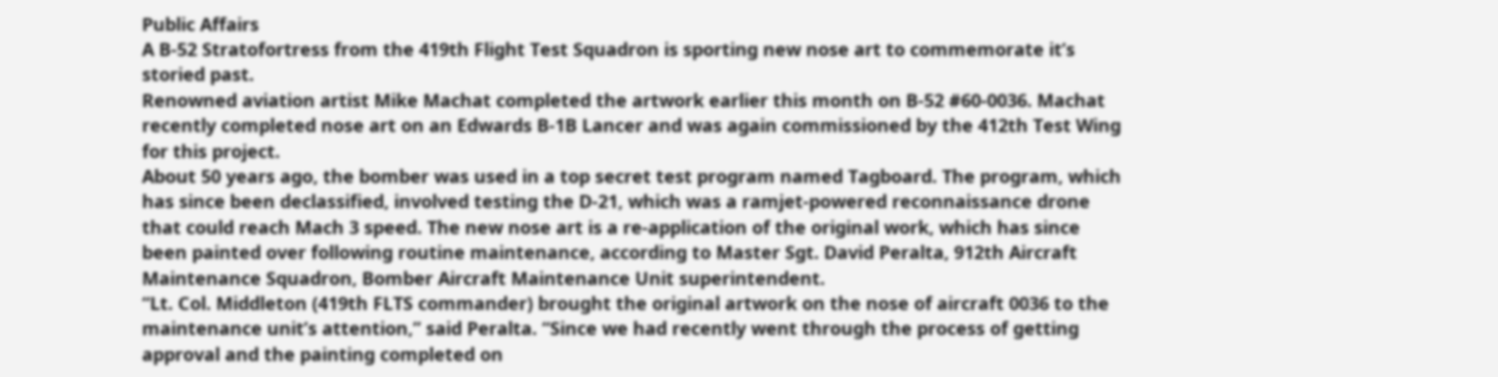Public Affairs
A B-52 Stratofortress from the 419th Flight Test Squadron is sporting new nose art to commemorate it’s storied past.
Renowned aviation artist Mike Machat completed the artwork earlier this month on B-52 #60-0036. Machat recently completed nose art on an Edwards B-1B Lancer and was again commissioned by the 412th Test Wing for this project.
About 50 years ago, the bomber was used in a top secret test program named Tagboard. The program, which has since been declassified, involved testing the D-21, which was a ramjet-powered reconnaissance drone that could reach Mach 3 speed. The new nose art is a re-application of the original work, which has since been painted over following routine maintenance, according to Master Sgt. David Peralta, 912th Aircraft Maintenance Squadron, Bomber Aircraft Maintenance Unit superintendent.
“Lt. Col. Middleton (419th FLTS commander) brought the original artwork on the nose of aircraft 0036 to the maintenance unit’s attention,” said Peralta. “Since we had recently went through the process of getting approval and the painting completed on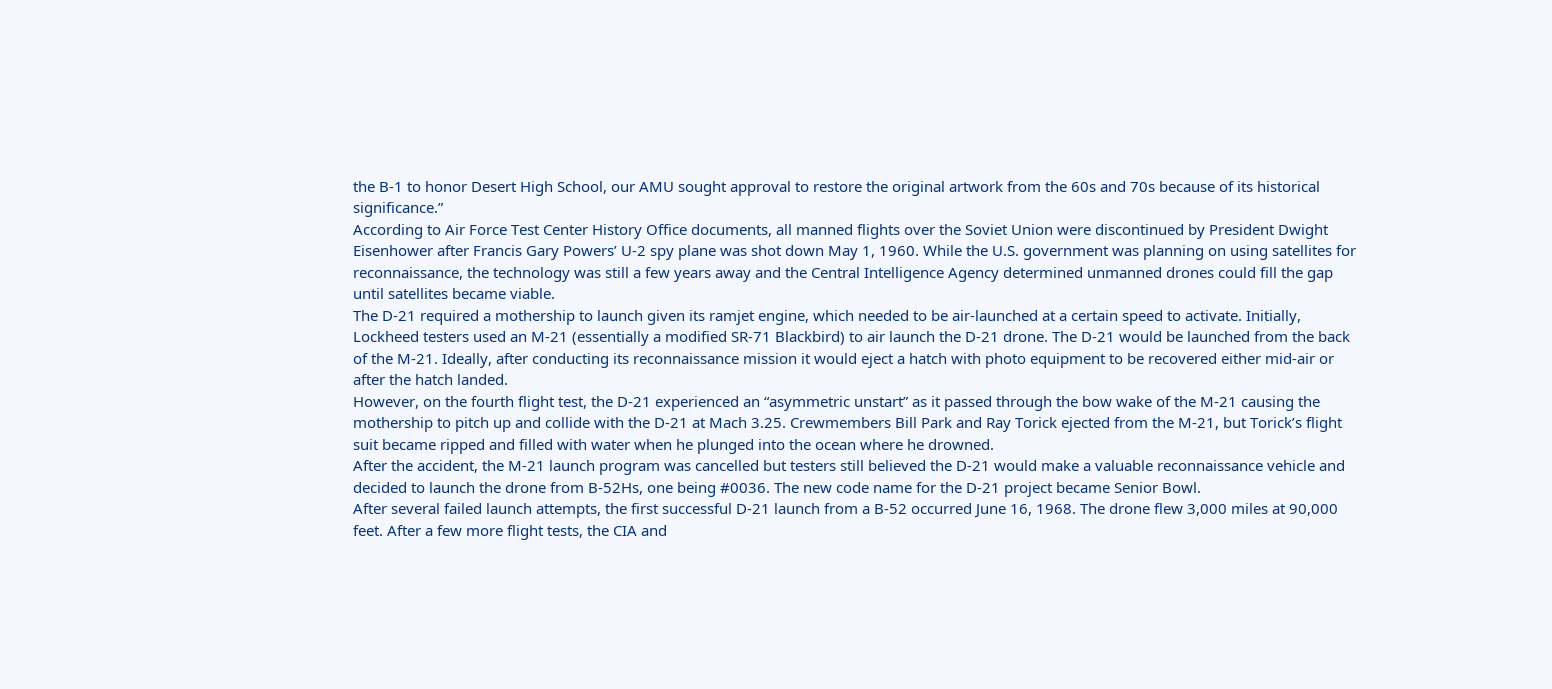the B-1 to honor Desert High School, our AMU sought approval to restore the original artwork from the 60s and 70s because of its historical significance.”
According to Air Force Test Center History Office documents, all manned flights over the Soviet Union were discontinued by President Dwight Eisenhower after Francis Gary Powers’ U-2 spy plane was shot down May 1, 1960. While the U.S. government was planning on using satellites for reconnaissance, the technology was still a few years away and the Central Intelligence Agency determined unmanned drones could fill the gap until satellites became viable.
The D-21 required a mothership to launch given its ramjet engine, which needed to be air-launched at a certain speed to activate. Initially, Lockheed testers used an M-21 (essentially a modified SR-71 Blackbird) to air launch the D-21 drone. The D-21 would be launched from the back of the M-21. Ideally, after conducting its reconnaissance mission it would eject a hatch with photo equipment to be recovered either mid-air or after the hatch landed.
However, on the fourth flight test, the D-21 experienced an “asymmetric unstart” as it passed through the bow wake of the M-21 causing the mothership to pitch up and collide with the D-21 at Mach 3.25. Crewmembers Bill Park and Ray Torick ejected from the M-21, but Torick’s flight suit became ripped and filled with water when he plunged into the ocean where he drowned.
After the accident, the M-21 launch program was cancelled but testers still believed the D-21 would make a valuable reconnaissance vehicle and decided to launch the drone from B-52Hs, one being #0036. The new code name for the D-21 project became Senior Bowl.
After several failed launch attempts, the first successful D-21 launch from a B-52 occurred June 16, 1968. The drone flew 3,000 miles at 90,000 feet. After a few more flight tests, the CIA and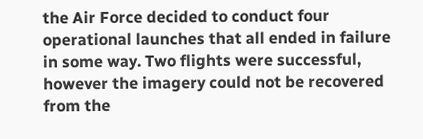the Air Force decided to conduct four operational launches that all ended in failure in some way. Two flights were successful, however the imagery could not be recovered from the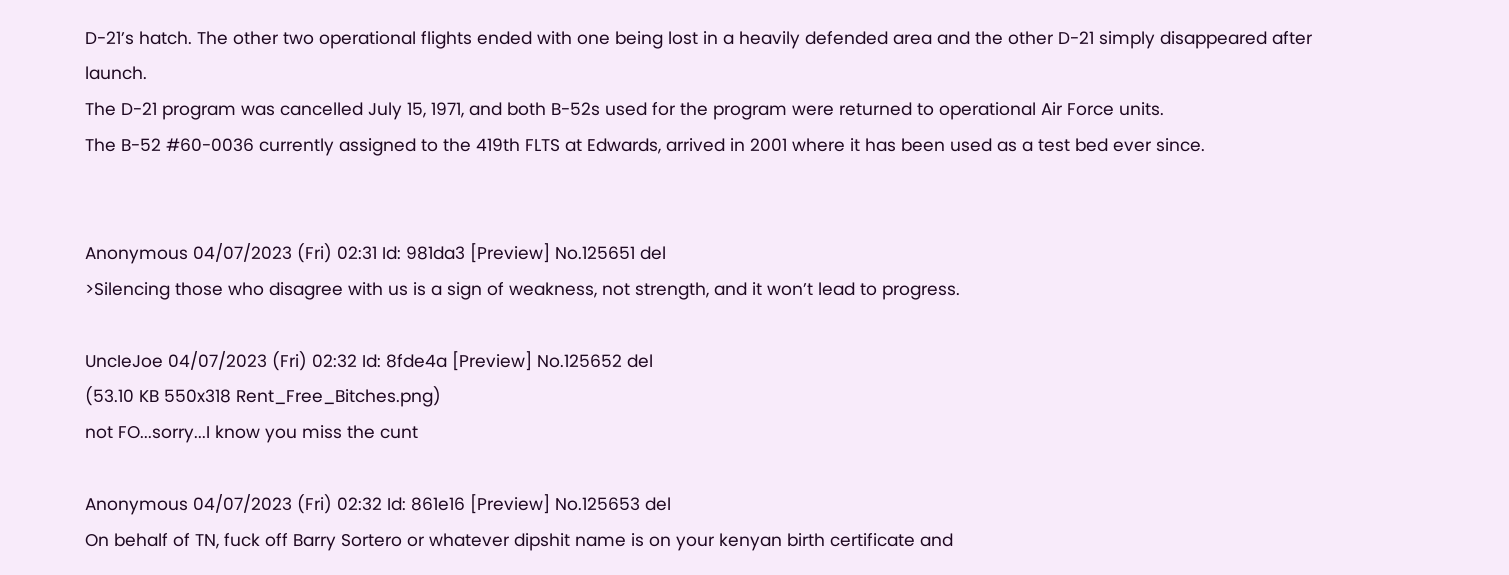D-21’s hatch. The other two operational flights ended with one being lost in a heavily defended area and the other D-21 simply disappeared after launch.
The D-21 program was cancelled July 15, 1971, and both B-52s used for the program were returned to operational Air Force units.
The B-52 #60-0036 currently assigned to the 419th FLTS at Edwards, arrived in 2001 where it has been used as a test bed ever since.


Anonymous 04/07/2023 (Fri) 02:31 Id: 981da3 [Preview] No.125651 del
>Silencing those who disagree with us is a sign of weakness, not strength, and it won’t lead to progress.

UncIeJoe 04/07/2023 (Fri) 02:32 Id: 8fde4a [Preview] No.125652 del
(53.10 KB 550x318 Rent_Free_Bitches.png)
not FO...sorry...I know you miss the cunt

Anonymous 04/07/2023 (Fri) 02:32 Id: 861e16 [Preview] No.125653 del
On behalf of TN, fuck off Barry Sortero or whatever dipshit name is on your kenyan birth certificate and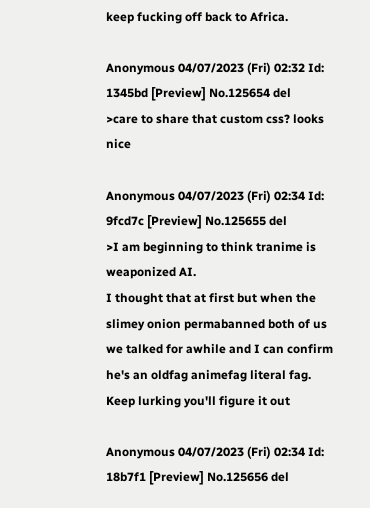keep fucking off back to Africa.

Anonymous 04/07/2023 (Fri) 02:32 Id: 1345bd [Preview] No.125654 del
>care to share that custom css? looks nice

Anonymous 04/07/2023 (Fri) 02:34 Id: 9fcd7c [Preview] No.125655 del
>I am beginning to think tranime is weaponized AI.
I thought that at first but when the slimey onion permabanned both of us we talked for awhile and I can confirm he's an oldfag animefag literal fag.
Keep lurking you'll figure it out

Anonymous 04/07/2023 (Fri) 02:34 Id: 18b7f1 [Preview] No.125656 del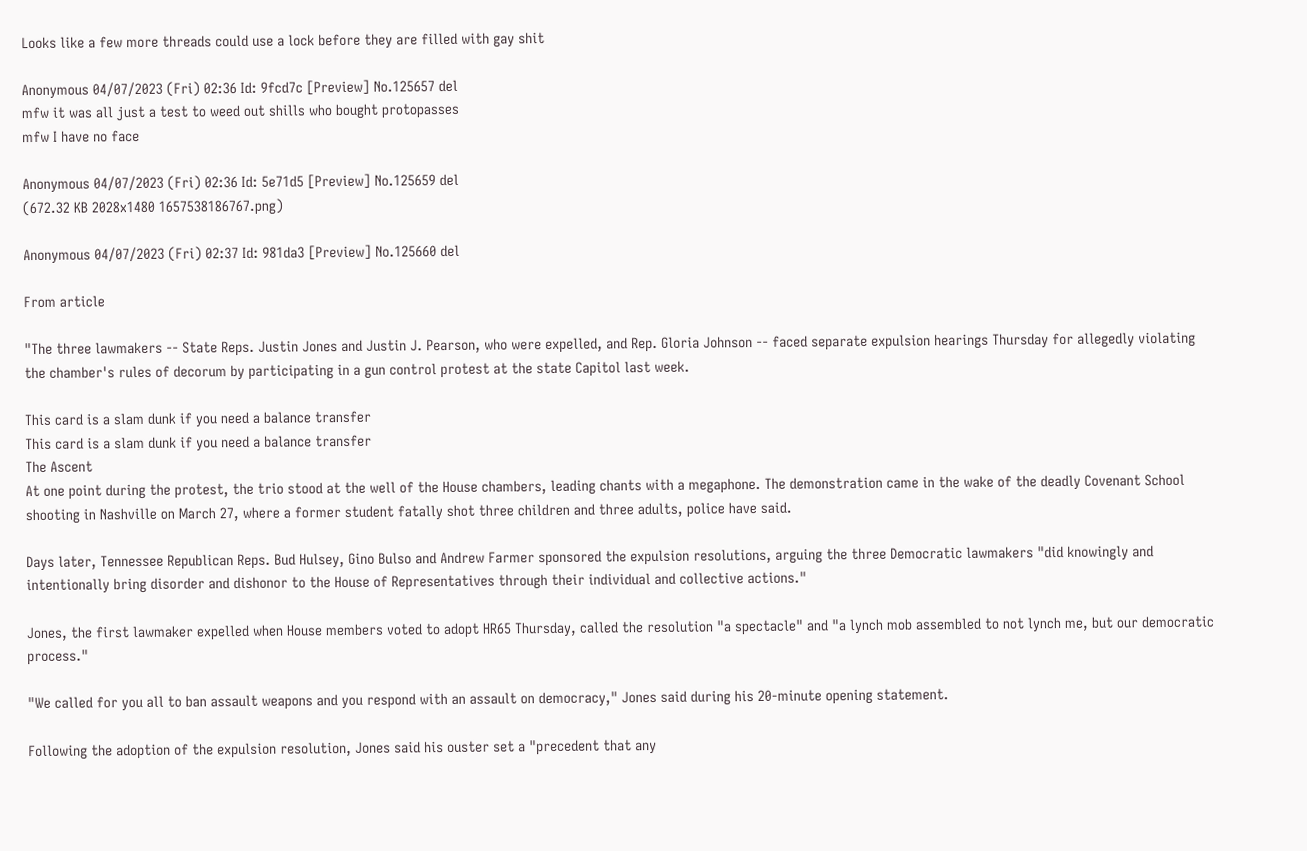Looks like a few more threads could use a lock before they are filled with gay shit

Anonymous 04/07/2023 (Fri) 02:36 Id: 9fcd7c [Preview] No.125657 del
mfw it was all just a test to weed out shills who bought protopasses
mfw I have no face

Anonymous 04/07/2023 (Fri) 02:36 Id: 5e71d5 [Preview] No.125659 del
(672.32 KB 2028x1480 1657538186767.png)

Anonymous 04/07/2023 (Fri) 02:37 Id: 981da3 [Preview] No.125660 del

From article

"The three lawmakers -- State Reps. Justin Jones and Justin J. Pearson, who were expelled, and Rep. Gloria Johnson -- faced separate expulsion hearings Thursday for allegedly violating the chamber's rules of decorum by participating in a gun control protest at the state Capitol last week.

This card is a slam dunk if you need a balance transfer
This card is a slam dunk if you need a balance transfer
The Ascent
At one point during the protest, the trio stood at the well of the House chambers, leading chants with a megaphone. The demonstration came in the wake of the deadly Covenant School shooting in Nashville on March 27, where a former student fatally shot three children and three adults, police have said.

Days later, Tennessee Republican Reps. Bud Hulsey, Gino Bulso and Andrew Farmer sponsored the expulsion resolutions, arguing the three Democratic lawmakers "did knowingly and intentionally bring disorder and dishonor to the House of Representatives through their individual and collective actions."

Jones, the first lawmaker expelled when House members voted to adopt HR65 Thursday, called the resolution "a spectacle" and "a lynch mob assembled to not lynch me, but our democratic process."

"We called for you all to ban assault weapons and you respond with an assault on democracy," Jones said during his 20-minute opening statement.

Following the adoption of the expulsion resolution, Jones said his ouster set a "precedent that any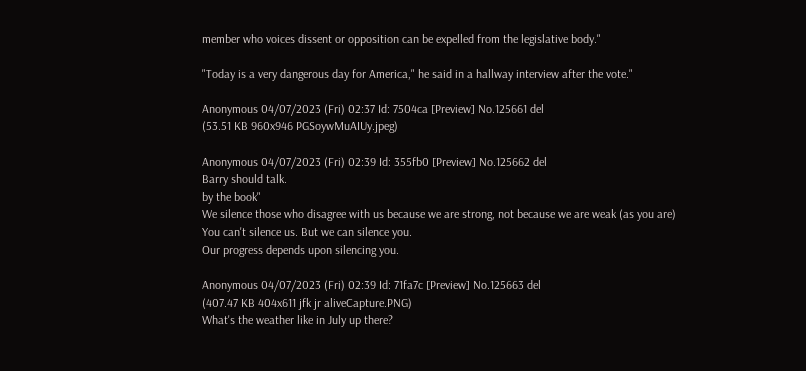member who voices dissent or opposition can be expelled from the legislative body."

"Today is a very dangerous day for America," he said in a hallway interview after the vote."

Anonymous 04/07/2023 (Fri) 02:37 Id: 7504ca [Preview] No.125661 del
(53.51 KB 960x946 PGSoywMuAIUy.jpeg)

Anonymous 04/07/2023 (Fri) 02:39 Id: 355fb0 [Preview] No.125662 del
Barry should talk.
by the book"
We silence those who disagree with us because we are strong, not because we are weak (as you are)
You can't silence us. But we can silence you.
Our progress depends upon silencing you.

Anonymous 04/07/2023 (Fri) 02:39 Id: 71fa7c [Preview] No.125663 del
(407.47 KB 404x611 jfk jr aliveCapture.PNG)
What's the weather like in July up there?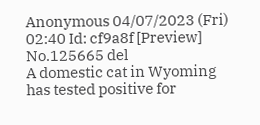Anonymous 04/07/2023 (Fri) 02:40 Id: cf9a8f [Preview] No.125665 del
A domestic cat in Wyoming has tested positive for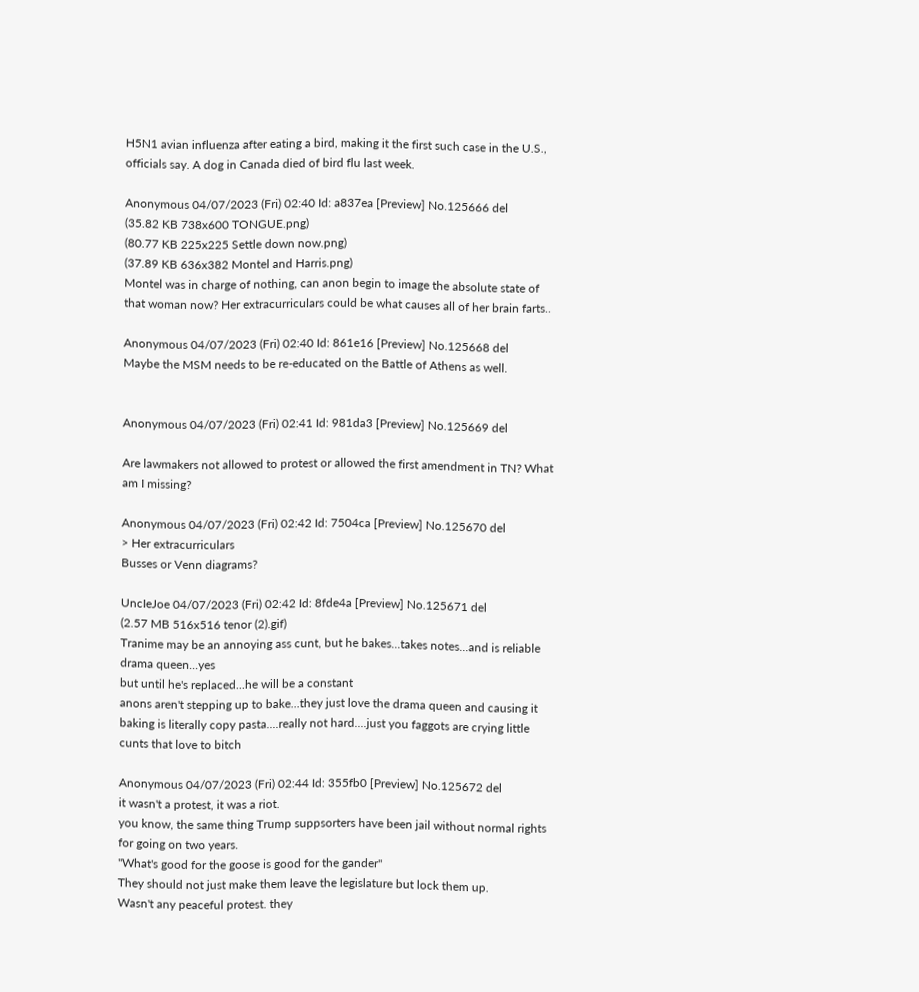H5N1 avian influenza after eating a bird, making it the first such case in the U.S., officials say. A dog in Canada died of bird flu last week.

Anonymous 04/07/2023 (Fri) 02:40 Id: a837ea [Preview] No.125666 del
(35.82 KB 738x600 TONGUE.png)
(80.77 KB 225x225 Settle down now.png)
(37.89 KB 636x382 Montel and Harris.png)
Montel was in charge of nothing, can anon begin to image the absolute state of that woman now? Her extracurriculars could be what causes all of her brain farts..

Anonymous 04/07/2023 (Fri) 02:40 Id: 861e16 [Preview] No.125668 del
Maybe the MSM needs to be re-educated on the Battle of Athens as well.


Anonymous 04/07/2023 (Fri) 02:41 Id: 981da3 [Preview] No.125669 del

Are lawmakers not allowed to protest or allowed the first amendment in TN? What am I missing?

Anonymous 04/07/2023 (Fri) 02:42 Id: 7504ca [Preview] No.125670 del
> Her extracurriculars
Busses or Venn diagrams?

UncIeJoe 04/07/2023 (Fri) 02:42 Id: 8fde4a [Preview] No.125671 del
(2.57 MB 516x516 tenor (2).gif)
Tranime may be an annoying ass cunt, but he bakes...takes notes...and is reliable
drama queen...yes
but until he's replaced...he will be a constant
anons aren't stepping up to bake...they just love the drama queen and causing it
baking is literally copy pasta....really not hard....just you faggots are crying little cunts that love to bitch

Anonymous 04/07/2023 (Fri) 02:44 Id: 355fb0 [Preview] No.125672 del
it wasn't a protest, it was a riot.
you know, the same thing Trump suppsorters have been jail without normal rights for going on two years.
"What's good for the goose is good for the gander"
They should not just make them leave the legislature but lock them up.
Wasn't any peaceful protest. they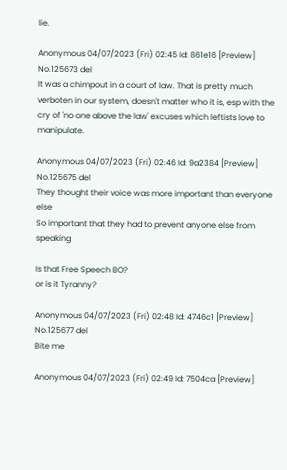lie.

Anonymous 04/07/2023 (Fri) 02:45 Id: 861e16 [Preview] No.125673 del
It was a chimpout in a court of law. That is pretty much verboten in our system, doesn't matter who it is, esp with the cry of 'no one above the law' excuses which leftists love to manipulate.

Anonymous 04/07/2023 (Fri) 02:46 Id: 9a2384 [Preview] No.125675 del
They thought their voice was more important than everyone else
So important that they had to prevent anyone else from speaking

Is that Free Speech BO?
or is it Tyranny?

Anonymous 04/07/2023 (Fri) 02:48 Id: 4746c1 [Preview] No.125677 del
Bite me

Anonymous 04/07/2023 (Fri) 02:49 Id: 7504ca [Preview]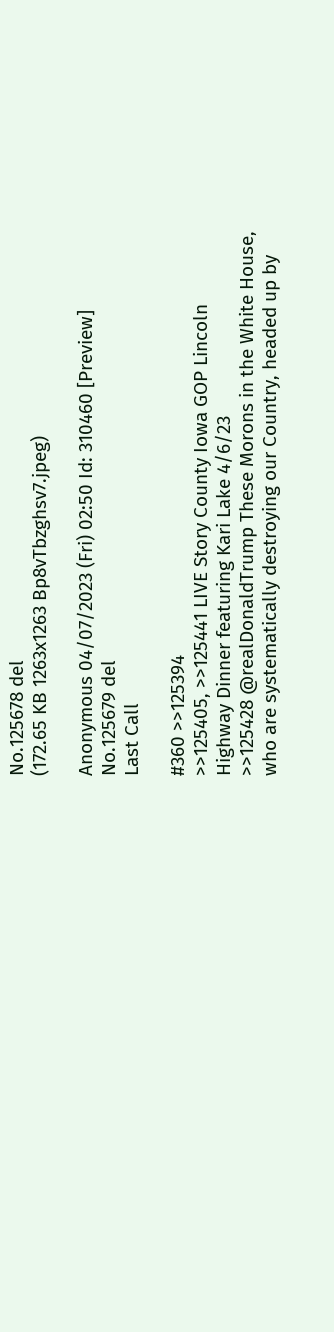No.125678 del
(172.65 KB 1263x1263 Bp8vTbzghsv7.jpeg)

Anonymous 04/07/2023 (Fri) 02:50 Id: 310460 [Preview] No.125679 del
Last Call

#360 >>125394
>>125405, >>125441 LIVE Story County Iowa GOP Lincoln Highway Dinner featuring Kari Lake 4/6/23
>>125428 @realDonaldTrump These Morons in the White House, who are systematically destroying our Country, headed up by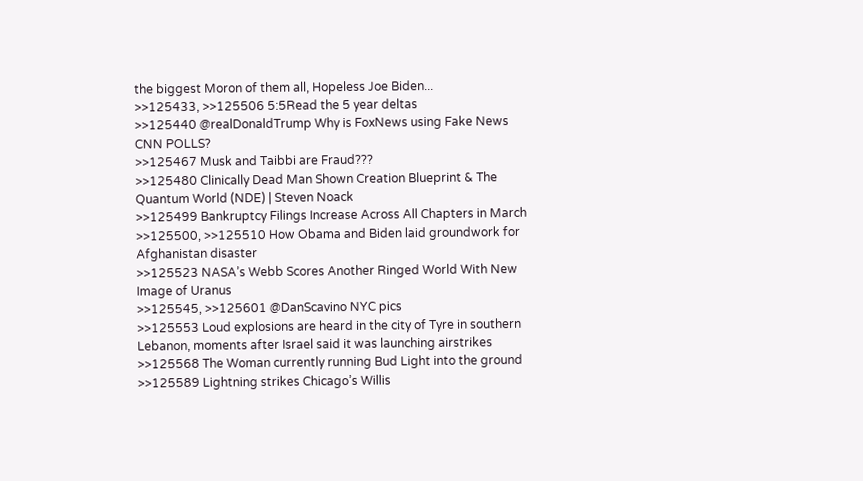the biggest Moron of them all, Hopeless Joe Biden...
>>125433, >>125506 5:5Read the 5 year deltas
>>125440 @realDonaldTrump Why is FoxNews using Fake News CNN POLLS?
>>125467 Musk and Taibbi are Fraud???
>>125480 Clinically Dead Man Shown Creation Blueprint & The Quantum World (NDE) | Steven Noack
>>125499 Bankruptcy Filings Increase Across All Chapters in March
>>125500, >>125510 How Obama and Biden laid groundwork for Afghanistan disaster
>>125523 NASA’s Webb Scores Another Ringed World With New Image of Uranus
>>125545, >>125601 @DanScavino NYC pics
>>125553 Loud explosions are heard in the city of Tyre in southern Lebanon, moments after Israel said it was launching airstrikes
>>125568 The Woman currently running Bud Light into the ground
>>125589 Lightning strikes Chicago’s Willis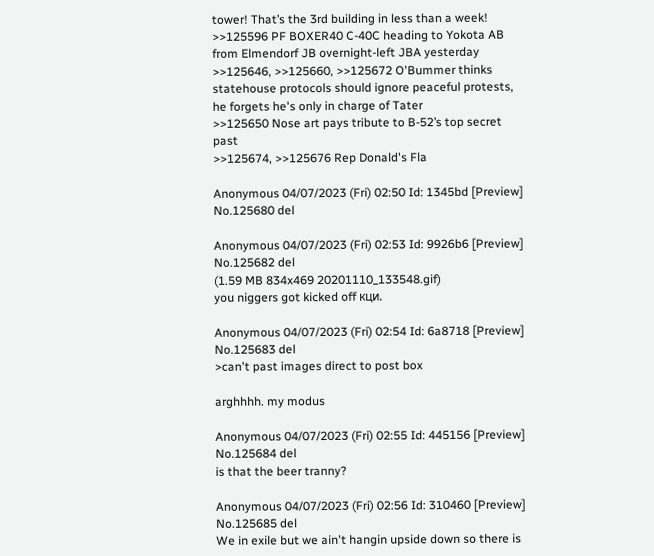tower! That’s the 3rd building in less than a week!
>>125596 PF BOXER40 C-40C heading to Yokota AB from Elmendorf JB overnight-left JBA yesterday
>>125646, >>125660, >>125672 O'Bummer thinks statehouse protocols should ignore peaceful protests, he forgets he's only in charge of Tater
>>125650 Nose art pays tribute to B-52’s top secret past
>>125674, >>125676 Rep Donald's Fla

Anonymous 04/07/2023 (Fri) 02:50 Id: 1345bd [Preview] No.125680 del

Anonymous 04/07/2023 (Fri) 02:53 Id: 9926b6 [Preview] No.125682 del
(1.59 MB 834x469 20201110_133548.gif)
you niggers got kicked off кци.

Anonymous 04/07/2023 (Fri) 02:54 Id: 6a8718 [Preview] No.125683 del
>can't past images direct to post box

arghhhh. my modus

Anonymous 04/07/2023 (Fri) 02:55 Id: 445156 [Preview] No.125684 del
is that the beer tranny?

Anonymous 04/07/2023 (Fri) 02:56 Id: 310460 [Preview] No.125685 del
We in exile but we ain't hangin upside down so there is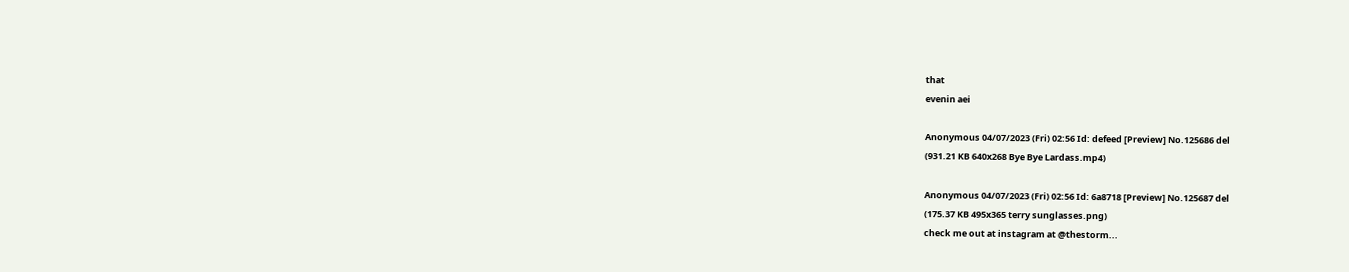that
evenin aei

Anonymous 04/07/2023 (Fri) 02:56 Id: defeed [Preview] No.125686 del
(931.21 KB 640x268 Bye Bye Lardass.mp4)

Anonymous 04/07/2023 (Fri) 02:56 Id: 6a8718 [Preview] No.125687 del
(175.37 KB 495x365 terry sunglasses.png)
check me out at instagram at @thestorm...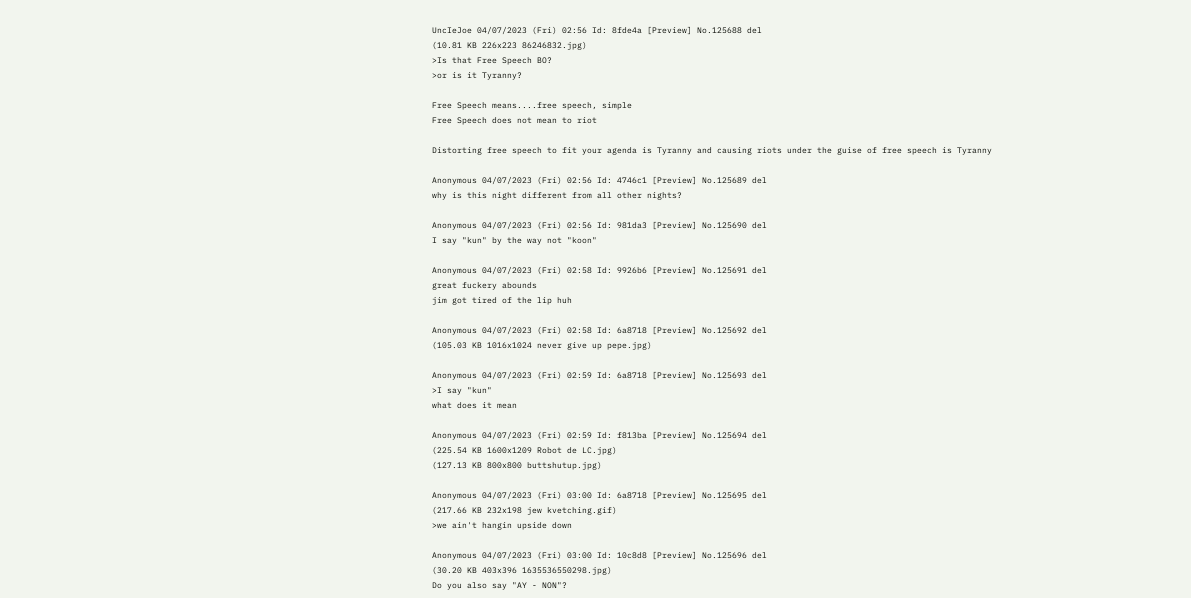UncIeJoe 04/07/2023 (Fri) 02:56 Id: 8fde4a [Preview] No.125688 del
(10.81 KB 226x223 86246832.jpg)
>Is that Free Speech BO?
>or is it Tyranny?

Free Speech means....free speech, simple
Free Speech does not mean to riot

Distorting free speech to fit your agenda is Tyranny and causing riots under the guise of free speech is Tyranny

Anonymous 04/07/2023 (Fri) 02:56 Id: 4746c1 [Preview] No.125689 del
why is this night different from all other nights?

Anonymous 04/07/2023 (Fri) 02:56 Id: 981da3 [Preview] No.125690 del
I say "kun" by the way not "koon"

Anonymous 04/07/2023 (Fri) 02:58 Id: 9926b6 [Preview] No.125691 del
great fuckery abounds
jim got tired of the lip huh

Anonymous 04/07/2023 (Fri) 02:58 Id: 6a8718 [Preview] No.125692 del
(105.03 KB 1016x1024 never give up pepe.jpg)

Anonymous 04/07/2023 (Fri) 02:59 Id: 6a8718 [Preview] No.125693 del
>I say "kun"
what does it mean

Anonymous 04/07/2023 (Fri) 02:59 Id: f813ba [Preview] No.125694 del
(225.54 KB 1600x1209 Robot de LC.jpg)
(127.13 KB 800x800 buttshutup.jpg)

Anonymous 04/07/2023 (Fri) 03:00 Id: 6a8718 [Preview] No.125695 del
(217.66 KB 232x198 jew kvetching.gif)
>we ain't hangin upside down

Anonymous 04/07/2023 (Fri) 03:00 Id: 10c8d8 [Preview] No.125696 del
(30.20 KB 403x396 1635536550298.jpg)
Do you also say "AY - NON"?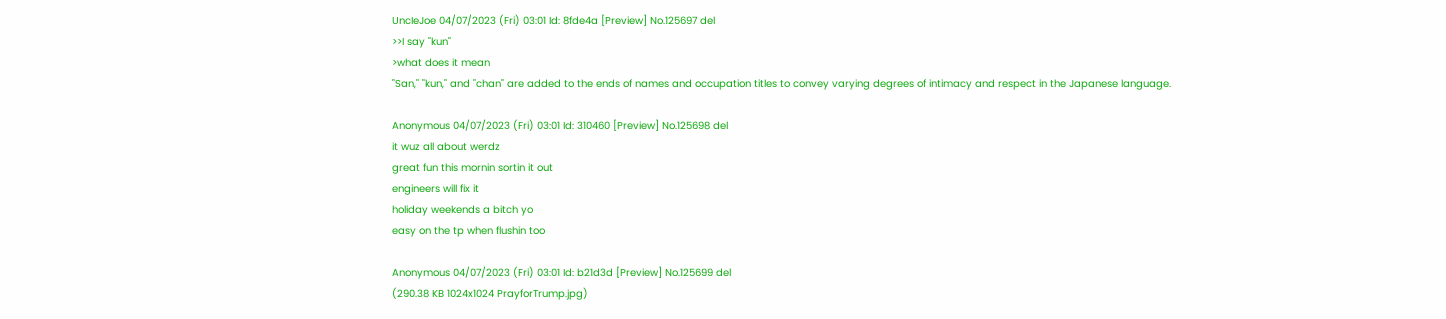UncIeJoe 04/07/2023 (Fri) 03:01 Id: 8fde4a [Preview] No.125697 del
>>I say "kun"
>what does it mean
"San," "kun," and "chan" are added to the ends of names and occupation titles to convey varying degrees of intimacy and respect in the Japanese language.

Anonymous 04/07/2023 (Fri) 03:01 Id: 310460 [Preview] No.125698 del
it wuz all about werdz
great fun this mornin sortin it out
engineers will fix it
holiday weekends a bitch yo
easy on the tp when flushin too

Anonymous 04/07/2023 (Fri) 03:01 Id: b21d3d [Preview] No.125699 del
(290.38 KB 1024x1024 PrayforTrump.jpg)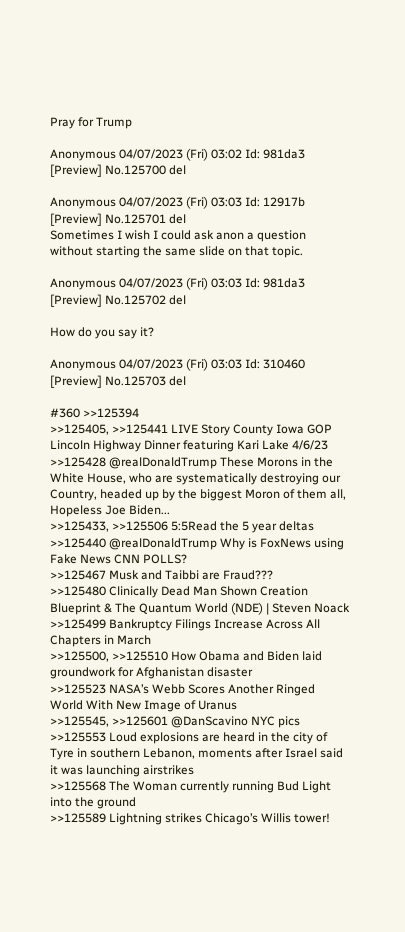Pray for Trump

Anonymous 04/07/2023 (Fri) 03:02 Id: 981da3 [Preview] No.125700 del

Anonymous 04/07/2023 (Fri) 03:03 Id: 12917b [Preview] No.125701 del
Sometimes I wish I could ask anon a question without starting the same slide on that topic.

Anonymous 04/07/2023 (Fri) 03:03 Id: 981da3 [Preview] No.125702 del

How do you say it?

Anonymous 04/07/2023 (Fri) 03:03 Id: 310460 [Preview] No.125703 del

#360 >>125394
>>125405, >>125441 LIVE Story County Iowa GOP Lincoln Highway Dinner featuring Kari Lake 4/6/23
>>125428 @realDonaldTrump These Morons in the White House, who are systematically destroying our Country, headed up by the biggest Moron of them all, Hopeless Joe Biden...
>>125433, >>125506 5:5Read the 5 year deltas
>>125440 @realDonaldTrump Why is FoxNews using Fake News CNN POLLS?
>>125467 Musk and Taibbi are Fraud???
>>125480 Clinically Dead Man Shown Creation Blueprint & The Quantum World (NDE) | Steven Noack
>>125499 Bankruptcy Filings Increase Across All Chapters in March
>>125500, >>125510 How Obama and Biden laid groundwork for Afghanistan disaster
>>125523 NASA’s Webb Scores Another Ringed World With New Image of Uranus
>>125545, >>125601 @DanScavino NYC pics
>>125553 Loud explosions are heard in the city of Tyre in southern Lebanon, moments after Israel said it was launching airstrikes
>>125568 The Woman currently running Bud Light into the ground
>>125589 Lightning strikes Chicago’s Willis tower!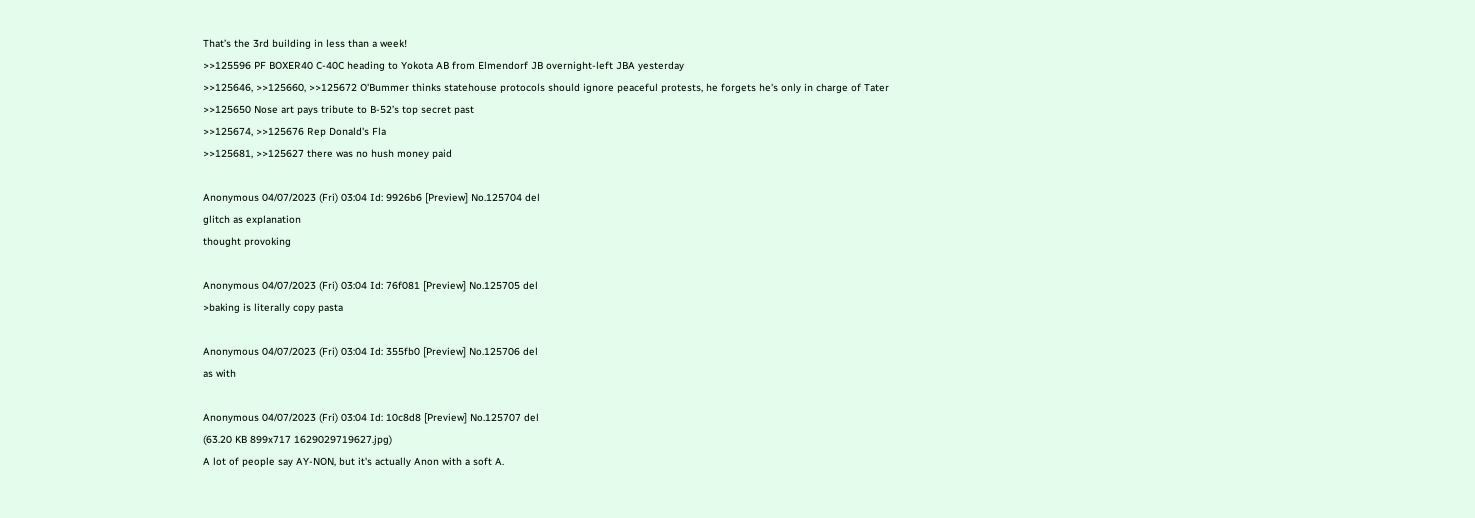That’s the 3rd building in less than a week!
>>125596 PF BOXER40 C-40C heading to Yokota AB from Elmendorf JB overnight-left JBA yesterday
>>125646, >>125660, >>125672 O'Bummer thinks statehouse protocols should ignore peaceful protests, he forgets he's only in charge of Tater
>>125650 Nose art pays tribute to B-52’s top secret past
>>125674, >>125676 Rep Donald's Fla
>>125681, >>125627 there was no hush money paid

Anonymous 04/07/2023 (Fri) 03:04 Id: 9926b6 [Preview] No.125704 del
glitch as explanation
thought provoking

Anonymous 04/07/2023 (Fri) 03:04 Id: 76f081 [Preview] No.125705 del
>baking is literally copy pasta

Anonymous 04/07/2023 (Fri) 03:04 Id: 355fb0 [Preview] No.125706 del
as with

Anonymous 04/07/2023 (Fri) 03:04 Id: 10c8d8 [Preview] No.125707 del
(63.20 KB 899x717 1629029719627.jpg)
A lot of people say AY-NON, but it's actually Anon with a soft A.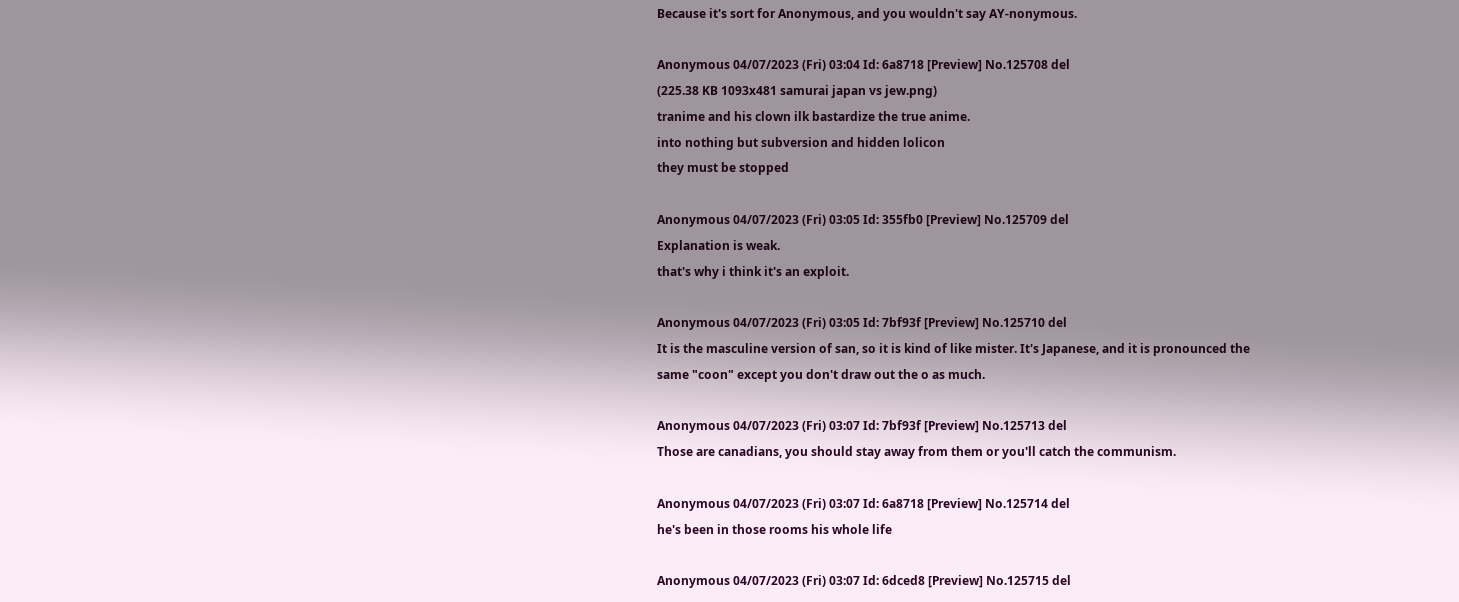Because it's sort for Anonymous, and you wouldn't say AY-nonymous.

Anonymous 04/07/2023 (Fri) 03:04 Id: 6a8718 [Preview] No.125708 del
(225.38 KB 1093x481 samurai japan vs jew.png)
tranime and his clown ilk bastardize the true anime.
into nothing but subversion and hidden lolicon
they must be stopped

Anonymous 04/07/2023 (Fri) 03:05 Id: 355fb0 [Preview] No.125709 del
Explanation is weak.
that's why i think it's an exploit.

Anonymous 04/07/2023 (Fri) 03:05 Id: 7bf93f [Preview] No.125710 del
It is the masculine version of san, so it is kind of like mister. It's Japanese, and it is pronounced the same "coon" except you don't draw out the o as much.

Anonymous 04/07/2023 (Fri) 03:07 Id: 7bf93f [Preview] No.125713 del
Those are canadians, you should stay away from them or you'll catch the communism.

Anonymous 04/07/2023 (Fri) 03:07 Id: 6a8718 [Preview] No.125714 del
he's been in those rooms his whole life

Anonymous 04/07/2023 (Fri) 03:07 Id: 6dced8 [Preview] No.125715 del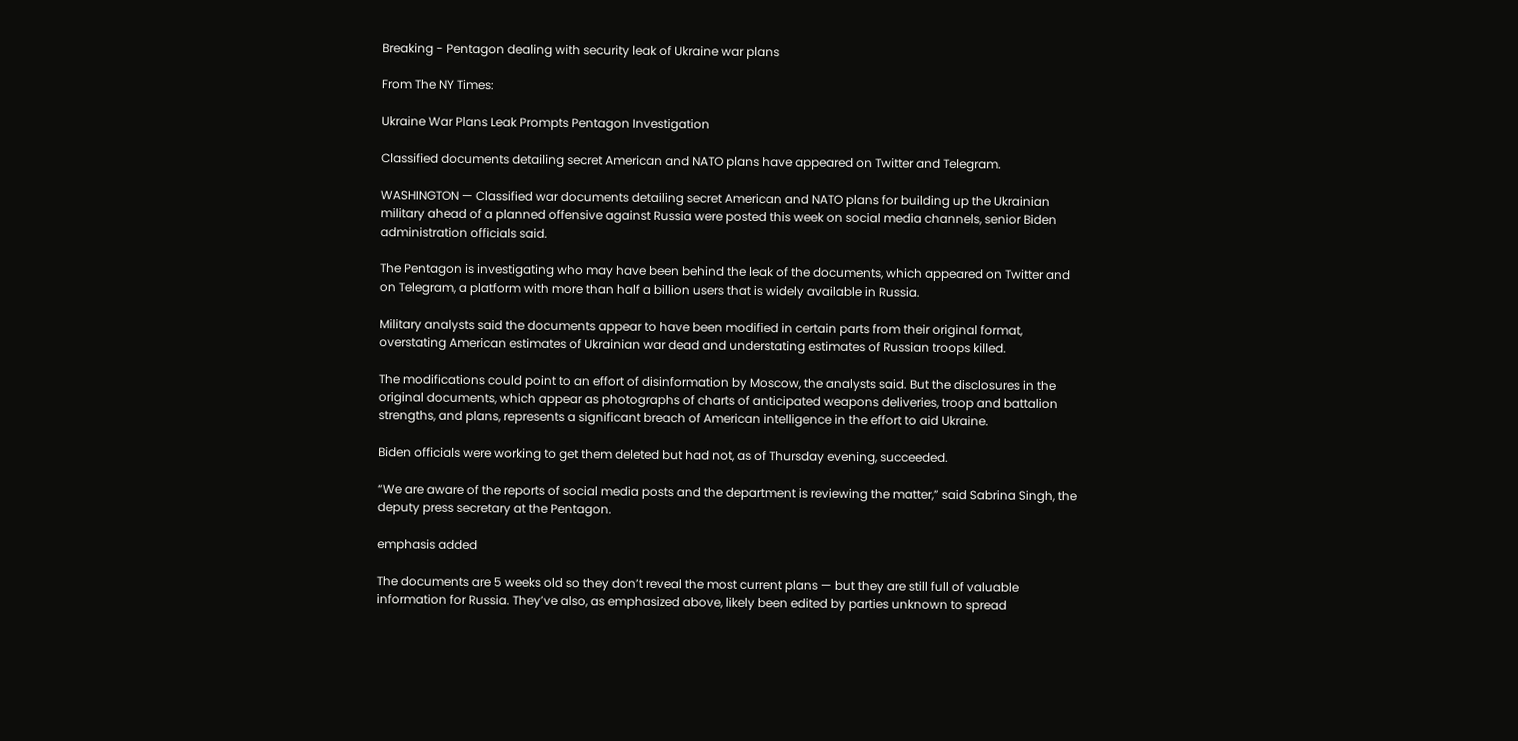Breaking - Pentagon dealing with security leak of Ukraine war plans

From The NY Times:

Ukraine War Plans Leak Prompts Pentagon Investigation

Classified documents detailing secret American and NATO plans have appeared on Twitter and Telegram.

WASHINGTON — Classified war documents detailing secret American and NATO plans for building up the Ukrainian military ahead of a planned offensive against Russia were posted this week on social media channels, senior Biden administration officials said.

The Pentagon is investigating who may have been behind the leak of the documents, which appeared on Twitter and on Telegram, a platform with more than half a billion users that is widely available in Russia.

Military analysts said the documents appear to have been modified in certain parts from their original format, overstating American estimates of Ukrainian war dead and understating estimates of Russian troops killed.

The modifications could point to an effort of disinformation by Moscow, the analysts said. But the disclosures in the original documents, which appear as photographs of charts of anticipated weapons deliveries, troop and battalion strengths, and plans, represents a significant breach of American intelligence in the effort to aid Ukraine.

Biden officials were working to get them deleted but had not, as of Thursday evening, succeeded.

“We are aware of the reports of social media posts and the department is reviewing the matter,” said Sabrina Singh, the deputy press secretary at the Pentagon.

emphasis added

The documents are 5 weeks old so they don’t reveal the most current plans — but they are still full of valuable information for Russia. They’ve also, as emphasized above, likely been edited by parties unknown to spread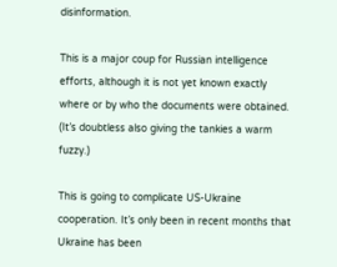disinformation.

This is a major coup for Russian intelligence efforts, although it is not yet known exactly where or by who the documents were obtained. (It’s doubtless also giving the tankies a warm fuzzy.)

This is going to complicate US-Ukraine cooperation. It’s only been in recent months that Ukraine has been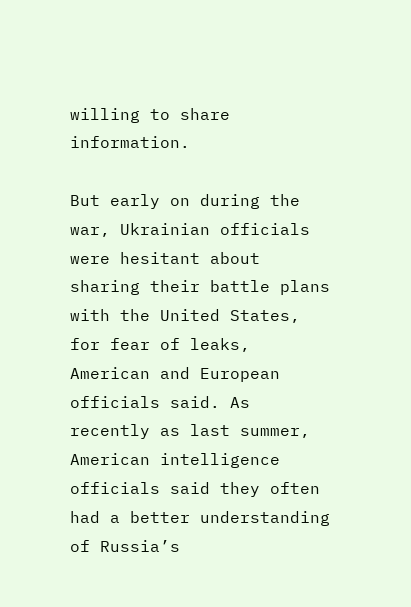willing to share information.

But early on during the war, Ukrainian officials were hesitant about sharing their battle plans with the United States, for fear of leaks, American and European officials said. As recently as last summer, American intelligence officials said they often had a better understanding of Russia’s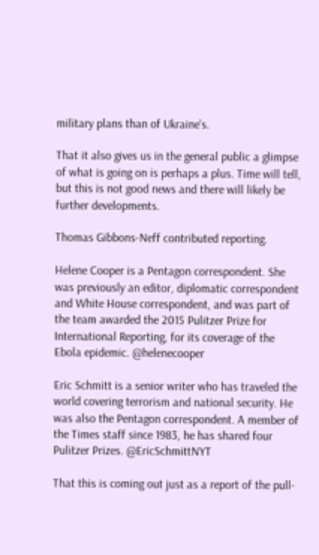military plans than of Ukraine’s.

That it also gives us in the general public a glimpse of what is going on is perhaps a plus. Time will tell, but this is not good news and there will likely be further developments.

Thomas Gibbons-Neff contributed reporting.

Helene Cooper is a Pentagon correspondent. She was previously an editor, diplomatic correspondent and White House correspondent, and was part of the team awarded the 2015 Pulitzer Prize for International Reporting, for its coverage of the Ebola epidemic. @helenecooper

Eric Schmitt is a senior writer who has traveled the world covering terrorism and national security. He was also the Pentagon correspondent. A member of the Times staff since 1983, he has shared four Pulitzer Prizes. @EricSchmittNYT

That this is coming out just as a report of the pull-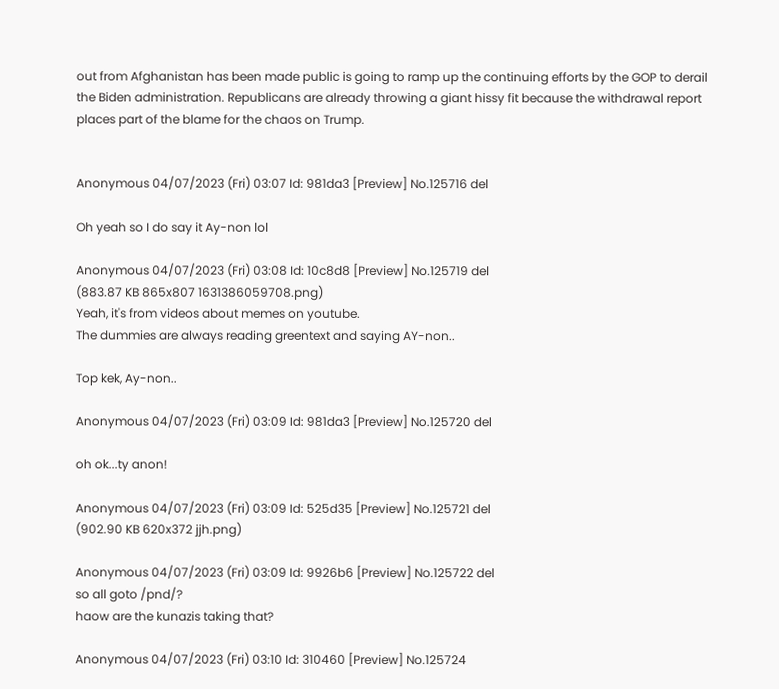out from Afghanistan has been made public is going to ramp up the continuing efforts by the GOP to derail the Biden administration. Republicans are already throwing a giant hissy fit because the withdrawal report places part of the blame for the chaos on Trump.


Anonymous 04/07/2023 (Fri) 03:07 Id: 981da3 [Preview] No.125716 del

Oh yeah so I do say it Ay-non lol

Anonymous 04/07/2023 (Fri) 03:08 Id: 10c8d8 [Preview] No.125719 del
(883.87 KB 865x807 1631386059708.png)
Yeah, it's from videos about memes on youtube.
The dummies are always reading greentext and saying AY-non..

Top kek, Ay-non..

Anonymous 04/07/2023 (Fri) 03:09 Id: 981da3 [Preview] No.125720 del

oh ok...ty anon!

Anonymous 04/07/2023 (Fri) 03:09 Id: 525d35 [Preview] No.125721 del
(902.90 KB 620x372 jjh.png)

Anonymous 04/07/2023 (Fri) 03:09 Id: 9926b6 [Preview] No.125722 del
so all goto /pnd/?
haow are the kunazis taking that?

Anonymous 04/07/2023 (Fri) 03:10 Id: 310460 [Preview] No.125724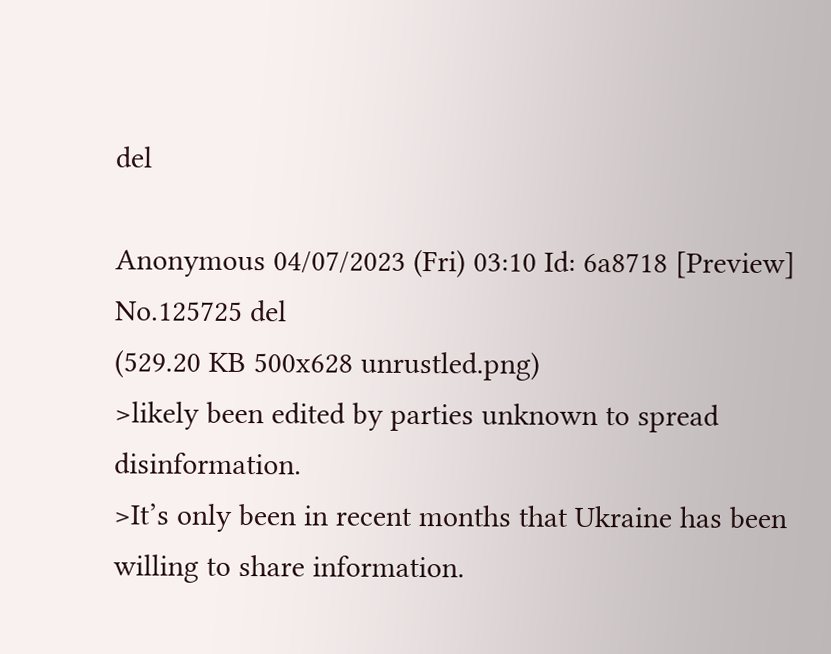del

Anonymous 04/07/2023 (Fri) 03:10 Id: 6a8718 [Preview] No.125725 del
(529.20 KB 500x628 unrustled.png)
>likely been edited by parties unknown to spread disinformation.
>It’s only been in recent months that Ukraine has been willing to share information.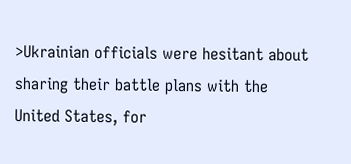>Ukrainian officials were hesitant about sharing their battle plans with the United States, for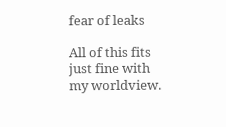fear of leaks

All of this fits just fine with my worldview.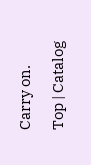Carry on.

Top | Catalog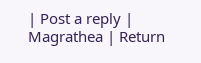| Post a reply | Magrathea | Return